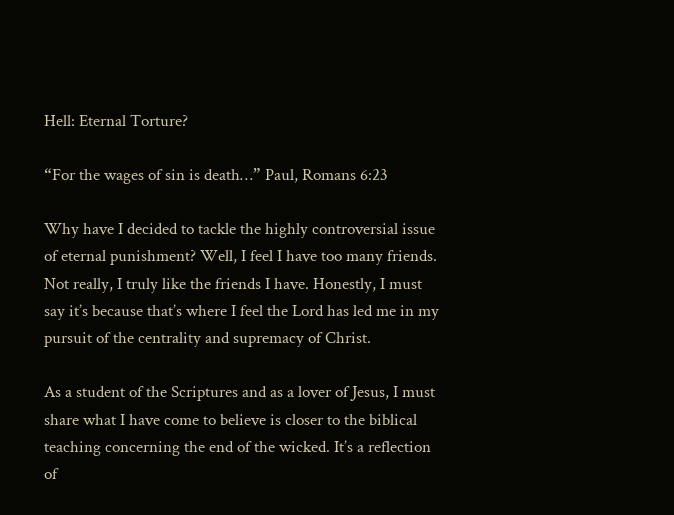Hell: Eternal Torture?

“For the wages of sin is death…” Paul, Romans 6:23

Why have I decided to tackle the highly controversial issue of eternal punishment? Well, I feel I have too many friends. Not really, I truly like the friends I have. Honestly, I must say it’s because that’s where I feel the Lord has led me in my pursuit of the centrality and supremacy of Christ.

As a student of the Scriptures and as a lover of Jesus, I must share what I have come to believe is closer to the biblical teaching concerning the end of the wicked. It’s a reflection of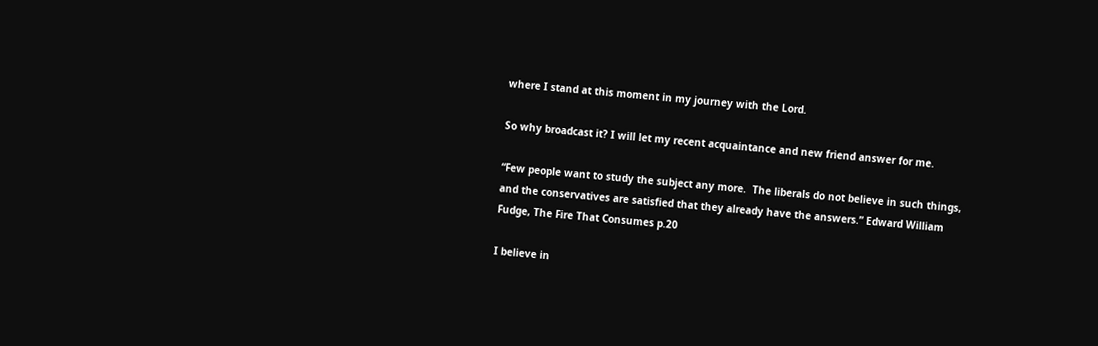where I stand at this moment in my journey with the Lord.

So why broadcast it? I will let my recent acquaintance and new friend answer for me.

“Few people want to study the subject any more.  The liberals do not believe in such things, and the conservatives are satisfied that they already have the answers.” Edward William Fudge, The Fire That Consumes p.20

I believe in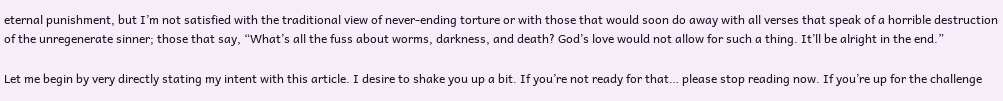eternal punishment, but I’m not satisfied with the traditional view of never-ending torture or with those that would soon do away with all verses that speak of a horrible destruction of the unregenerate sinner; those that say, “What’s all the fuss about worms, darkness, and death? God’s love would not allow for such a thing. It’ll be alright in the end.”

Let me begin by very directly stating my intent with this article. I desire to shake you up a bit. If you’re not ready for that… please stop reading now. If you’re up for the challenge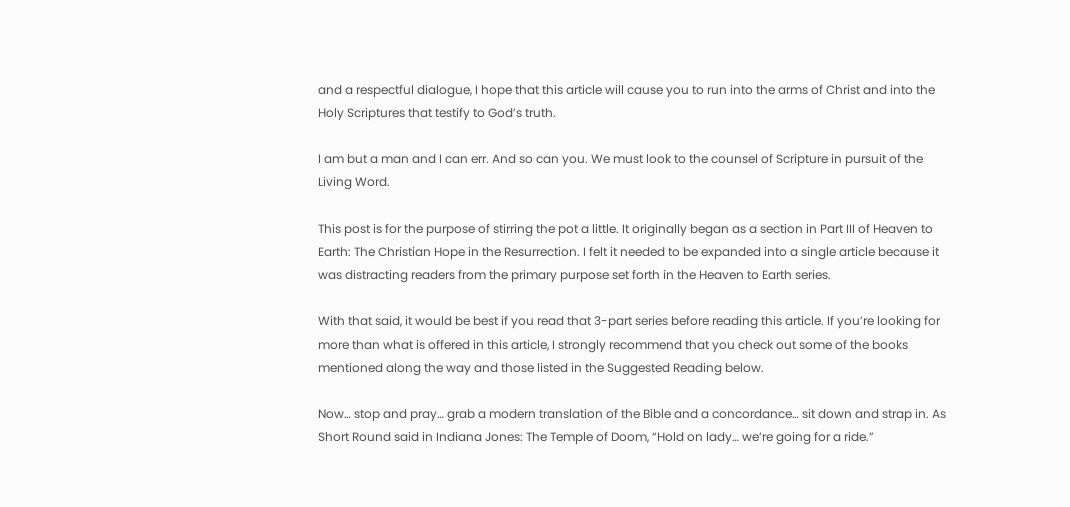and a respectful dialogue, I hope that this article will cause you to run into the arms of Christ and into the Holy Scriptures that testify to God’s truth.

I am but a man and I can err. And so can you. We must look to the counsel of Scripture in pursuit of the Living Word.

This post is for the purpose of stirring the pot a little. It originally began as a section in Part III of Heaven to Earth: The Christian Hope in the Resurrection. I felt it needed to be expanded into a single article because it was distracting readers from the primary purpose set forth in the Heaven to Earth series.

With that said, it would be best if you read that 3-part series before reading this article. If you’re looking for more than what is offered in this article, I strongly recommend that you check out some of the books mentioned along the way and those listed in the Suggested Reading below.

Now… stop and pray… grab a modern translation of the Bible and a concordance… sit down and strap in. As Short Round said in Indiana Jones: The Temple of Doom, “Hold on lady… we’re going for a ride.”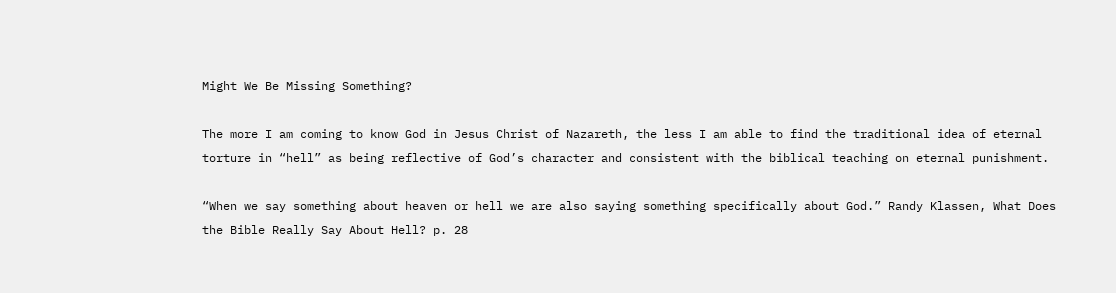Might We Be Missing Something?

The more I am coming to know God in Jesus Christ of Nazareth, the less I am able to find the traditional idea of eternal torture in “hell” as being reflective of God’s character and consistent with the biblical teaching on eternal punishment.

“When we say something about heaven or hell we are also saying something specifically about God.” Randy Klassen, What Does the Bible Really Say About Hell? p. 28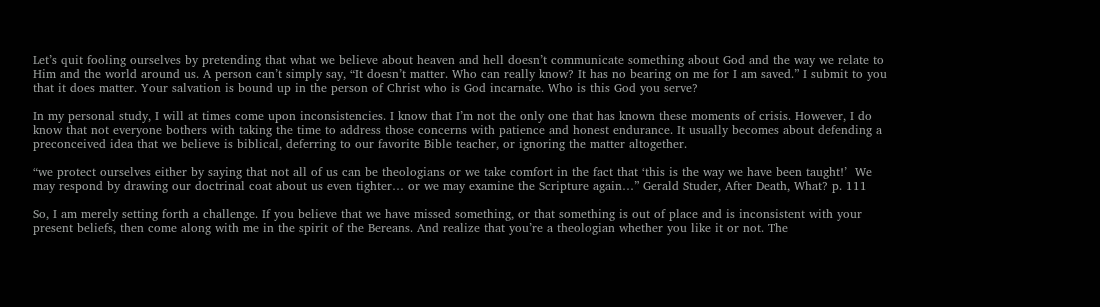Let’s quit fooling ourselves by pretending that what we believe about heaven and hell doesn’t communicate something about God and the way we relate to Him and the world around us. A person can’t simply say, “It doesn’t matter. Who can really know? It has no bearing on me for I am saved.” I submit to you that it does matter. Your salvation is bound up in the person of Christ who is God incarnate. Who is this God you serve?

In my personal study, I will at times come upon inconsistencies. I know that I’m not the only one that has known these moments of crisis. However, I do know that not everyone bothers with taking the time to address those concerns with patience and honest endurance. It usually becomes about defending a preconceived idea that we believe is biblical, deferring to our favorite Bible teacher, or ignoring the matter altogether.

“we protect ourselves either by saying that not all of us can be theologians or we take comfort in the fact that ‘this is the way we have been taught!’  We may respond by drawing our doctrinal coat about us even tighter… or we may examine the Scripture again…” Gerald Studer, After Death, What? p. 111

So, I am merely setting forth a challenge. If you believe that we have missed something, or that something is out of place and is inconsistent with your present beliefs, then come along with me in the spirit of the Bereans. And realize that you’re a theologian whether you like it or not. The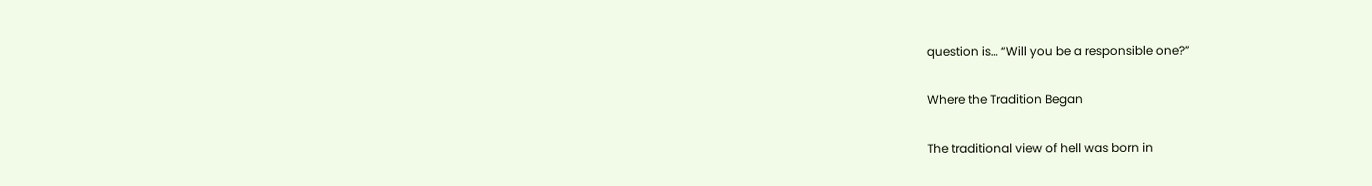question is… “Will you be a responsible one?”

Where the Tradition Began

The traditional view of hell was born in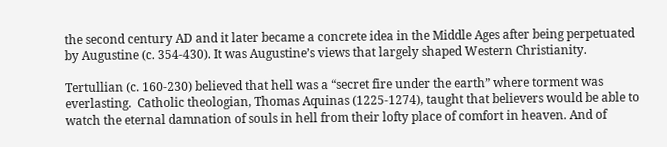the second century AD and it later became a concrete idea in the Middle Ages after being perpetuated by Augustine (c. 354-430). It was Augustine’s views that largely shaped Western Christianity.

Tertullian (c. 160-230) believed that hell was a “secret fire under the earth” where torment was everlasting.  Catholic theologian, Thomas Aquinas (1225-1274), taught that believers would be able to watch the eternal damnation of souls in hell from their lofty place of comfort in heaven. And of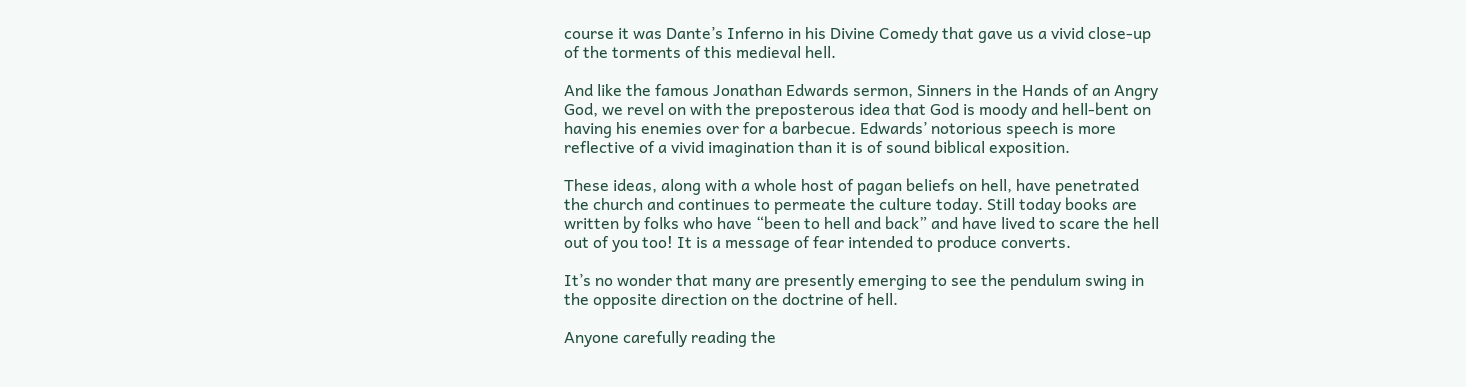course it was Dante’s Inferno in his Divine Comedy that gave us a vivid close-up of the torments of this medieval hell.

And like the famous Jonathan Edwards sermon, Sinners in the Hands of an Angry God, we revel on with the preposterous idea that God is moody and hell-bent on having his enemies over for a barbecue. Edwards’ notorious speech is more reflective of a vivid imagination than it is of sound biblical exposition.

These ideas, along with a whole host of pagan beliefs on hell, have penetrated the church and continues to permeate the culture today. Still today books are written by folks who have “been to hell and back” and have lived to scare the hell out of you too! It is a message of fear intended to produce converts.

It’s no wonder that many are presently emerging to see the pendulum swing in the opposite direction on the doctrine of hell.

Anyone carefully reading the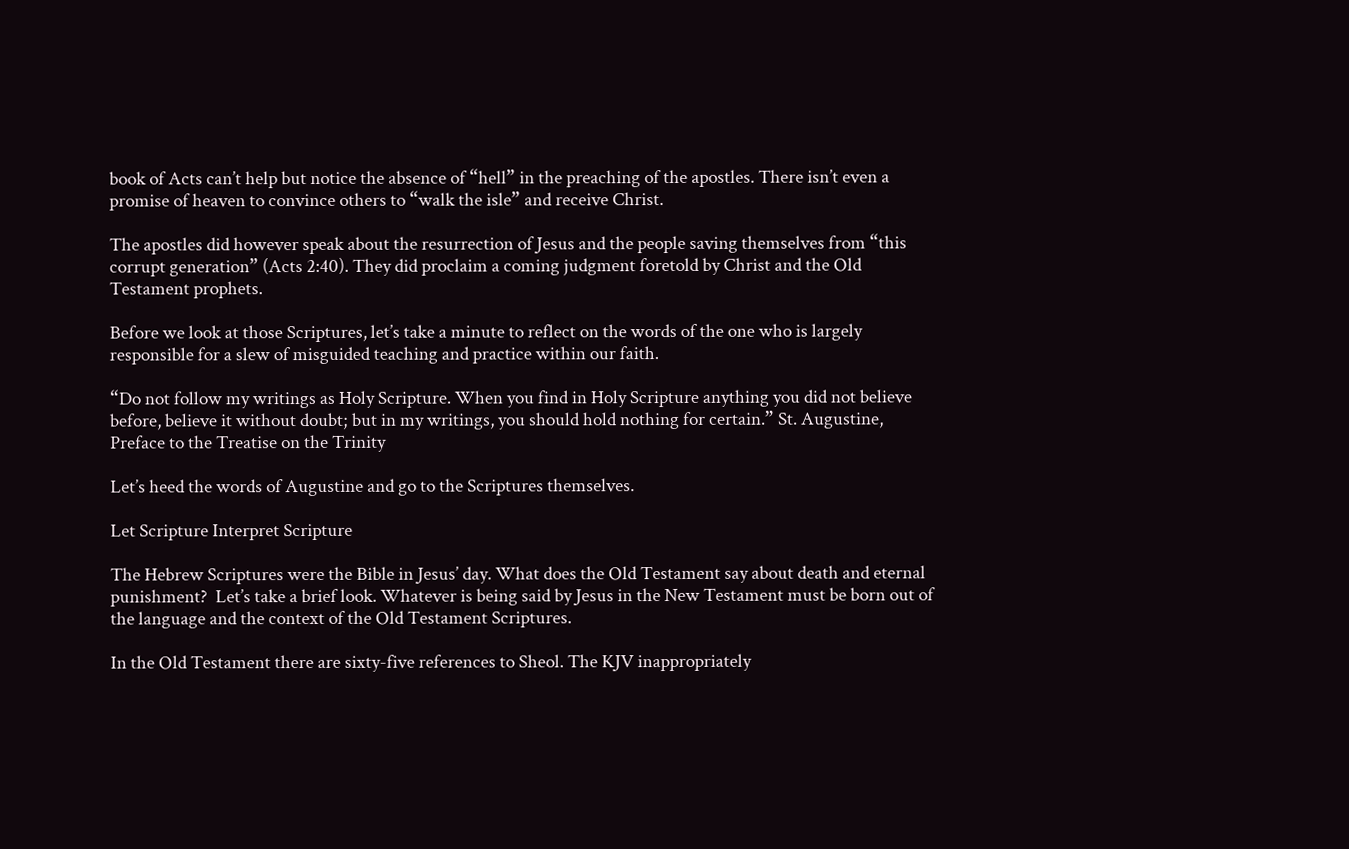book of Acts can’t help but notice the absence of “hell” in the preaching of the apostles. There isn’t even a promise of heaven to convince others to “walk the isle” and receive Christ.

The apostles did however speak about the resurrection of Jesus and the people saving themselves from “this corrupt generation” (Acts 2:40). They did proclaim a coming judgment foretold by Christ and the Old Testament prophets.

Before we look at those Scriptures, let’s take a minute to reflect on the words of the one who is largely responsible for a slew of misguided teaching and practice within our faith.

“Do not follow my writings as Holy Scripture. When you find in Holy Scripture anything you did not believe before, believe it without doubt; but in my writings, you should hold nothing for certain.” St. Augustine, Preface to the Treatise on the Trinity

Let’s heed the words of Augustine and go to the Scriptures themselves.

Let Scripture Interpret Scripture

The Hebrew Scriptures were the Bible in Jesus’ day. What does the Old Testament say about death and eternal punishment?  Let’s take a brief look. Whatever is being said by Jesus in the New Testament must be born out of the language and the context of the Old Testament Scriptures.

In the Old Testament there are sixty-five references to Sheol. The KJV inappropriately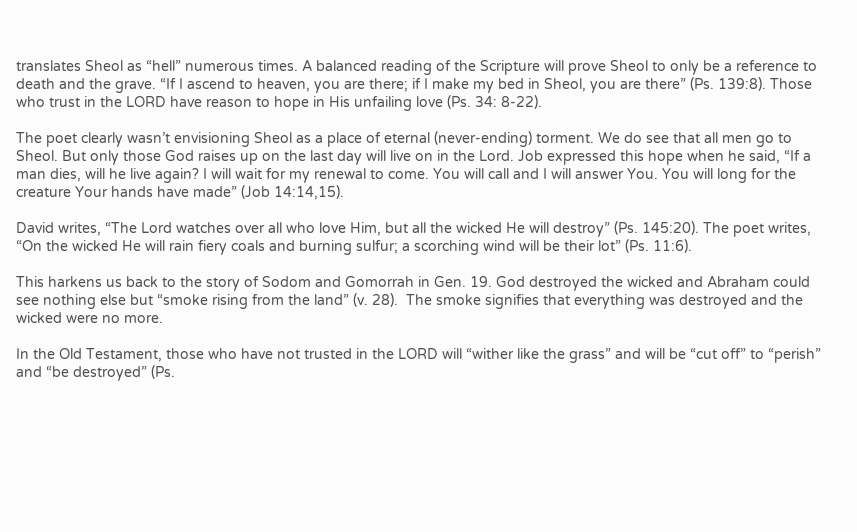translates Sheol as “hell” numerous times. A balanced reading of the Scripture will prove Sheol to only be a reference to death and the grave. “If I ascend to heaven, you are there; if I make my bed in Sheol, you are there” (Ps. 139:8). Those who trust in the LORD have reason to hope in His unfailing love (Ps. 34: 8-22).

The poet clearly wasn’t envisioning Sheol as a place of eternal (never-ending) torment. We do see that all men go to Sheol. But only those God raises up on the last day will live on in the Lord. Job expressed this hope when he said, “If a man dies, will he live again? I will wait for my renewal to come. You will call and I will answer You. You will long for the creature Your hands have made” (Job 14:14,15).

David writes, “The Lord watches over all who love Him, but all the wicked He will destroy” (Ps. 145:20). The poet writes, “On the wicked He will rain fiery coals and burning sulfur; a scorching wind will be their lot” (Ps. 11:6).

This harkens us back to the story of Sodom and Gomorrah in Gen. 19. God destroyed the wicked and Abraham could see nothing else but “smoke rising from the land” (v. 28).  The smoke signifies that everything was destroyed and the wicked were no more.

In the Old Testament, those who have not trusted in the LORD will “wither like the grass” and will be “cut off” to “perish” and “be destroyed” (Ps.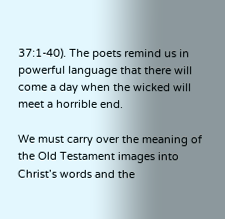37:1-40). The poets remind us in powerful language that there will come a day when the wicked will meet a horrible end.

We must carry over the meaning of the Old Testament images into Christ’s words and the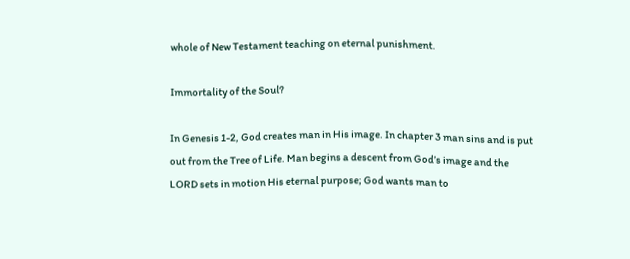whole of New Testament teaching on eternal punishment.

Immortality of the Soul?

In Genesis 1-2, God creates man in His image. In chapter 3 man sins and is put out from the Tree of Life. Man begins a descent from God’s image and the LORD sets in motion His eternal purpose; God wants man to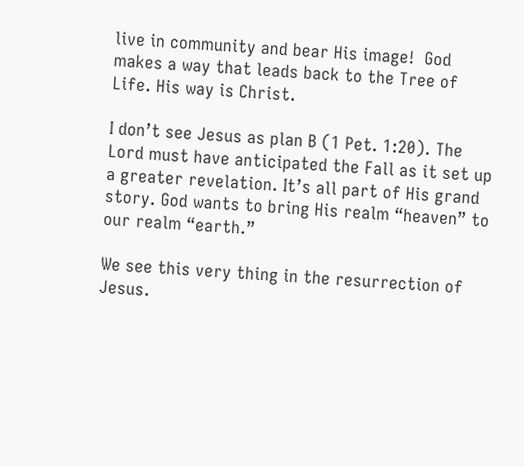live in community and bear His image!  God makes a way that leads back to the Tree of Life. His way is Christ.

I don’t see Jesus as plan B (1 Pet. 1:20). The Lord must have anticipated the Fall as it set up a greater revelation. It’s all part of His grand story. God wants to bring His realm “heaven” to our realm “earth.”

We see this very thing in the resurrection of Jesus.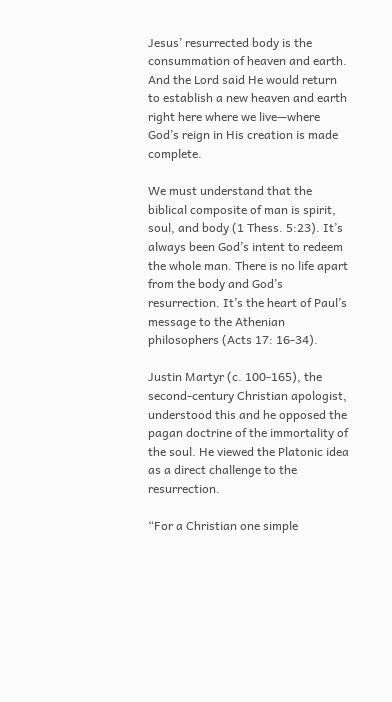Jesus’ resurrected body is the consummation of heaven and earth. And the Lord said He would return to establish a new heaven and earth right here where we live—where God’s reign in His creation is made complete.

We must understand that the biblical composite of man is spirit, soul, and body (1 Thess. 5:23). It’s always been God’s intent to redeem the whole man. There is no life apart from the body and God’s resurrection. It’s the heart of Paul’s message to the Athenian philosophers (Acts 17: 16-34).

Justin Martyr (c. 100-165), the second-century Christian apologist, understood this and he opposed the pagan doctrine of the immortality of the soul. He viewed the Platonic idea as a direct challenge to the resurrection.

“For a Christian one simple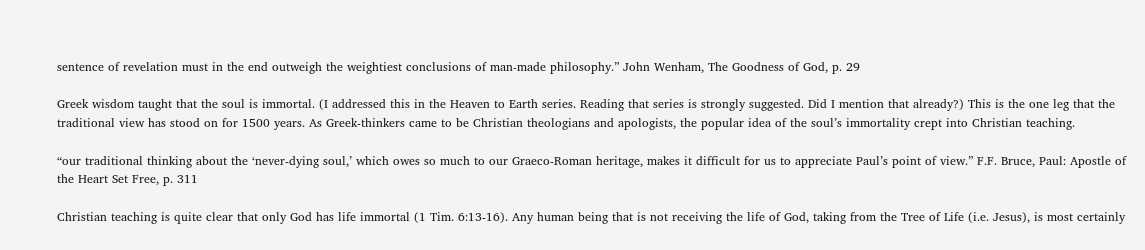sentence of revelation must in the end outweigh the weightiest conclusions of man-made philosophy.” John Wenham, The Goodness of God, p. 29

Greek wisdom taught that the soul is immortal. (I addressed this in the Heaven to Earth series. Reading that series is strongly suggested. Did I mention that already?) This is the one leg that the traditional view has stood on for 1500 years. As Greek-thinkers came to be Christian theologians and apologists, the popular idea of the soul’s immortality crept into Christian teaching.

“our traditional thinking about the ‘never-dying soul,’ which owes so much to our Graeco-Roman heritage, makes it difficult for us to appreciate Paul’s point of view.” F.F. Bruce, Paul: Apostle of the Heart Set Free, p. 311

Christian teaching is quite clear that only God has life immortal (1 Tim. 6:13-16). Any human being that is not receiving the life of God, taking from the Tree of Life (i.e. Jesus), is most certainly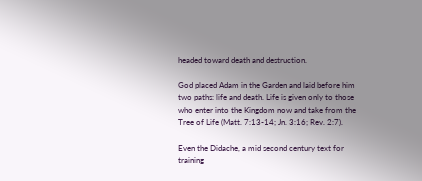headed toward death and destruction.

God placed Adam in the Garden and laid before him two paths: life and death. Life is given only to those who enter into the Kingdom now and take from the Tree of Life (Matt. 7:13-14; Jn. 3:16; Rev. 2:7).

Even the Didache, a mid second century text for training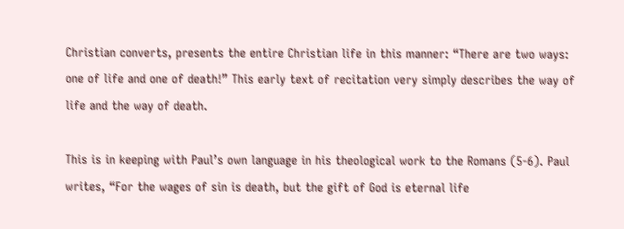Christian converts, presents the entire Christian life in this manner: “There are two ways: one of life and one of death!” This early text of recitation very simply describes the way of life and the way of death.

This is in keeping with Paul’s own language in his theological work to the Romans (5-6). Paul writes, “For the wages of sin is death, but the gift of God is eternal life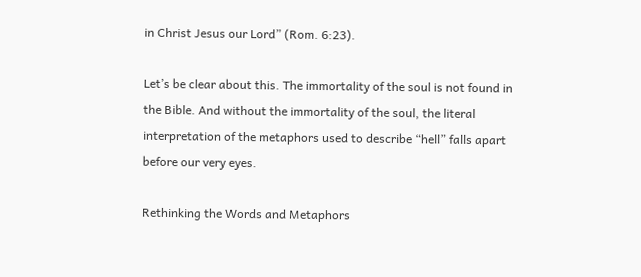in Christ Jesus our Lord” (Rom. 6:23).

Let’s be clear about this. The immortality of the soul is not found in the Bible. And without the immortality of the soul, the literal interpretation of the metaphors used to describe “hell” falls apart before our very eyes.

Rethinking the Words and Metaphors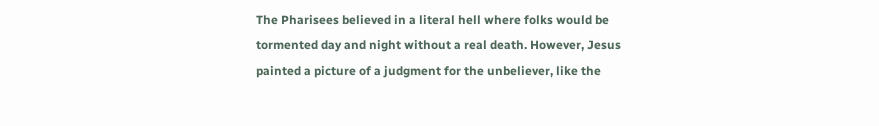The Pharisees believed in a literal hell where folks would be tormented day and night without a real death. However, Jesus painted a picture of a judgment for the unbeliever, like the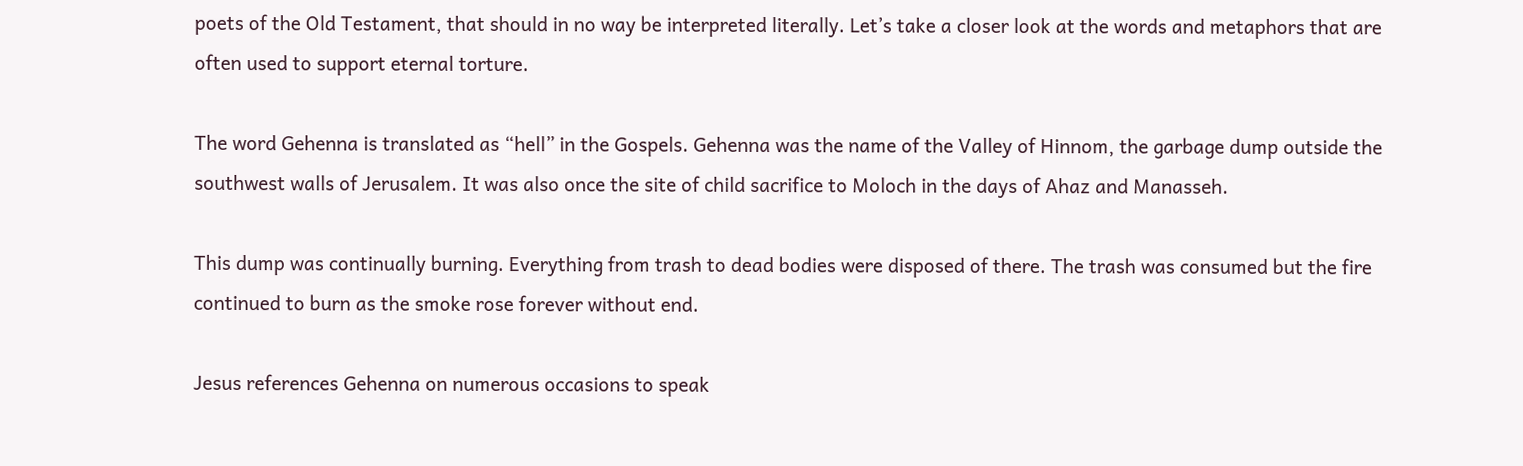poets of the Old Testament, that should in no way be interpreted literally. Let’s take a closer look at the words and metaphors that are often used to support eternal torture.

The word Gehenna is translated as “hell” in the Gospels. Gehenna was the name of the Valley of Hinnom, the garbage dump outside the southwest walls of Jerusalem. It was also once the site of child sacrifice to Moloch in the days of Ahaz and Manasseh.

This dump was continually burning. Everything from trash to dead bodies were disposed of there. The trash was consumed but the fire continued to burn as the smoke rose forever without end.

Jesus references Gehenna on numerous occasions to speak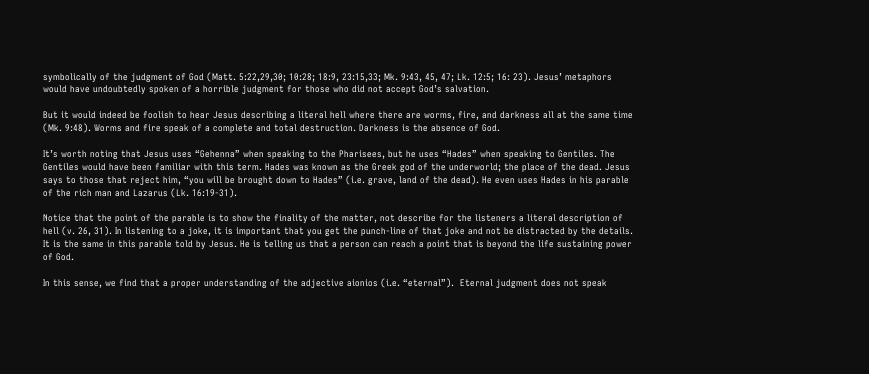symbolically of the judgment of God (Matt. 5:22,29,30; 10:28; 18:9, 23:15,33; Mk. 9:43, 45, 47; Lk. 12:5; 16: 23). Jesus’ metaphors would have undoubtedly spoken of a horrible judgment for those who did not accept God’s salvation.

But it would indeed be foolish to hear Jesus describing a literal hell where there are worms, fire, and darkness all at the same time (Mk. 9:48). Worms and fire speak of a complete and total destruction. Darkness is the absence of God.

It’s worth noting that Jesus uses “Gehenna” when speaking to the Pharisees, but he uses “Hades” when speaking to Gentiles. The Gentiles would have been familiar with this term. Hades was known as the Greek god of the underworld; the place of the dead. Jesus says to those that reject him, “you will be brought down to Hades” (i.e. grave, land of the dead). He even uses Hades in his parable of the rich man and Lazarus (Lk. 16:19-31).

Notice that the point of the parable is to show the finality of the matter, not describe for the listeners a literal description of hell (v. 26, 31). In listening to a joke, it is important that you get the punch-line of that joke and not be distracted by the details. It is the same in this parable told by Jesus. He is telling us that a person can reach a point that is beyond the life sustaining power of God.

In this sense, we find that a proper understanding of the adjective aionios (i.e. “eternal”).  Eternal judgment does not speak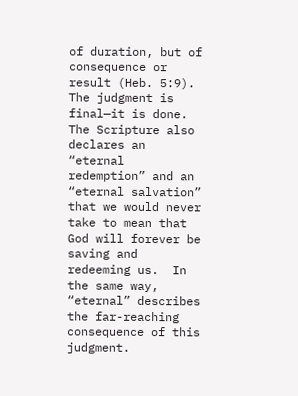of duration, but of consequence or result (Heb. 5:9). The judgment is final—it is done.  The Scripture also declares an “eternal redemption” and an “eternal salvation” that we would never take to mean that God will forever be saving and redeeming us.  In the same way, “eternal” describes the far-reaching consequence of this judgment.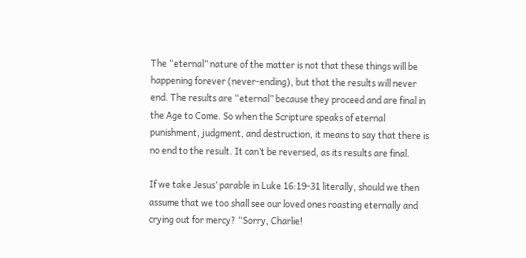The “eternal” nature of the matter is not that these things will be happening forever (never-ending), but that the results will never end. The results are “eternal” because they proceed and are final in the Age to Come. So when the Scripture speaks of eternal punishment, judgment, and destruction, it means to say that there is no end to the result. It can’t be reversed, as its results are final.

If we take Jesus’ parable in Luke 16:19-31 literally, should we then assume that we too shall see our loved ones roasting eternally and crying out for mercy? “Sorry, Charlie!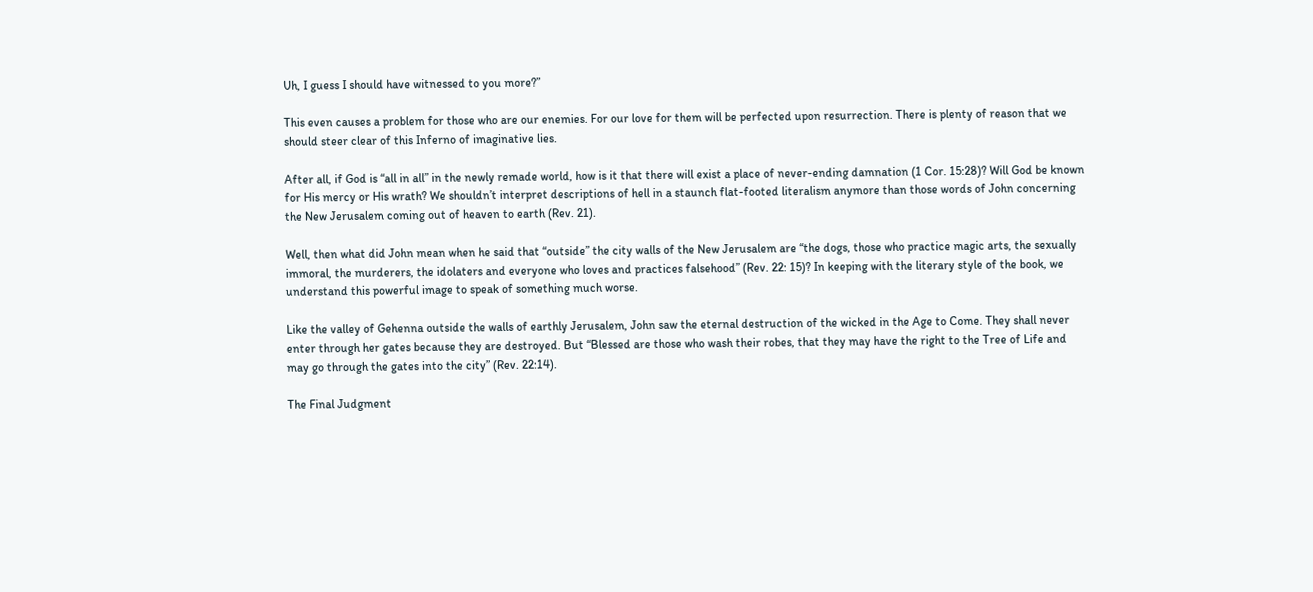Uh, I guess I should have witnessed to you more?”

This even causes a problem for those who are our enemies. For our love for them will be perfected upon resurrection. There is plenty of reason that we should steer clear of this Inferno of imaginative lies.

After all, if God is “all in all” in the newly remade world, how is it that there will exist a place of never-ending damnation (1 Cor. 15:28)? Will God be known for His mercy or His wrath? We shouldn’t interpret descriptions of hell in a staunch flat-footed literalism anymore than those words of John concerning the New Jerusalem coming out of heaven to earth (Rev. 21).

Well, then what did John mean when he said that “outside” the city walls of the New Jerusalem are “the dogs, those who practice magic arts, the sexually immoral, the murderers, the idolaters and everyone who loves and practices falsehood” (Rev. 22: 15)? In keeping with the literary style of the book, we understand this powerful image to speak of something much worse.

Like the valley of Gehenna outside the walls of earthly Jerusalem, John saw the eternal destruction of the wicked in the Age to Come. They shall never enter through her gates because they are destroyed. But “Blessed are those who wash their robes, that they may have the right to the Tree of Life and may go through the gates into the city” (Rev. 22:14).

The Final Judgment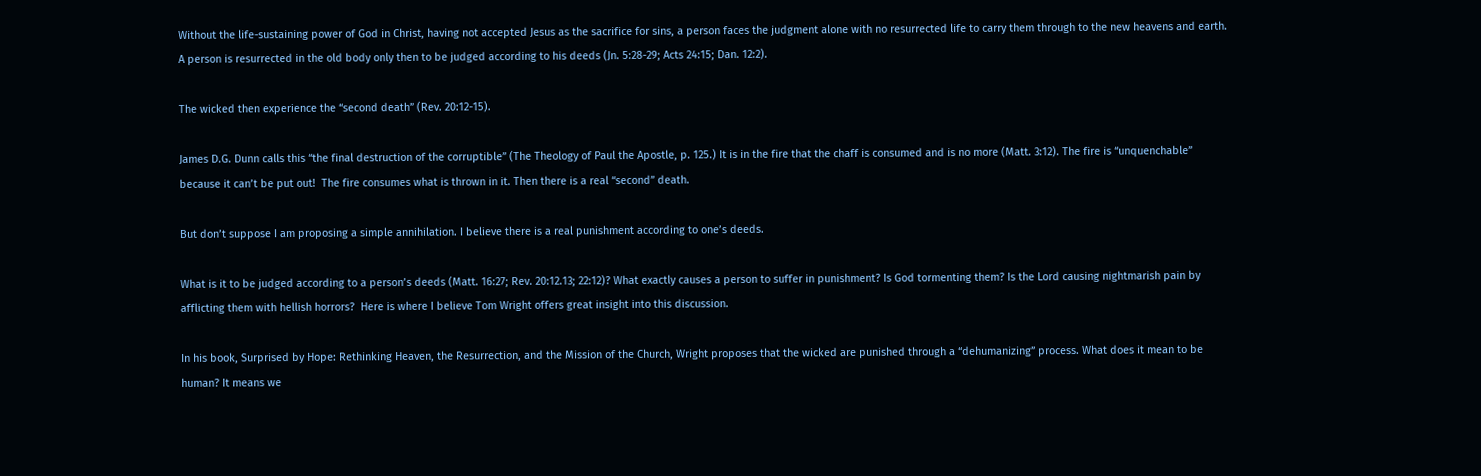Without the life-sustaining power of God in Christ, having not accepted Jesus as the sacrifice for sins, a person faces the judgment alone with no resurrected life to carry them through to the new heavens and earth. A person is resurrected in the old body only then to be judged according to his deeds (Jn. 5:28-29; Acts 24:15; Dan. 12:2).

The wicked then experience the “second death” (Rev. 20:12-15).

James D.G. Dunn calls this “the final destruction of the corruptible” (The Theology of Paul the Apostle, p. 125.) It is in the fire that the chaff is consumed and is no more (Matt. 3:12). The fire is “unquenchable” because it can’t be put out!  The fire consumes what is thrown in it. Then there is a real “second” death.

But don’t suppose I am proposing a simple annihilation. I believe there is a real punishment according to one’s deeds.

What is it to be judged according to a person’s deeds (Matt. 16:27; Rev. 20:12.13; 22:12)? What exactly causes a person to suffer in punishment? Is God tormenting them? Is the Lord causing nightmarish pain by afflicting them with hellish horrors?  Here is where I believe Tom Wright offers great insight into this discussion.

In his book, Surprised by Hope: Rethinking Heaven, the Resurrection, and the Mission of the Church, Wright proposes that the wicked are punished through a “dehumanizing” process. What does it mean to be human? It means we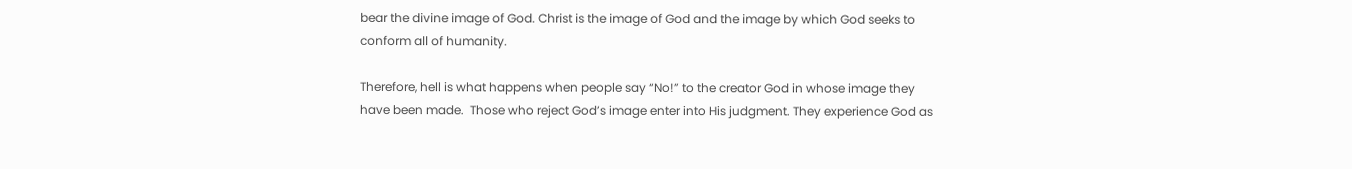bear the divine image of God. Christ is the image of God and the image by which God seeks to conform all of humanity.

Therefore, hell is what happens when people say “No!” to the creator God in whose image they have been made.  Those who reject God’s image enter into His judgment. They experience God as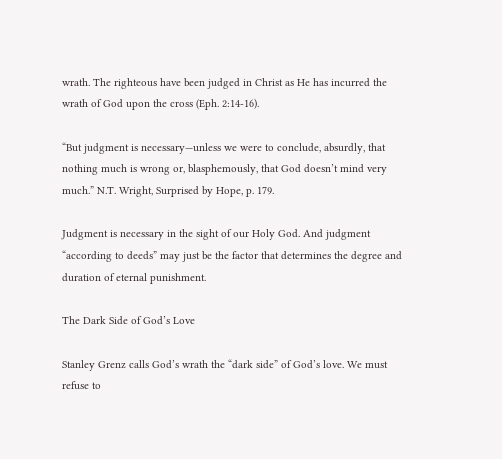wrath. The righteous have been judged in Christ as He has incurred the wrath of God upon the cross (Eph. 2:14-16).

“But judgment is necessary—unless we were to conclude, absurdly, that nothing much is wrong or, blasphemously, that God doesn’t mind very much.” N.T. Wright, Surprised by Hope, p. 179.

Judgment is necessary in the sight of our Holy God. And judgment “according to deeds” may just be the factor that determines the degree and duration of eternal punishment.

The Dark Side of God’s Love

Stanley Grenz calls God’s wrath the “dark side” of God’s love. We must refuse to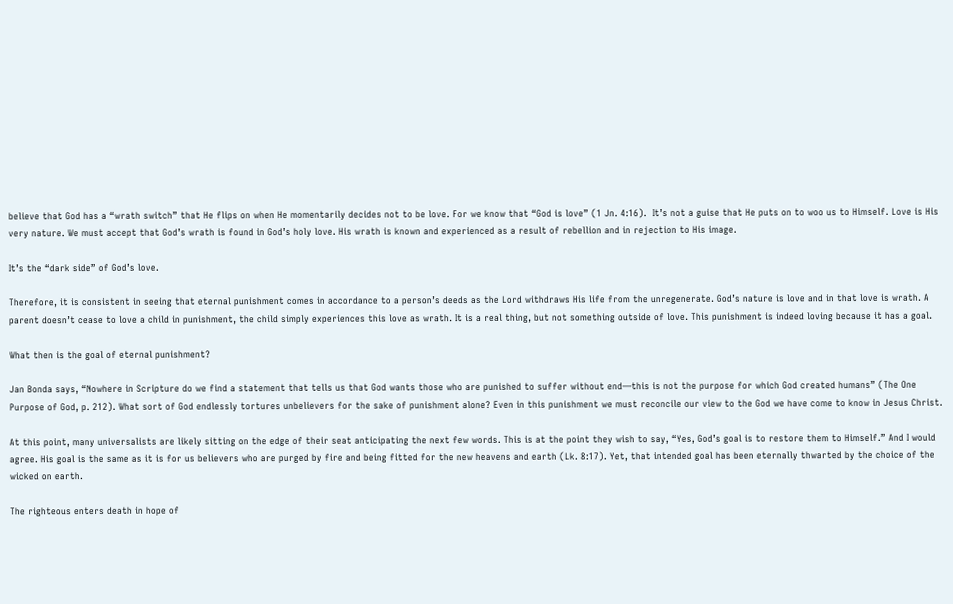believe that God has a “wrath switch” that He flips on when He momentarily decides not to be love. For we know that “God is love” (1 Jn. 4:16).  It’s not a guise that He puts on to woo us to Himself. Love is His very nature. We must accept that God’s wrath is found in God’s holy love. His wrath is known and experienced as a result of rebellion and in rejection to His image.

It’s the “dark side” of God’s love.

Therefore, it is consistent in seeing that eternal punishment comes in accordance to a person’s deeds as the Lord withdraws His life from the unregenerate. God’s nature is love and in that love is wrath. A parent doesn’t cease to love a child in punishment, the child simply experiences this love as wrath. It is a real thing, but not something outside of love. This punishment is indeed loving because it has a goal.

What then is the goal of eternal punishment?

Jan Bonda says, “Nowhere in Scripture do we find a statement that tells us that God wants those who are punished to suffer without end—this is not the purpose for which God created humans” (The One Purpose of God, p. 212). What sort of God endlessly tortures unbelievers for the sake of punishment alone? Even in this punishment we must reconcile our view to the God we have come to know in Jesus Christ.

At this point, many universalists are likely sitting on the edge of their seat anticipating the next few words. This is at the point they wish to say, “Yes, God’s goal is to restore them to Himself.” And I would agree. His goal is the same as it is for us believers who are purged by fire and being fitted for the new heavens and earth (Lk. 8:17). Yet, that intended goal has been eternally thwarted by the choice of the wicked on earth.

The righteous enters death in hope of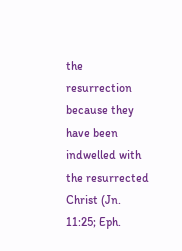the resurrection because they have been indwelled with the resurrected Christ (Jn. 11:25; Eph.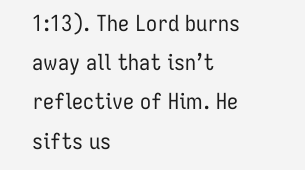1:13). The Lord burns away all that isn’t reflective of Him. He sifts us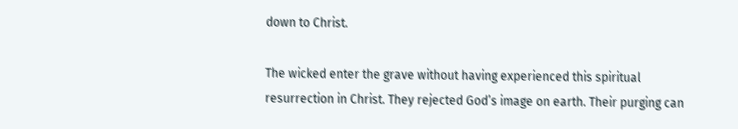down to Christ.

The wicked enter the grave without having experienced this spiritual resurrection in Christ. They rejected God’s image on earth. Their purging can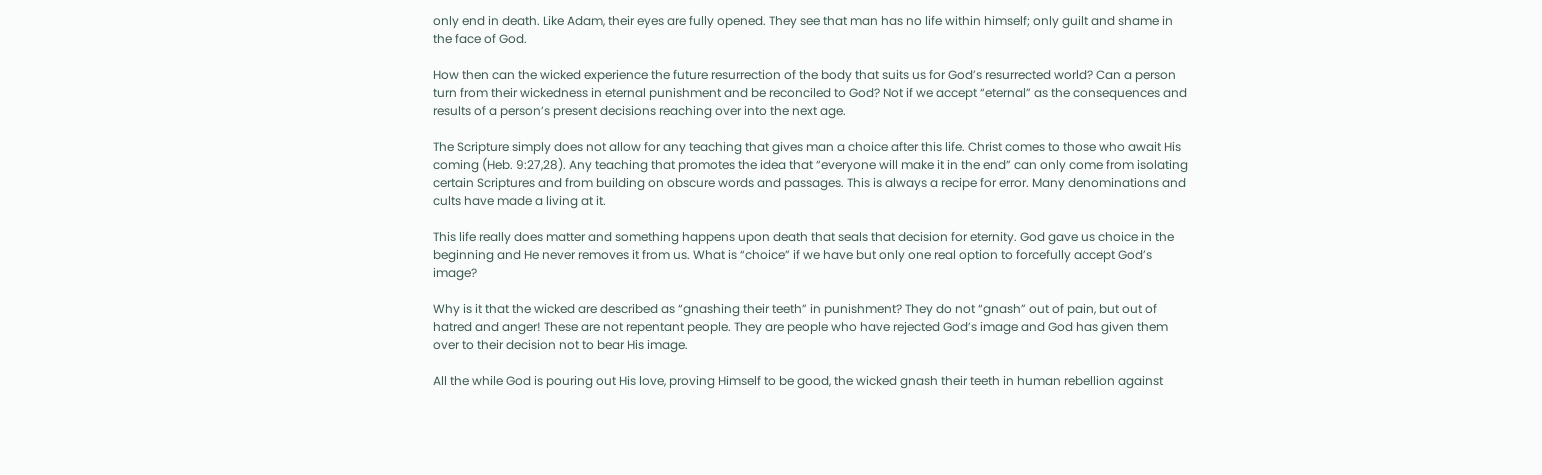only end in death. Like Adam, their eyes are fully opened. They see that man has no life within himself; only guilt and shame in the face of God.

How then can the wicked experience the future resurrection of the body that suits us for God’s resurrected world? Can a person turn from their wickedness in eternal punishment and be reconciled to God? Not if we accept “eternal” as the consequences and results of a person’s present decisions reaching over into the next age.

The Scripture simply does not allow for any teaching that gives man a choice after this life. Christ comes to those who await His coming (Heb. 9:27,28). Any teaching that promotes the idea that “everyone will make it in the end” can only come from isolating certain Scriptures and from building on obscure words and passages. This is always a recipe for error. Many denominations and cults have made a living at it.

This life really does matter and something happens upon death that seals that decision for eternity. God gave us choice in the beginning and He never removes it from us. What is “choice” if we have but only one real option to forcefully accept God’s image?

Why is it that the wicked are described as “gnashing their teeth” in punishment? They do not “gnash” out of pain, but out of hatred and anger! These are not repentant people. They are people who have rejected God’s image and God has given them over to their decision not to bear His image.

All the while God is pouring out His love, proving Himself to be good, the wicked gnash their teeth in human rebellion against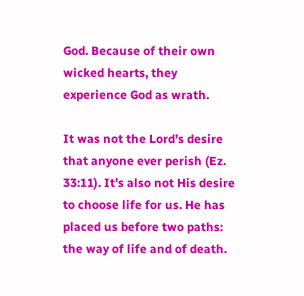God. Because of their own wicked hearts, they experience God as wrath.

It was not the Lord’s desire that anyone ever perish (Ez. 33:11). It’s also not His desire to choose life for us. He has placed us before two paths: the way of life and of death.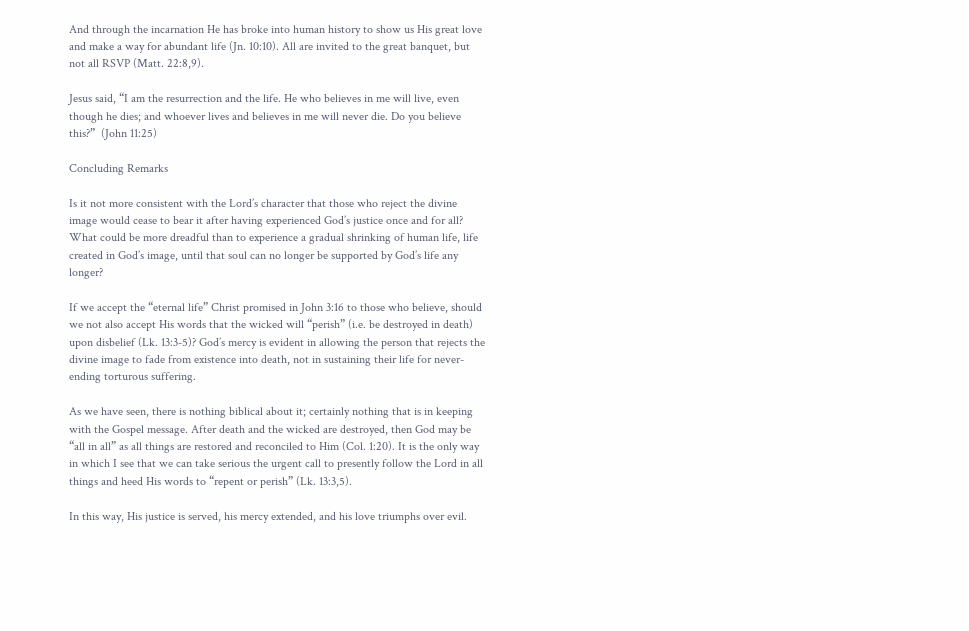And through the incarnation He has broke into human history to show us His great love and make a way for abundant life (Jn. 10:10). All are invited to the great banquet, but not all RSVP (Matt. 22:8,9).

Jesus said, “I am the resurrection and the life. He who believes in me will live, even though he dies; and whoever lives and believes in me will never die. Do you believe this?”  (John 11:25)

Concluding Remarks

Is it not more consistent with the Lord’s character that those who reject the divine image would cease to bear it after having experienced God’s justice once and for all? What could be more dreadful than to experience a gradual shrinking of human life, life created in God’s image, until that soul can no longer be supported by God’s life any longer?

If we accept the “eternal life” Christ promised in John 3:16 to those who believe, should we not also accept His words that the wicked will “perish” (i.e. be destroyed in death) upon disbelief (Lk. 13:3-5)? God’s mercy is evident in allowing the person that rejects the divine image to fade from existence into death, not in sustaining their life for never-ending torturous suffering.

As we have seen, there is nothing biblical about it; certainly nothing that is in keeping with the Gospel message. After death and the wicked are destroyed, then God may be “all in all” as all things are restored and reconciled to Him (Col. 1:20). It is the only way in which I see that we can take serious the urgent call to presently follow the Lord in all things and heed His words to “repent or perish” (Lk. 13:3,5).

In this way, His justice is served, his mercy extended, and his love triumphs over evil.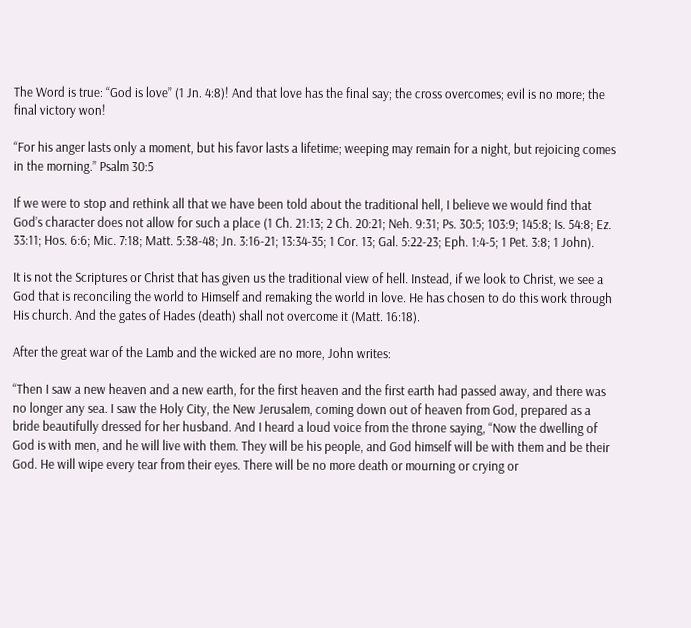The Word is true: “God is love” (1 Jn. 4:8)! And that love has the final say; the cross overcomes; evil is no more; the final victory won!

“For his anger lasts only a moment, but his favor lasts a lifetime; weeping may remain for a night, but rejoicing comes in the morning.” Psalm 30:5

If we were to stop and rethink all that we have been told about the traditional hell, I believe we would find that God’s character does not allow for such a place (1 Ch. 21:13; 2 Ch. 20:21; Neh. 9:31; Ps. 30:5; 103:9; 145:8; Is. 54:8; Ez. 33:11; Hos. 6:6; Mic. 7:18; Matt. 5:38-48; Jn. 3:16-21; 13:34-35; 1 Cor. 13; Gal. 5:22-23; Eph. 1:4-5; 1 Pet. 3:8; 1 John).

It is not the Scriptures or Christ that has given us the traditional view of hell. Instead, if we look to Christ, we see a God that is reconciling the world to Himself and remaking the world in love. He has chosen to do this work through His church. And the gates of Hades (death) shall not overcome it (Matt. 16:18).

After the great war of the Lamb and the wicked are no more, John writes:

“Then I saw a new heaven and a new earth, for the first heaven and the first earth had passed away, and there was no longer any sea. I saw the Holy City, the New Jerusalem, coming down out of heaven from God, prepared as a bride beautifully dressed for her husband. And I heard a loud voice from the throne saying, “Now the dwelling of God is with men, and he will live with them. They will be his people, and God himself will be with them and be their God. He will wipe every tear from their eyes. There will be no more death or mourning or crying or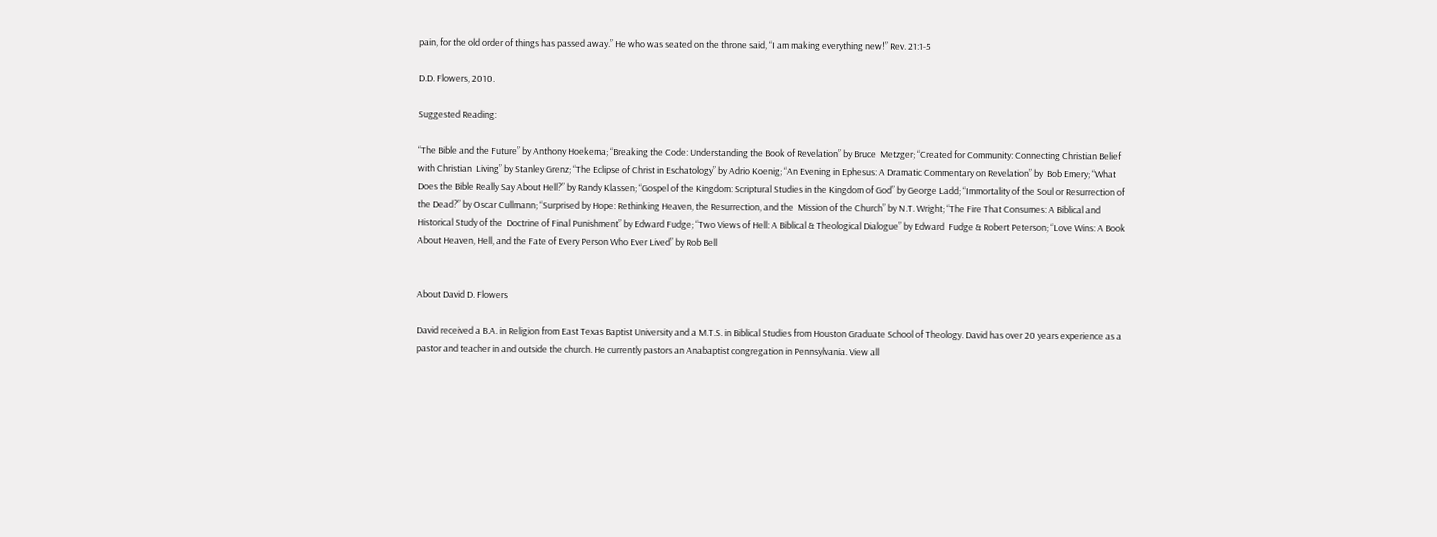pain, for the old order of things has passed away.” He who was seated on the throne said, “I am making everything new!” Rev. 21:1-5

D.D. Flowers, 2010.

Suggested Reading:

“The Bible and the Future” by Anthony Hoekema; “Breaking the Code: Understanding the Book of Revelation” by Bruce  Metzger; “Created for Community: Connecting Christian Belief with Christian  Living” by Stanley Grenz; “The Eclipse of Christ in Eschatology” by Adrio Koenig; “An Evening in Ephesus: A Dramatic Commentary on Revelation” by  Bob Emery; “What Does the Bible Really Say About Hell?” by Randy Klassen; “Gospel of the Kingdom: Scriptural Studies in the Kingdom of God” by George Ladd; “Immortality of the Soul or Resurrection of the Dead?” by Oscar Cullmann; “Surprised by Hope: Rethinking Heaven, the Resurrection, and the  Mission of the Church” by N.T. Wright; “The Fire That Consumes: A Biblical and Historical Study of the  Doctrine of Final Punishment” by Edward Fudge; “Two Views of Hell: A Biblical & Theological Dialogue” by Edward  Fudge & Robert Peterson; “Love Wins: A Book About Heaven, Hell, and the Fate of Every Person Who Ever Lived” by Rob Bell


About David D. Flowers

David received a B.A. in Religion from East Texas Baptist University and a M.T.S. in Biblical Studies from Houston Graduate School of Theology. David has over 20 years experience as a pastor and teacher in and outside the church. He currently pastors an Anabaptist congregation in Pennsylvania. View all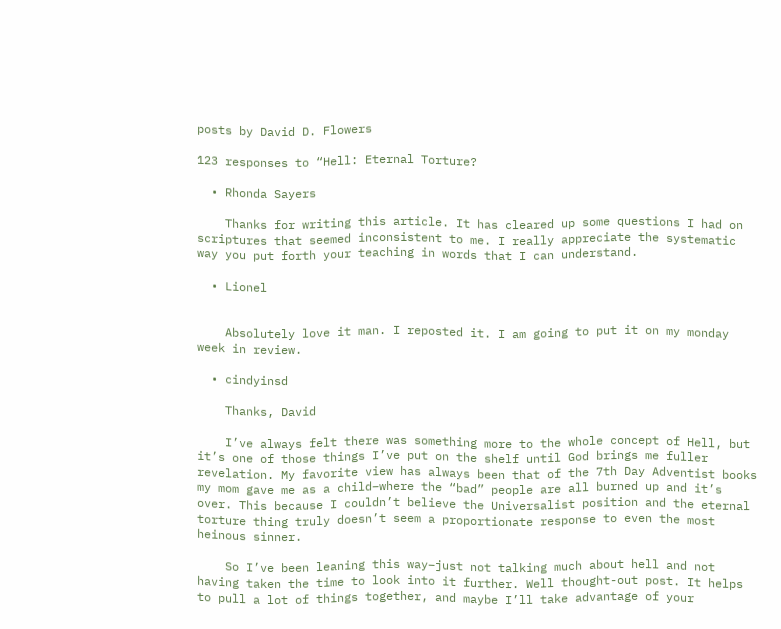posts by David D. Flowers

123 responses to “Hell: Eternal Torture?

  • Rhonda Sayers

    Thanks for writing this article. It has cleared up some questions I had on scriptures that seemed inconsistent to me. I really appreciate the systematic way you put forth your teaching in words that I can understand.

  • Lionel


    Absolutely love it man. I reposted it. I am going to put it on my monday week in review.

  • cindyinsd

    Thanks, David

    I’ve always felt there was something more to the whole concept of Hell, but it’s one of those things I’ve put on the shelf until God brings me fuller revelation. My favorite view has always been that of the 7th Day Adventist books my mom gave me as a child–where the “bad” people are all burned up and it’s over. This because I couldn’t believe the Universalist position and the eternal torture thing truly doesn’t seem a proportionate response to even the most heinous sinner.

    So I’ve been leaning this way–just not talking much about hell and not having taken the time to look into it further. Well thought-out post. It helps to pull a lot of things together, and maybe I’ll take advantage of your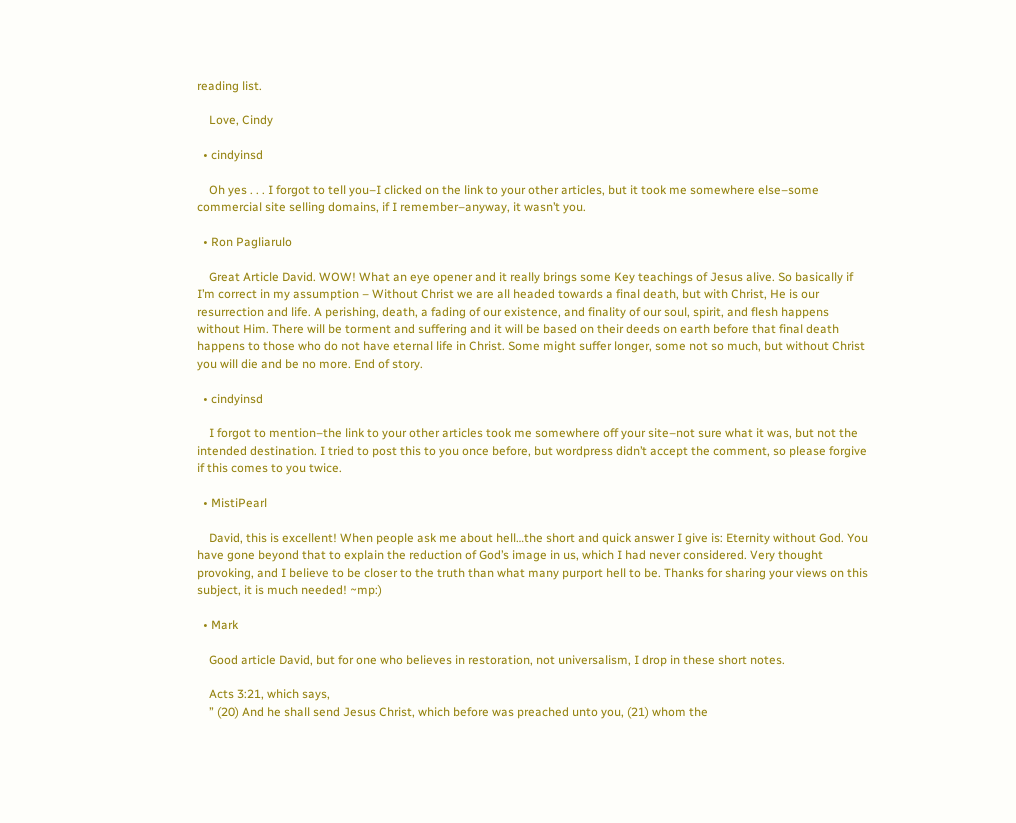reading list.

    Love, Cindy

  • cindyinsd

    Oh yes . . . I forgot to tell you–I clicked on the link to your other articles, but it took me somewhere else–some commercial site selling domains, if I remember–anyway, it wasn’t you.

  • Ron Pagliarulo

    Great Article David. WOW! What an eye opener and it really brings some Key teachings of Jesus alive. So basically if I’m correct in my assumption – Without Christ we are all headed towards a final death, but with Christ, He is our resurrection and life. A perishing, death, a fading of our existence, and finality of our soul, spirit, and flesh happens without Him. There will be torment and suffering and it will be based on their deeds on earth before that final death happens to those who do not have eternal life in Christ. Some might suffer longer, some not so much, but without Christ you will die and be no more. End of story.

  • cindyinsd

    I forgot to mention–the link to your other articles took me somewhere off your site–not sure what it was, but not the intended destination. I tried to post this to you once before, but wordpress didn’t accept the comment, so please forgive if this comes to you twice.

  • MistiPearl

    David, this is excellent! When people ask me about hell…the short and quick answer I give is: Eternity without God. You have gone beyond that to explain the reduction of God’s image in us, which I had never considered. Very thought provoking, and I believe to be closer to the truth than what many purport hell to be. Thanks for sharing your views on this subject, it is much needed! ~mp:)

  • Mark

    Good article David, but for one who believes in restoration, not universalism, I drop in these short notes.

    Acts 3:21, which says,
    ” (20) And he shall send Jesus Christ, which before was preached unto you, (21) whom the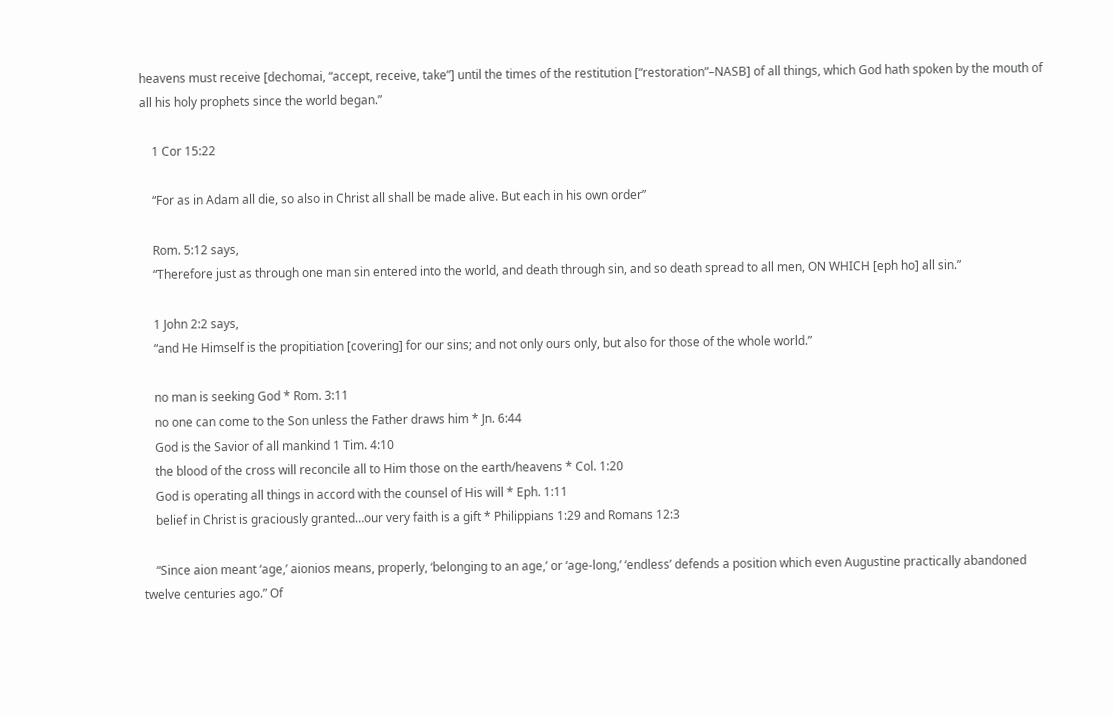heavens must receive [dechomai, “accept, receive, take”] until the times of the restitution [“restoration”–NASB] of all things, which God hath spoken by the mouth of all his holy prophets since the world began.”

    1 Cor 15:22

    “For as in Adam all die, so also in Christ all shall be made alive. But each in his own order”

    Rom. 5:12 says,
    “Therefore just as through one man sin entered into the world, and death through sin, and so death spread to all men, ON WHICH [eph ho] all sin.”

    1 John 2:2 says,
    “and He Himself is the propitiation [covering] for our sins; and not only ours only, but also for those of the whole world.”

    no man is seeking God * Rom. 3:11
    no one can come to the Son unless the Father draws him * Jn. 6:44
    God is the Savior of all mankind 1 Tim. 4:10
    the blood of the cross will reconcile all to Him those on the earth/heavens * Col. 1:20
    God is operating all things in accord with the counsel of His will * Eph. 1:11
    belief in Christ is graciously granted…our very faith is a gift * Philippians 1:29 and Romans 12:3

    “Since aion meant ‘age,’ aionios means, properly, ‘belonging to an age,’ or ‘age-long,’ ‘endless’ defends a position which even Augustine practically abandoned twelve centuries ago.” Of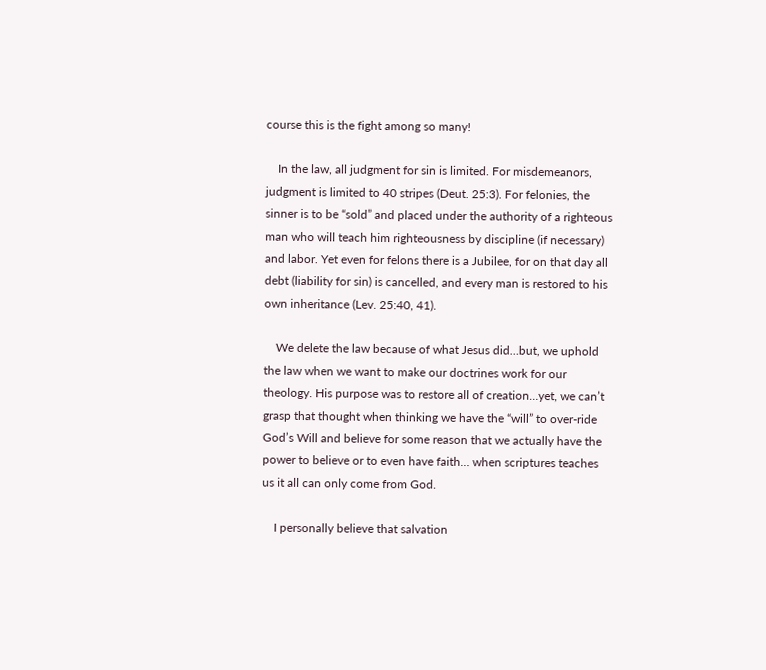course this is the fight among so many!

    In the law, all judgment for sin is limited. For misdemeanors, judgment is limited to 40 stripes (Deut. 25:3). For felonies, the sinner is to be “sold” and placed under the authority of a righteous man who will teach him righteousness by discipline (if necessary) and labor. Yet even for felons there is a Jubilee, for on that day all debt (liability for sin) is cancelled, and every man is restored to his own inheritance (Lev. 25:40, 41).

    We delete the law because of what Jesus did…but, we uphold the law when we want to make our doctrines work for our theology. His purpose was to restore all of creation…yet, we can’t grasp that thought when thinking we have the “will” to over-ride God’s Will and believe for some reason that we actually have the power to believe or to even have faith… when scriptures teaches us it all can only come from God.

    I personally believe that salvation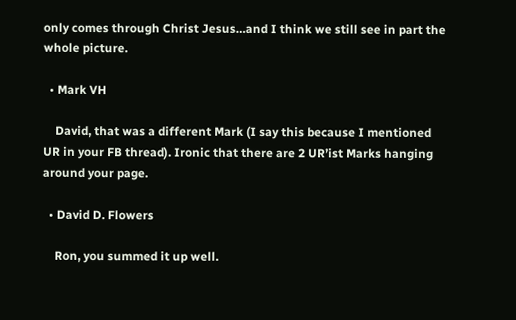only comes through Christ Jesus…and I think we still see in part the whole picture.

  • Mark VH

    David, that was a different Mark (I say this because I mentioned UR in your FB thread). Ironic that there are 2 UR’ist Marks hanging around your page.

  • David D. Flowers

    Ron, you summed it up well.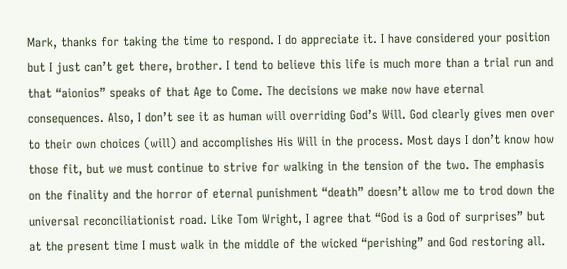Mark, thanks for taking the time to respond. I do appreciate it. I have considered your position but I just can’t get there, brother. I tend to believe this life is much more than a trial run and that “aionios” speaks of that Age to Come. The decisions we make now have eternal consequences. Also, I don’t see it as human will overriding God’s Will. God clearly gives men over to their own choices (will) and accomplishes His Will in the process. Most days I don’t know how those fit, but we must continue to strive for walking in the tension of the two. The emphasis on the finality and the horror of eternal punishment “death” doesn’t allow me to trod down the universal reconciliationist road. Like Tom Wright, I agree that “God is a God of surprises” but at the present time I must walk in the middle of the wicked “perishing” and God restoring all.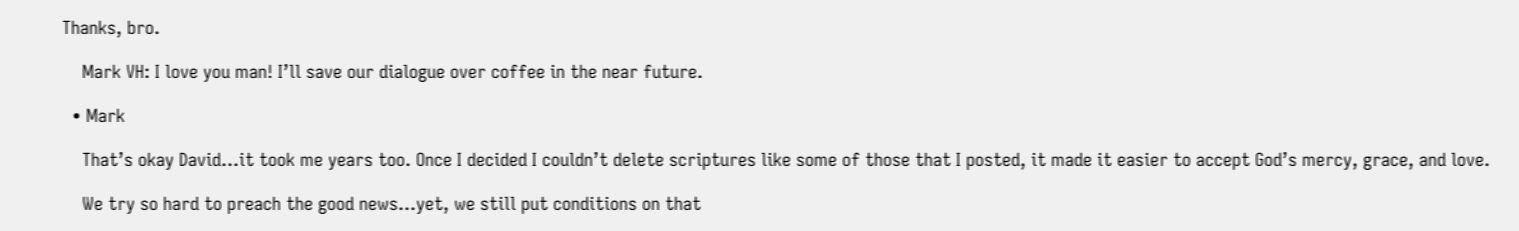Thanks, bro.

    Mark VH: I love you man! I’ll save our dialogue over coffee in the near future.

  • Mark

    That’s okay David…it took me years too. Once I decided I couldn’t delete scriptures like some of those that I posted, it made it easier to accept God’s mercy, grace, and love.

    We try so hard to preach the good news…yet, we still put conditions on that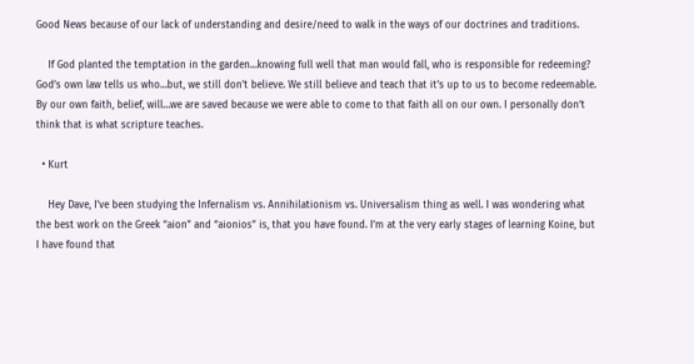Good News because of our lack of understanding and desire/need to walk in the ways of our doctrines and traditions.

    If God planted the temptation in the garden…knowing full well that man would fall, who is responsible for redeeming? God’s own law tells us who…but, we still don’t believe. We still believe and teach that it’s up to us to become redeemable. By our own faith, belief, will…we are saved because we were able to come to that faith all on our own. I personally don’t think that is what scripture teaches.

  • Kurt

    Hey Dave, I’ve been studying the Infernalism vs. Annihilationism vs. Universalism thing as well. I was wondering what the best work on the Greek “aion” and “aionios” is, that you have found. I’m at the very early stages of learning Koine, but I have found that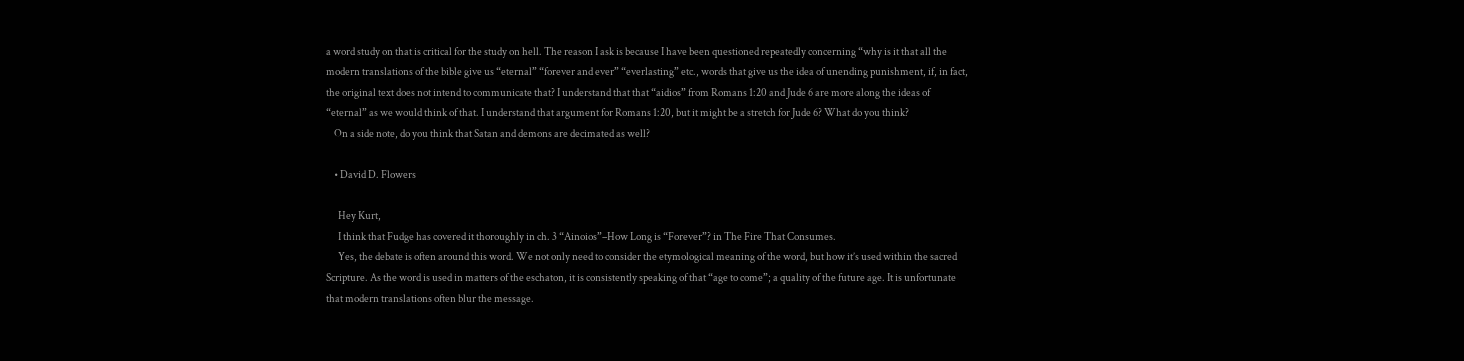a word study on that is critical for the study on hell. The reason I ask is because I have been questioned repeatedly concerning “why is it that all the modern translations of the bible give us “eternal” “forever and ever” “everlasting” etc., words that give us the idea of unending punishment, if, in fact, the original text does not intend to communicate that? I understand that that “aidios” from Romans 1:20 and Jude 6 are more along the ideas of “eternal” as we would think of that. I understand that argument for Romans 1:20, but it might be a stretch for Jude 6? What do you think?
    On a side note, do you think that Satan and demons are decimated as well?

    • David D. Flowers

      Hey Kurt,
      I think that Fudge has covered it thoroughly in ch. 3 “Ainoios”–How Long is “Forever”? in The Fire That Consumes.
      Yes, the debate is often around this word. We not only need to consider the etymological meaning of the word, but how it’s used within the sacred Scripture. As the word is used in matters of the eschaton, it is consistently speaking of that “age to come”; a quality of the future age. It is unfortunate that modern translations often blur the message.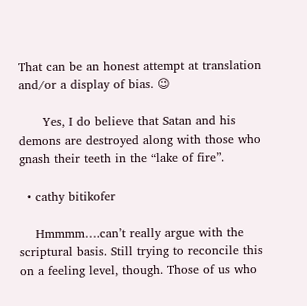That can be an honest attempt at translation and/or a display of bias. 😉

      Yes, I do believe that Satan and his demons are destroyed along with those who gnash their teeth in the “lake of fire”.

  • cathy bitikofer

    Hmmmm….can’t really argue with the scriptural basis. Still trying to reconcile this on a feeling level, though. Those of us who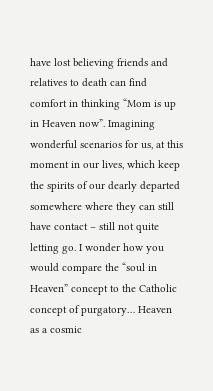have lost believing friends and relatives to death can find comfort in thinking “Mom is up in Heaven now”. Imagining wonderful scenarios for us, at this moment in our lives, which keep the spirits of our dearly departed somewhere where they can still have contact – still not quite letting go. I wonder how you would compare the “soul in Heaven” concept to the Catholic concept of purgatory… Heaven as a cosmic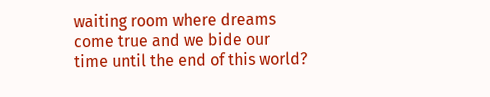waiting room where dreams come true and we bide our time until the end of this world?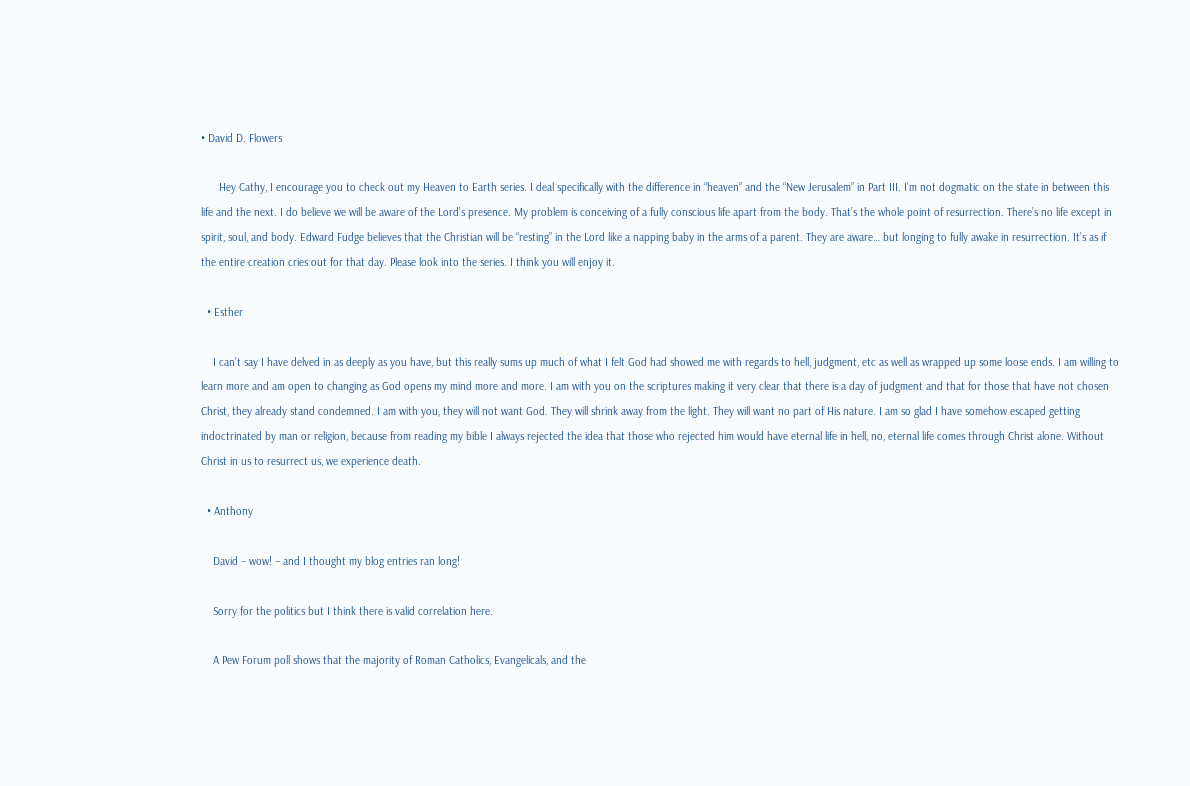• David D. Flowers

      Hey Cathy, I encourage you to check out my Heaven to Earth series. I deal specifically with the difference in “heaven” and the “New Jerusalem” in Part III. I’m not dogmatic on the state in between this life and the next. I do believe we will be aware of the Lord’s presence. My problem is conceiving of a fully conscious life apart from the body. That’s the whole point of resurrection. There’s no life except in spirit, soul, and body. Edward Fudge believes that the Christian will be “resting” in the Lord like a napping baby in the arms of a parent. They are aware… but longing to fully awake in resurrection. It’s as if the entire creation cries out for that day. Please look into the series. I think you will enjoy it.

  • Esther

    I can’t say I have delved in as deeply as you have, but this really sums up much of what I felt God had showed me with regards to hell, judgment, etc as well as wrapped up some loose ends. I am willing to learn more and am open to changing as God opens my mind more and more. I am with you on the scriptures making it very clear that there is a day of judgment and that for those that have not chosen Christ, they already stand condemned. I am with you, they will not want God. They will shrink away from the light. They will want no part of His nature. I am so glad I have somehow escaped getting indoctrinated by man or religion, because from reading my bible I always rejected the idea that those who rejected him would have eternal life in hell, no, eternal life comes through Christ alone. Without Christ in us to resurrect us, we experience death.

  • Anthony

    David – wow! – and I thought my blog entries ran long!

    Sorry for the politics but I think there is valid correlation here.

    A Pew Forum poll shows that the majority of Roman Catholics, Evangelicals, and the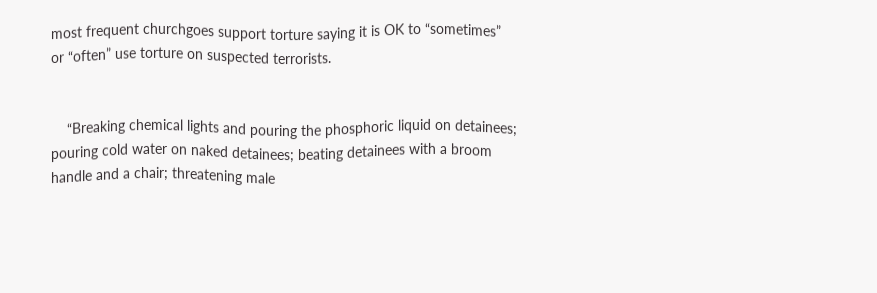most frequent churchgoes support torture saying it is OK to “sometimes” or “often” use torture on suspected terrorists.


    “Breaking chemical lights and pouring the phosphoric liquid on detainees; pouring cold water on naked detainees; beating detainees with a broom handle and a chair; threatening male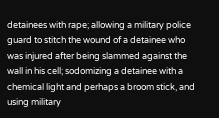detainees with rape; allowing a military police guard to stitch the wound of a detainee who was injured after being slammed against the wall in his cell; sodomizing a detainee with a chemical light and perhaps a broom stick, and using military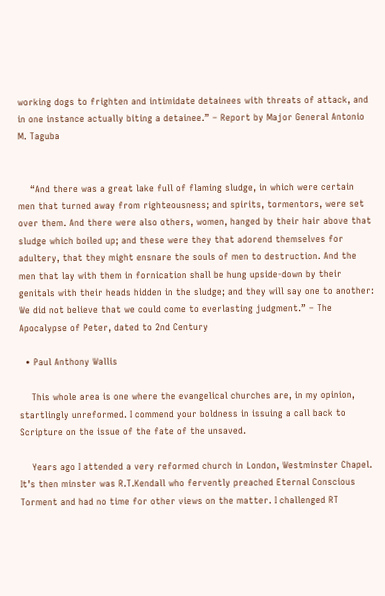working dogs to frighten and intimidate detainees with threats of attack, and in one instance actually biting a detainee.” – Report by Major General Antonio M. Taguba


    “And there was a great lake full of flaming sludge, in which were certain men that turned away from righteousness; and spirits, tormentors, were set over them. And there were also others, women, hanged by their hair above that sludge which boiled up; and these were they that adorend themselves for adultery, that they might ensnare the souls of men to destruction. And the men that lay with them in fornication shall be hung upside-down by their genitals with their heads hidden in the sludge; and they will say one to another: We did not believe that we could come to everlasting judgment.” – The Apocalypse of Peter, dated to 2nd Century

  • Paul Anthony Wallis

    This whole area is one where the evangelical churches are, in my opinion, startlingly unreformed. I commend your boldness in issuing a call back to Scripture on the issue of the fate of the unsaved.

    Years ago I attended a very reformed church in London, Westminster Chapel. It’s then minster was R.T.Kendall who fervently preached Eternal Conscious Torment and had no time for other views on the matter. I challenged RT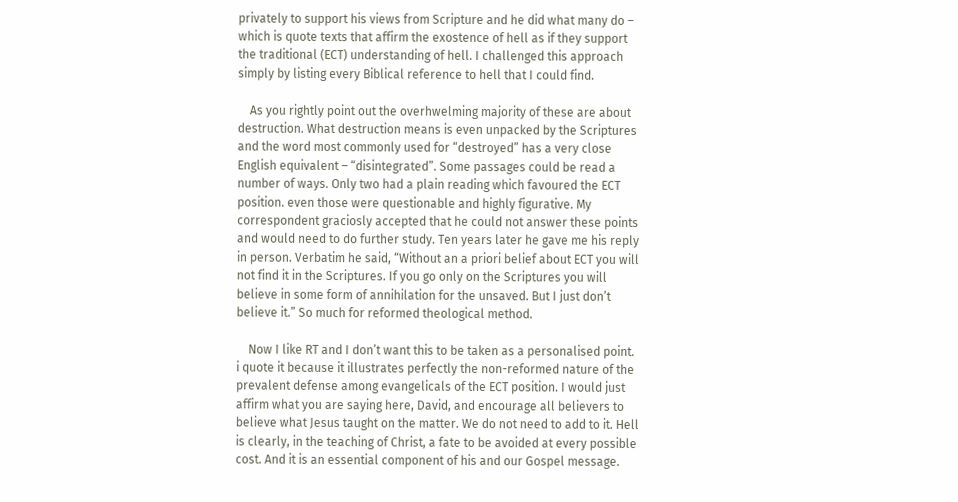privately to support his views from Scripture and he did what many do – which is quote texts that affirm the exostence of hell as if they support the traditional (ECT) understanding of hell. I challenged this approach simply by listing every Biblical reference to hell that I could find.

    As you rightly point out the overhwelming majority of these are about destruction. What destruction means is even unpacked by the Scriptures and the word most commonly used for “destroyed” has a very close English equivalent – “disintegrated”. Some passages could be read a number of ways. Only two had a plain reading which favoured the ECT position. even those were questionable and highly figurative. My correspondent graciosly accepted that he could not answer these points and would need to do further study. Ten years later he gave me his reply in person. Verbatim he said, “Without an a priori belief about ECT you will not find it in the Scriptures. If you go only on the Scriptures you will believe in some form of annihilation for the unsaved. But I just don’t believe it.” So much for reformed theological method.

    Now I like RT and I don’t want this to be taken as a personalised point. i quote it because it illustrates perfectly the non-reformed nature of the prevalent defense among evangelicals of the ECT position. I would just affirm what you are saying here, David, and encourage all believers to believe what Jesus taught on the matter. We do not need to add to it. Hell is clearly, in the teaching of Christ, a fate to be avoided at every possible cost. And it is an essential component of his and our Gospel message.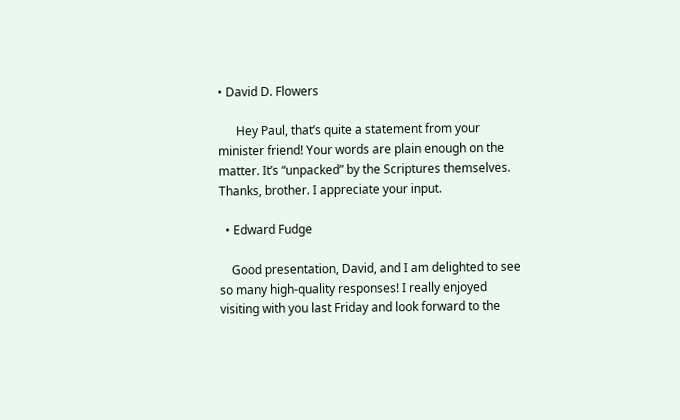• David D. Flowers

      Hey Paul, that’s quite a statement from your minister friend! Your words are plain enough on the matter. It’s “unpacked” by the Scriptures themselves. Thanks, brother. I appreciate your input.

  • Edward Fudge

    Good presentation, David, and I am delighted to see so many high-quality responses! I really enjoyed visiting with you last Friday and look forward to the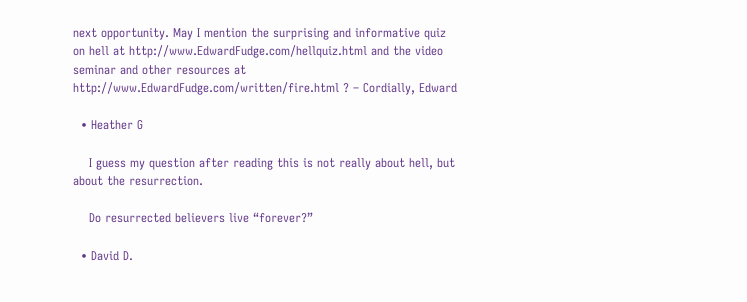next opportunity. May I mention the surprising and informative quiz on hell at http://www.EdwardFudge.com/hellquiz.html and the video seminar and other resources at http://www.EdwardFudge.com/written/fire.html ? – Cordially, Edward

  • Heather G

    I guess my question after reading this is not really about hell, but about the resurrection.

    Do resurrected believers live “forever?”

  • David D.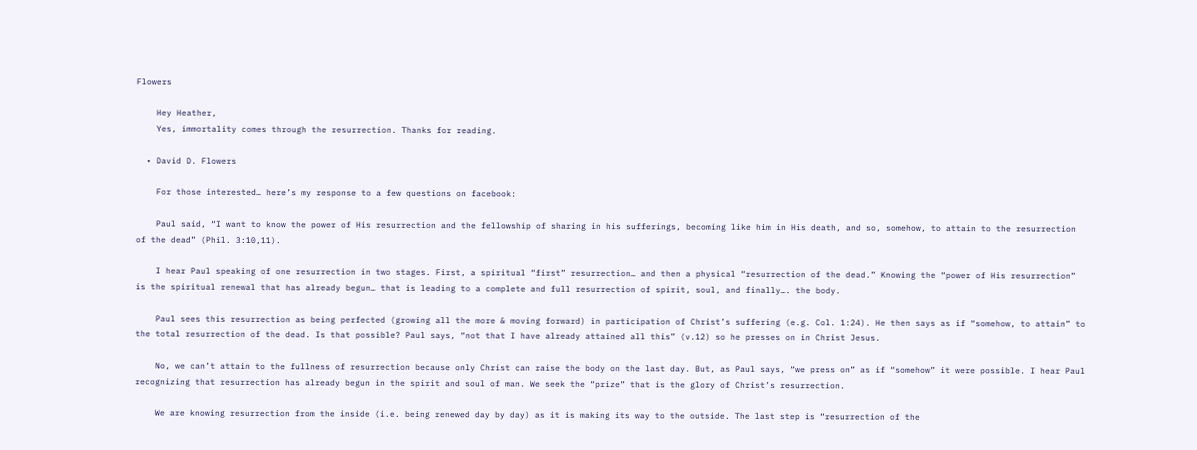Flowers

    Hey Heather,
    Yes, immortality comes through the resurrection. Thanks for reading.

  • David D. Flowers

    For those interested… here’s my response to a few questions on facebook:

    Paul said, “I want to know the power of His resurrection and the fellowship of sharing in his sufferings, becoming like him in His death, and so, somehow, to attain to the resurrection of the dead” (Phil. 3:10,11).

    I hear Paul speaking of one resurrection in two stages. First, a spiritual “first” resurrection… and then a physical “resurrection of the dead.” Knowing the “power of His resurrection” is the spiritual renewal that has already begun… that is leading to a complete and full resurrection of spirit, soul, and finally…. the body.

    Paul sees this resurrection as being perfected (growing all the more & moving forward) in participation of Christ’s suffering (e.g. Col. 1:24). He then says as if “somehow, to attain” to the total resurrection of the dead. Is that possible? Paul says, “not that I have already attained all this” (v.12) so he presses on in Christ Jesus.

    No, we can’t attain to the fullness of resurrection because only Christ can raise the body on the last day. But, as Paul says, “we press on” as if “somehow” it were possible. I hear Paul recognizing that resurrection has already begun in the spirit and soul of man. We seek the “prize” that is the glory of Christ’s resurrection.

    We are knowing resurrection from the inside (i.e. being renewed day by day) as it is making its way to the outside. The last step is “resurrection of the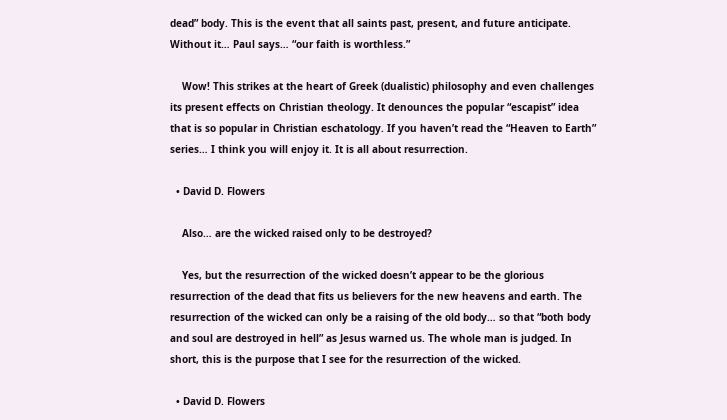dead” body. This is the event that all saints past, present, and future anticipate. Without it… Paul says… “our faith is worthless.”

    Wow! This strikes at the heart of Greek (dualistic) philosophy and even challenges its present effects on Christian theology. It denounces the popular “escapist” idea that is so popular in Christian eschatology. If you haven’t read the “Heaven to Earth” series… I think you will enjoy it. It is all about resurrection.

  • David D. Flowers

    Also… are the wicked raised only to be destroyed?

    Yes, but the resurrection of the wicked doesn’t appear to be the glorious resurrection of the dead that fits us believers for the new heavens and earth. The resurrection of the wicked can only be a raising of the old body… so that “both body and soul are destroyed in hell” as Jesus warned us. The whole man is judged. In short, this is the purpose that I see for the resurrection of the wicked.

  • David D. Flowers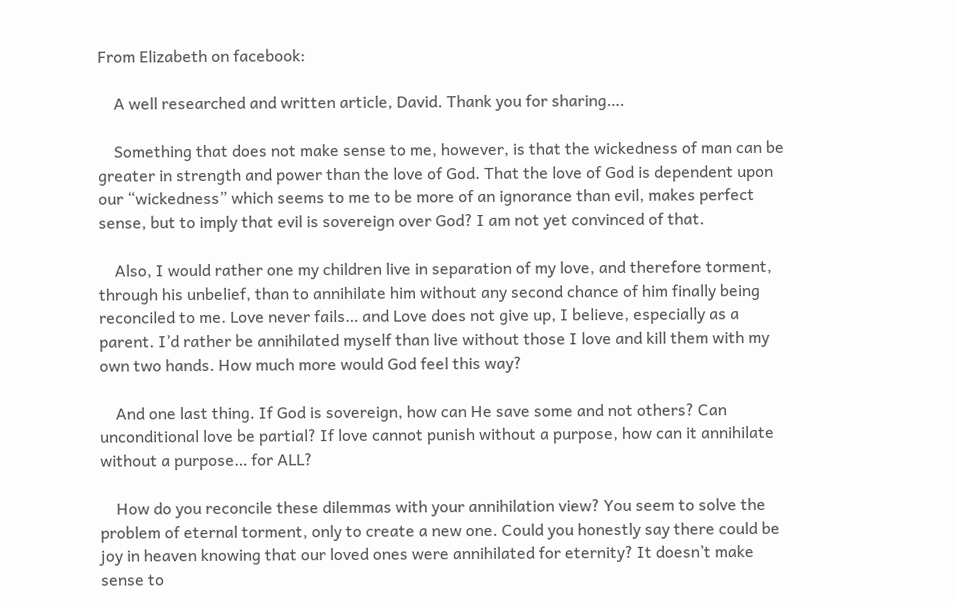From Elizabeth on facebook:

    A well researched and written article, David. Thank you for sharing….

    Something that does not make sense to me, however, is that the wickedness of man can be greater in strength and power than the love of God. That the love of God is dependent upon our “wickedness” which seems to me to be more of an ignorance than evil, makes perfect sense, but to imply that evil is sovereign over God? I am not yet convinced of that.

    Also, I would rather one my children live in separation of my love, and therefore torment, through his unbelief, than to annihilate him without any second chance of him finally being reconciled to me. Love never fails… and Love does not give up, I believe, especially as a parent. I’d rather be annihilated myself than live without those I love and kill them with my own two hands. How much more would God feel this way?

    And one last thing. If God is sovereign, how can He save some and not others? Can unconditional love be partial? If love cannot punish without a purpose, how can it annihilate without a purpose… for ALL?

    How do you reconcile these dilemmas with your annihilation view? You seem to solve the problem of eternal torment, only to create a new one. Could you honestly say there could be joy in heaven knowing that our loved ones were annihilated for eternity? It doesn’t make sense to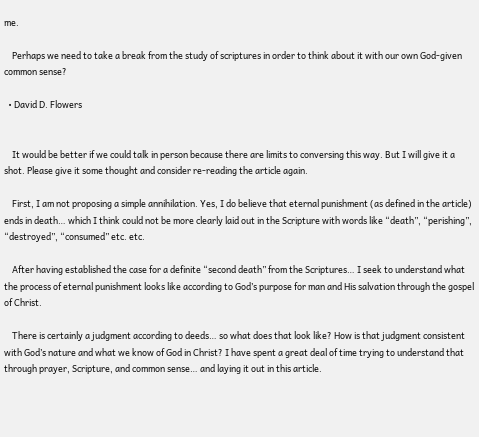me.

    Perhaps we need to take a break from the study of scriptures in order to think about it with our own God-given common sense?

  • David D. Flowers


    It would be better if we could talk in person because there are limits to conversing this way. But I will give it a shot. Please give it some thought and consider re-reading the article again.

    First, I am not proposing a simple annihilation. Yes, I do believe that eternal punishment (as defined in the article) ends in death… which I think could not be more clearly laid out in the Scripture with words like “death”, “perishing”, “destroyed”, “consumed” etc. etc.

    After having established the case for a definite “second death” from the Scriptures… I seek to understand what the process of eternal punishment looks like according to God’s purpose for man and His salvation through the gospel of Christ.

    There is certainly a judgment according to deeds… so what does that look like? How is that judgment consistent with God’s nature and what we know of God in Christ? I have spent a great deal of time trying to understand that through prayer, Scripture, and common sense… and laying it out in this article.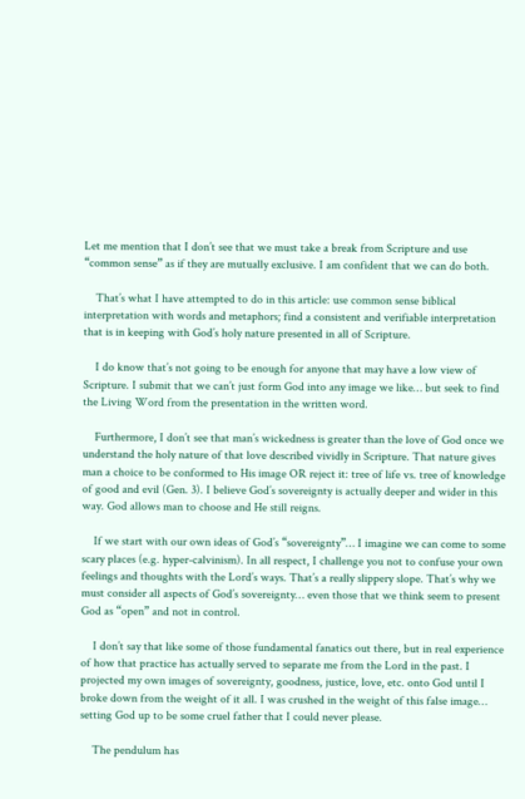Let me mention that I don’t see that we must take a break from Scripture and use “common sense” as if they are mutually exclusive. I am confident that we can do both.

    That’s what I have attempted to do in this article: use common sense biblical interpretation with words and metaphors; find a consistent and verifiable interpretation that is in keeping with God’s holy nature presented in all of Scripture.

    I do know that’s not going to be enough for anyone that may have a low view of Scripture. I submit that we can’t just form God into any image we like… but seek to find the Living Word from the presentation in the written word.

    Furthermore, I don’t see that man’s wickedness is greater than the love of God once we understand the holy nature of that love described vividly in Scripture. That nature gives man a choice to be conformed to His image OR reject it: tree of life vs. tree of knowledge of good and evil (Gen. 3). I believe God’s sovereignty is actually deeper and wider in this way. God allows man to choose and He still reigns.

    If we start with our own ideas of God’s “sovereignty”… I imagine we can come to some scary places (e.g. hyper-calvinism). In all respect, I challenge you not to confuse your own feelings and thoughts with the Lord’s ways. That’s a really slippery slope. That’s why we must consider all aspects of God’s sovereignty… even those that we think seem to present God as “open” and not in control.

    I don’t say that like some of those fundamental fanatics out there, but in real experience of how that practice has actually served to separate me from the Lord in the past. I projected my own images of sovereignty, goodness, justice, love, etc. onto God until I broke down from the weight of it all. I was crushed in the weight of this false image… setting God up to be some cruel father that I could never please.

    The pendulum has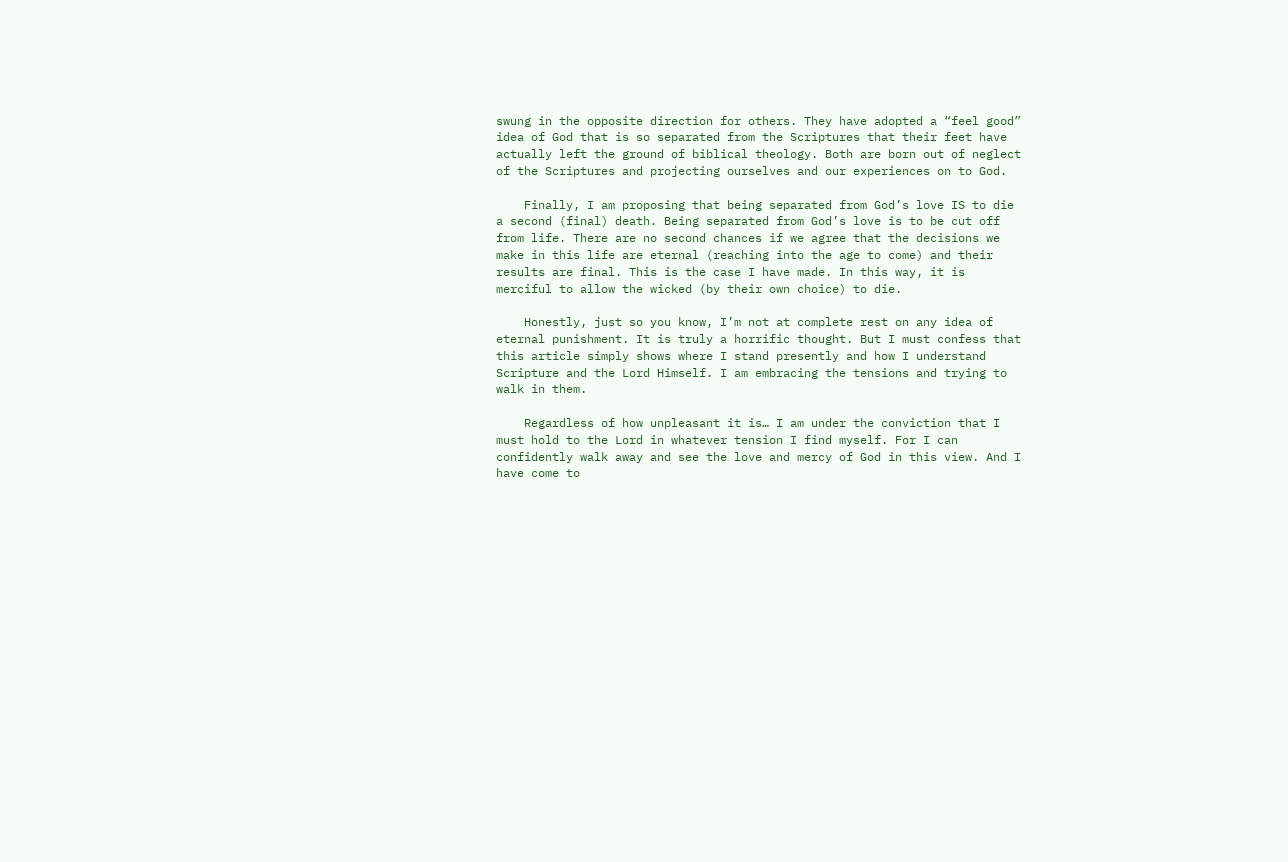swung in the opposite direction for others. They have adopted a “feel good” idea of God that is so separated from the Scriptures that their feet have actually left the ground of biblical theology. Both are born out of neglect of the Scriptures and projecting ourselves and our experiences on to God.

    Finally, I am proposing that being separated from God’s love IS to die a second (final) death. Being separated from God’s love is to be cut off from life. There are no second chances if we agree that the decisions we make in this life are eternal (reaching into the age to come) and their results are final. This is the case I have made. In this way, it is merciful to allow the wicked (by their own choice) to die.

    Honestly, just so you know, I’m not at complete rest on any idea of eternal punishment. It is truly a horrific thought. But I must confess that this article simply shows where I stand presently and how I understand Scripture and the Lord Himself. I am embracing the tensions and trying to walk in them.

    Regardless of how unpleasant it is… I am under the conviction that I must hold to the Lord in whatever tension I find myself. For I can confidently walk away and see the love and mercy of God in this view. And I have come to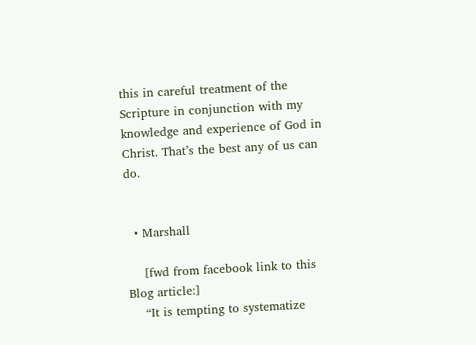this in careful treatment of the Scripture in conjunction with my knowledge and experience of God in Christ. That’s the best any of us can do.


  • Marshall

    [fwd from facebook link to this Blog article:]
    “It is tempting to systematize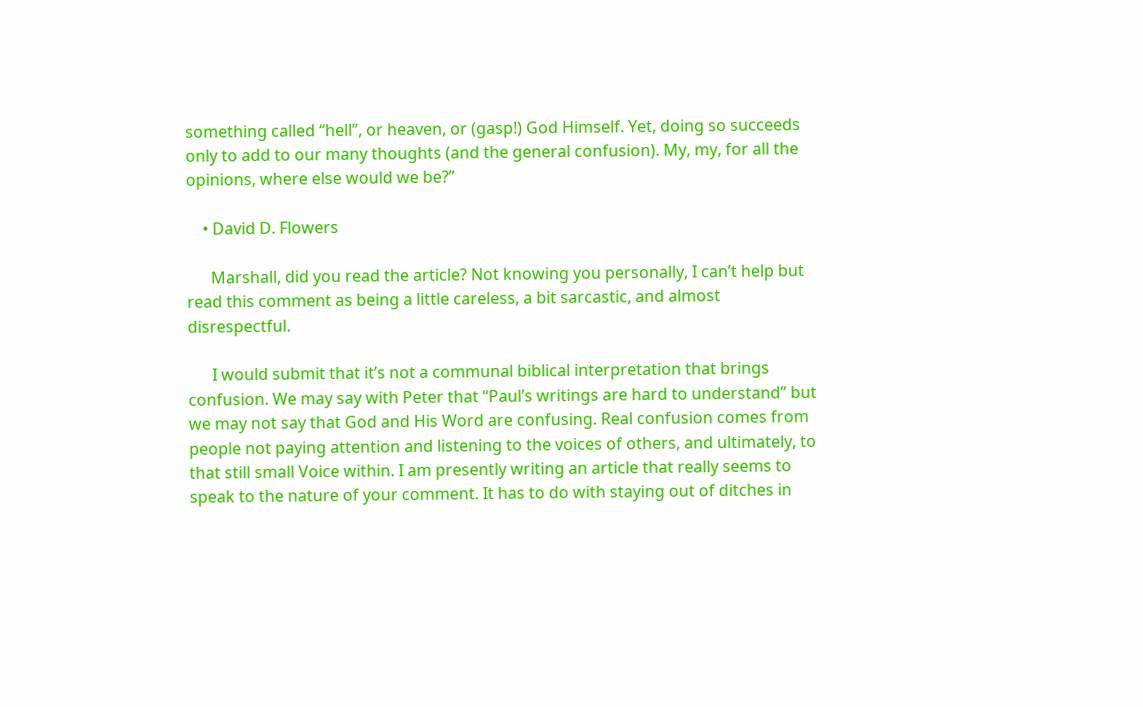something called “hell”, or heaven, or (gasp!) God Himself. Yet, doing so succeeds only to add to our many thoughts (and the general confusion). My, my, for all the opinions, where else would we be?”

    • David D. Flowers

      Marshall, did you read the article? Not knowing you personally, I can’t help but read this comment as being a little careless, a bit sarcastic, and almost disrespectful.

      I would submit that it’s not a communal biblical interpretation that brings confusion. We may say with Peter that “Paul’s writings are hard to understand” but we may not say that God and His Word are confusing. Real confusion comes from people not paying attention and listening to the voices of others, and ultimately, to that still small Voice within. I am presently writing an article that really seems to speak to the nature of your comment. It has to do with staying out of ditches in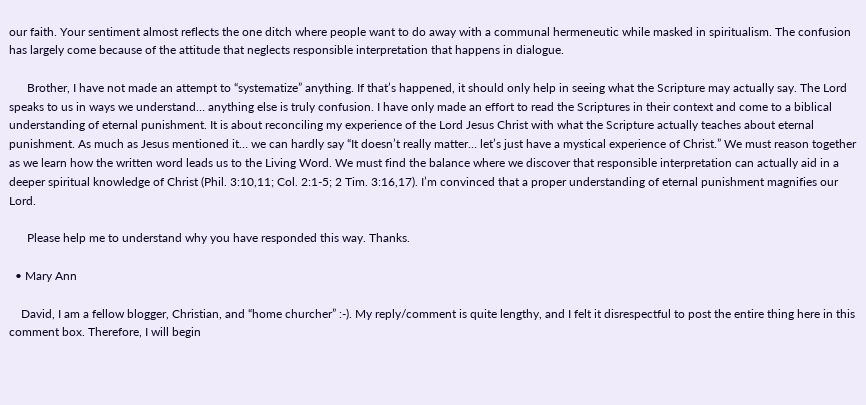our faith. Your sentiment almost reflects the one ditch where people want to do away with a communal hermeneutic while masked in spiritualism. The confusion has largely come because of the attitude that neglects responsible interpretation that happens in dialogue.

      Brother, I have not made an attempt to “systematize” anything. If that’s happened, it should only help in seeing what the Scripture may actually say. The Lord speaks to us in ways we understand… anything else is truly confusion. I have only made an effort to read the Scriptures in their context and come to a biblical understanding of eternal punishment. It is about reconciling my experience of the Lord Jesus Christ with what the Scripture actually teaches about eternal punishment. As much as Jesus mentioned it… we can hardly say “It doesn’t really matter… let’s just have a mystical experience of Christ.” We must reason together as we learn how the written word leads us to the Living Word. We must find the balance where we discover that responsible interpretation can actually aid in a deeper spiritual knowledge of Christ (Phil. 3:10,11; Col. 2:1-5; 2 Tim. 3:16,17). I’m convinced that a proper understanding of eternal punishment magnifies our Lord.

      Please help me to understand why you have responded this way. Thanks.

  • Mary Ann

    David, I am a fellow blogger, Christian, and “home churcher” :-). My reply/comment is quite lengthy, and I felt it disrespectful to post the entire thing here in this comment box. Therefore, I will begin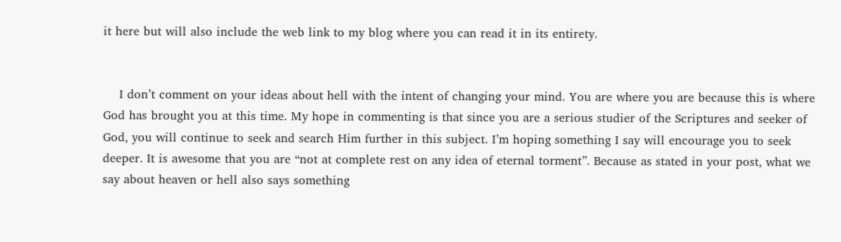it here but will also include the web link to my blog where you can read it in its entirety.


    I don’t comment on your ideas about hell with the intent of changing your mind. You are where you are because this is where God has brought you at this time. My hope in commenting is that since you are a serious studier of the Scriptures and seeker of God, you will continue to seek and search Him further in this subject. I’m hoping something I say will encourage you to seek deeper. It is awesome that you are “not at complete rest on any idea of eternal torment”. Because as stated in your post, what we say about heaven or hell also says something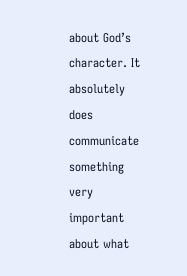about God’s character. It absolutely does communicate something very important about what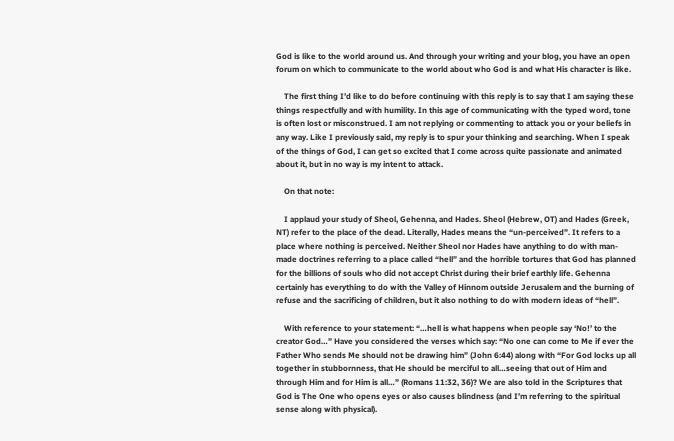God is like to the world around us. And through your writing and your blog, you have an open forum on which to communicate to the world about who God is and what His character is like.

    The first thing I’d like to do before continuing with this reply is to say that I am saying these things respectfully and with humility. In this age of communicating with the typed word, tone is often lost or misconstrued. I am not replying or commenting to attack you or your beliefs in any way. Like I previously said, my reply is to spur your thinking and searching. When I speak of the things of God, I can get so excited that I come across quite passionate and animated about it, but in no way is my intent to attack.

    On that note:

    I applaud your study of Sheol, Gehenna, and Hades. Sheol (Hebrew, OT) and Hades (Greek, NT) refer to the place of the dead. Literally, Hades means the “un-perceived”. It refers to a place where nothing is perceived. Neither Sheol nor Hades have anything to do with man-made doctrines referring to a place called “hell” and the horrible tortures that God has planned for the billions of souls who did not accept Christ during their brief earthly life. Gehenna certainly has everything to do with the Valley of Hinnom outside Jerusalem and the burning of refuse and the sacrificing of children, but it also nothing to do with modern ideas of “hell”.

    With reference to your statement: “…hell is what happens when people say ‘No!’ to the creator God…” Have you considered the verses which say: “No one can come to Me if ever the Father Who sends Me should not be drawing him” (John 6:44) along with “For God locks up all together in stubbornness, that He should be merciful to all…seeing that out of Him and through Him and for Him is all…” (Romans 11:32, 36)? We are also told in the Scriptures that God is The One who opens eyes or also causes blindness (and I’m referring to the spiritual sense along with physical).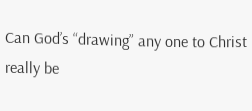Can God’s “drawing” any one to Christ really be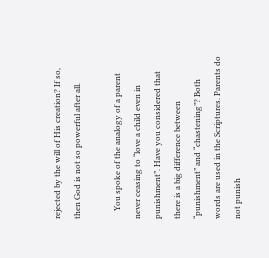rejected by the will of His creation? If so, then God is not so powerful after all.

    You spoke of the analogy of a parent never ceasing to “love a child even in punishment”. Have you considered that there is a big difference between “punishment” and “chastening”? Both words are used in the Scriptures. Parents do not punish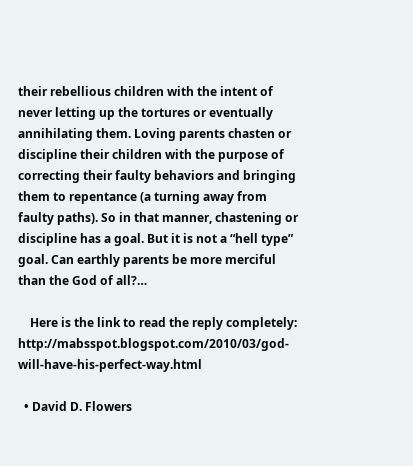their rebellious children with the intent of never letting up the tortures or eventually annihilating them. Loving parents chasten or discipline their children with the purpose of correcting their faulty behaviors and bringing them to repentance (a turning away from faulty paths). So in that manner, chastening or discipline has a goal. But it is not a “hell type” goal. Can earthly parents be more merciful than the God of all?…

    Here is the link to read the reply completely: http://mabsspot.blogspot.com/2010/03/god-will-have-his-perfect-way.html

  • David D. Flowers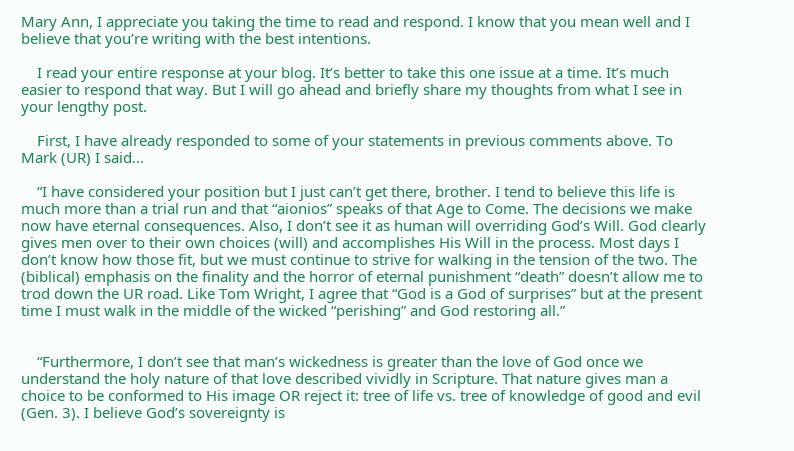Mary Ann, I appreciate you taking the time to read and respond. I know that you mean well and I believe that you’re writing with the best intentions.

    I read your entire response at your blog. It’s better to take this one issue at a time. It’s much easier to respond that way. But I will go ahead and briefly share my thoughts from what I see in your lengthy post.

    First, I have already responded to some of your statements in previous comments above. To Mark (UR) I said…

    “I have considered your position but I just can’t get there, brother. I tend to believe this life is much more than a trial run and that “aionios” speaks of that Age to Come. The decisions we make now have eternal consequences. Also, I don’t see it as human will overriding God’s Will. God clearly gives men over to their own choices (will) and accomplishes His Will in the process. Most days I don’t know how those fit, but we must continue to strive for walking in the tension of the two. The (biblical) emphasis on the finality and the horror of eternal punishment “death” doesn’t allow me to trod down the UR road. Like Tom Wright, I agree that “God is a God of surprises” but at the present time I must walk in the middle of the wicked “perishing” and God restoring all.”


    “Furthermore, I don’t see that man’s wickedness is greater than the love of God once we understand the holy nature of that love described vividly in Scripture. That nature gives man a choice to be conformed to His image OR reject it: tree of life vs. tree of knowledge of good and evil (Gen. 3). I believe God’s sovereignty is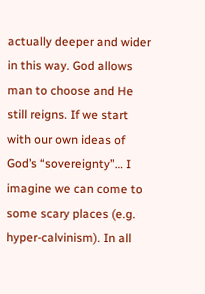actually deeper and wider in this way. God allows man to choose and He still reigns. If we start with our own ideas of God’s “sovereignty”… I imagine we can come to some scary places (e.g. hyper-calvinism). In all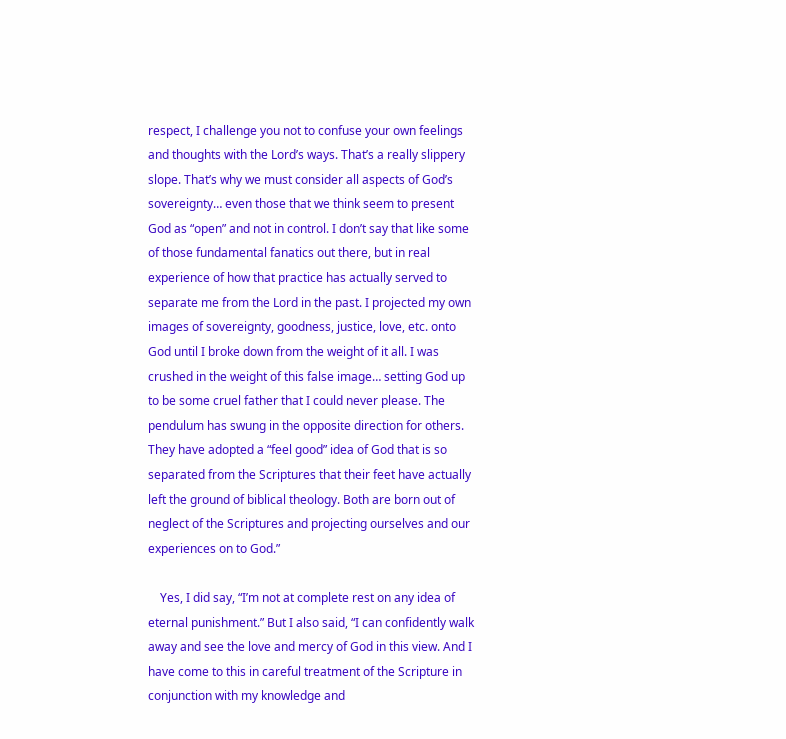respect, I challenge you not to confuse your own feelings and thoughts with the Lord’s ways. That’s a really slippery slope. That’s why we must consider all aspects of God’s sovereignty… even those that we think seem to present God as “open” and not in control. I don’t say that like some of those fundamental fanatics out there, but in real experience of how that practice has actually served to separate me from the Lord in the past. I projected my own images of sovereignty, goodness, justice, love, etc. onto God until I broke down from the weight of it all. I was crushed in the weight of this false image… setting God up to be some cruel father that I could never please. The pendulum has swung in the opposite direction for others. They have adopted a “feel good” idea of God that is so separated from the Scriptures that their feet have actually left the ground of biblical theology. Both are born out of neglect of the Scriptures and projecting ourselves and our experiences on to God.”

    Yes, I did say, “I’m not at complete rest on any idea of eternal punishment.” But I also said, “I can confidently walk away and see the love and mercy of God in this view. And I have come to this in careful treatment of the Scripture in conjunction with my knowledge and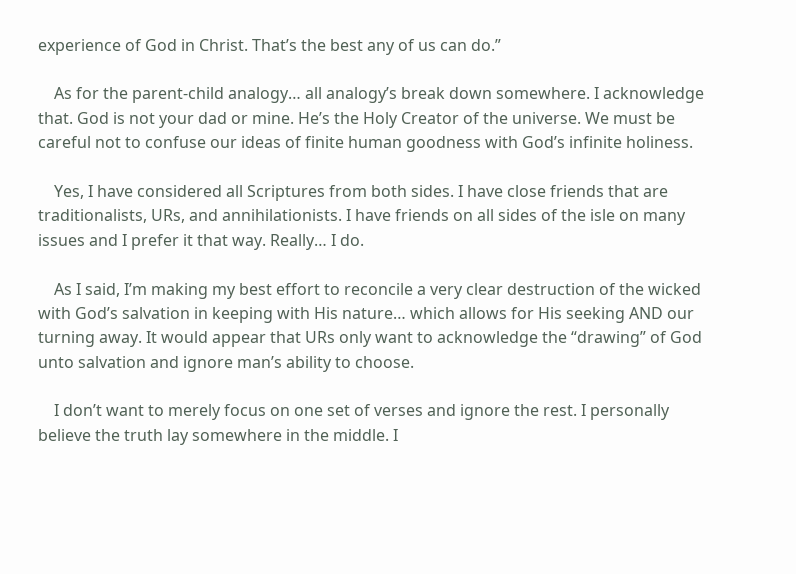experience of God in Christ. That’s the best any of us can do.”

    As for the parent-child analogy… all analogy’s break down somewhere. I acknowledge that. God is not your dad or mine. He’s the Holy Creator of the universe. We must be careful not to confuse our ideas of finite human goodness with God’s infinite holiness.

    Yes, I have considered all Scriptures from both sides. I have close friends that are traditionalists, URs, and annihilationists. I have friends on all sides of the isle on many issues and I prefer it that way. Really… I do.

    As I said, I’m making my best effort to reconcile a very clear destruction of the wicked with God’s salvation in keeping with His nature… which allows for His seeking AND our turning away. It would appear that URs only want to acknowledge the “drawing” of God unto salvation and ignore man’s ability to choose.

    I don’t want to merely focus on one set of verses and ignore the rest. I personally believe the truth lay somewhere in the middle. I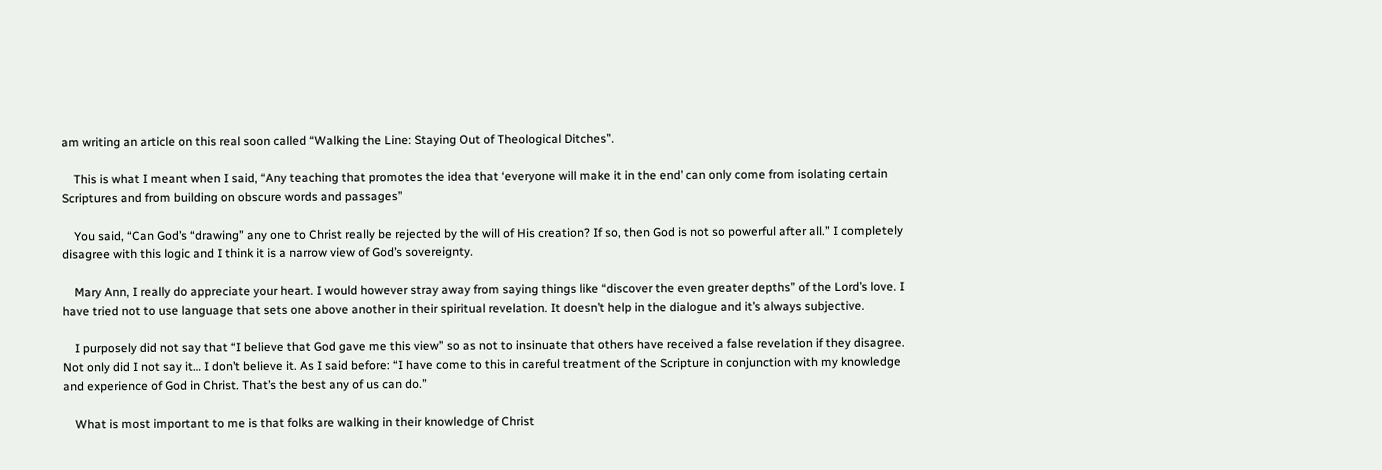am writing an article on this real soon called “Walking the Line: Staying Out of Theological Ditches”.

    This is what I meant when I said, “Any teaching that promotes the idea that ‘everyone will make it in the end’ can only come from isolating certain Scriptures and from building on obscure words and passages”

    You said, “Can God’s “drawing” any one to Christ really be rejected by the will of His creation? If so, then God is not so powerful after all.” I completely disagree with this logic and I think it is a narrow view of God’s sovereignty.

    Mary Ann, I really do appreciate your heart. I would however stray away from saying things like “discover the even greater depths” of the Lord’s love. I have tried not to use language that sets one above another in their spiritual revelation. It doesn’t help in the dialogue and it’s always subjective.

    I purposely did not say that “I believe that God gave me this view” so as not to insinuate that others have received a false revelation if they disagree. Not only did I not say it… I don’t believe it. As I said before: “I have come to this in careful treatment of the Scripture in conjunction with my knowledge and experience of God in Christ. That’s the best any of us can do.”

    What is most important to me is that folks are walking in their knowledge of Christ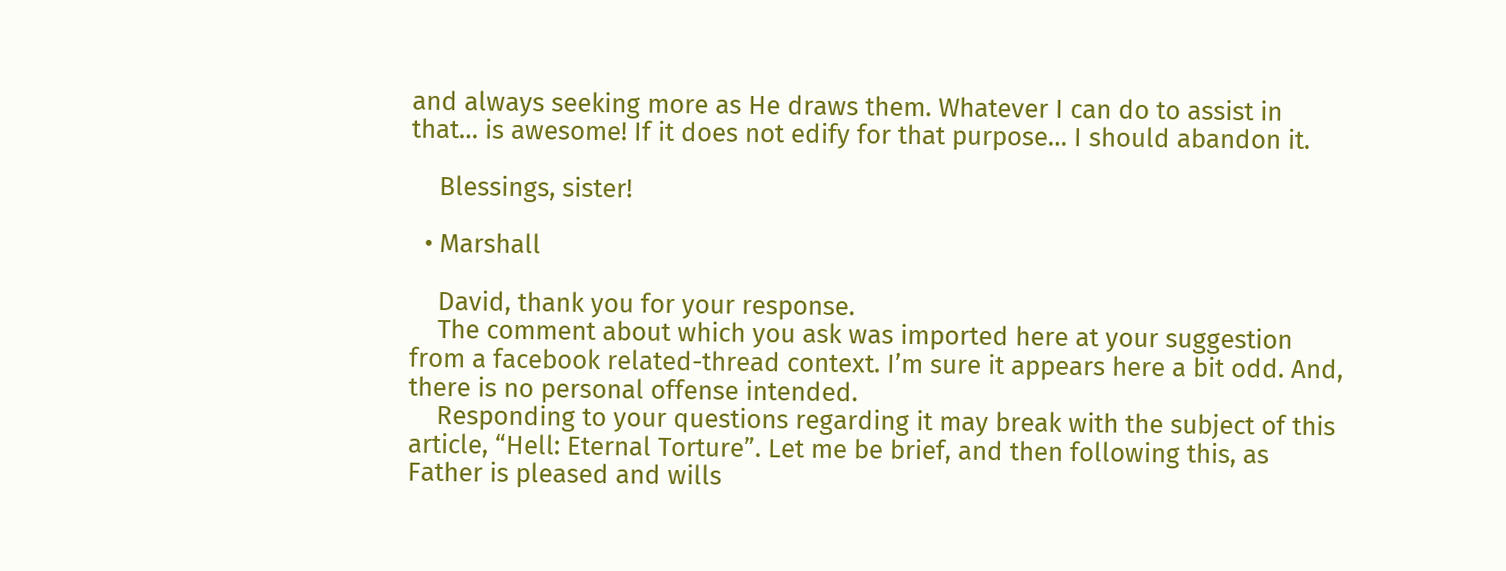and always seeking more as He draws them. Whatever I can do to assist in that… is awesome! If it does not edify for that purpose… I should abandon it.

    Blessings, sister!

  • Marshall

    David, thank you for your response.
    The comment about which you ask was imported here at your suggestion from a facebook related-thread context. I’m sure it appears here a bit odd. And, there is no personal offense intended.
    Responding to your questions regarding it may break with the subject of this article, “Hell: Eternal Torture”. Let me be brief, and then following this, as Father is pleased and wills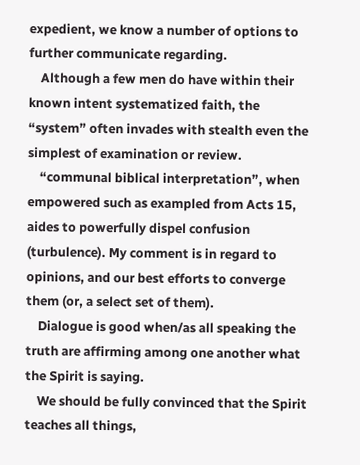expedient, we know a number of options to further communicate regarding.
    Although a few men do have within their known intent systematized faith, the “system” often invades with stealth even the simplest of examination or review.
    “communal biblical interpretation”, when empowered such as exampled from Acts 15, aides to powerfully dispel confusion (turbulence). My comment is in regard to opinions, and our best efforts to converge them (or, a select set of them).
    Dialogue is good when/as all speaking the truth are affirming among one another what the Spirit is saying.
    We should be fully convinced that the Spirit teaches all things,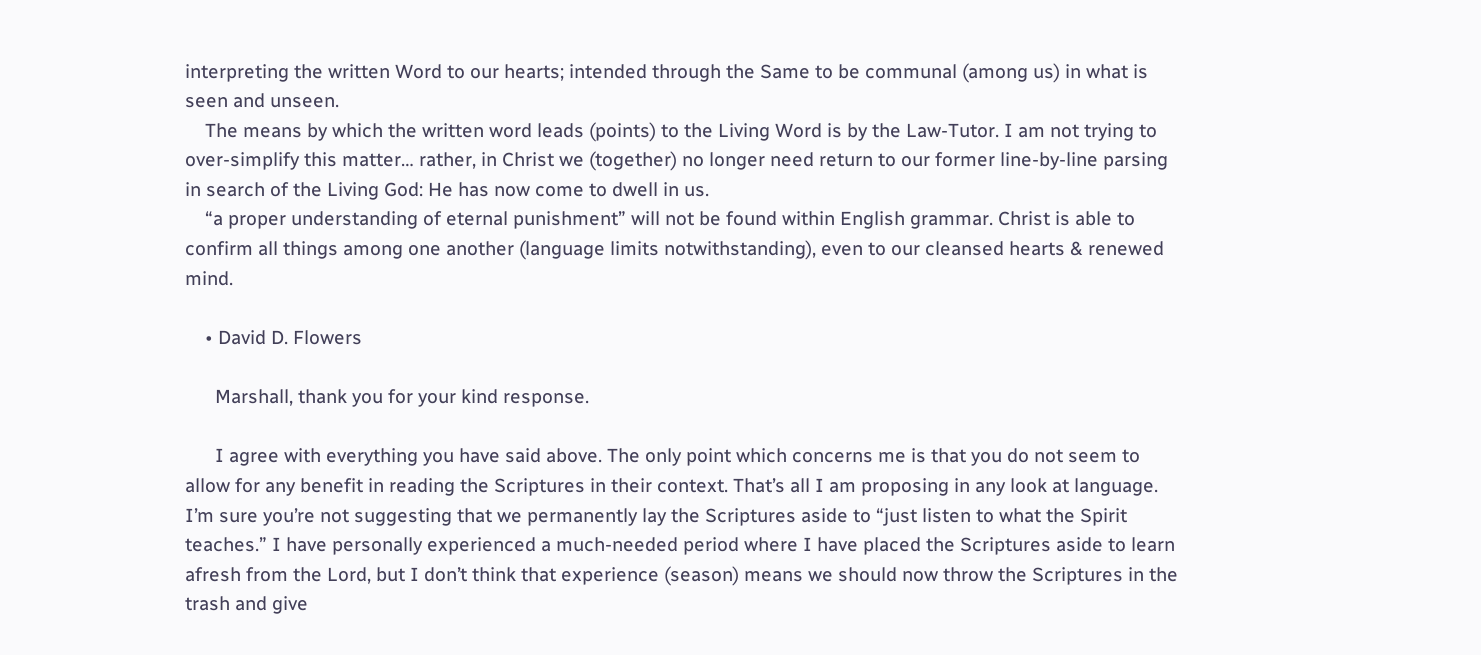interpreting the written Word to our hearts; intended through the Same to be communal (among us) in what is seen and unseen.
    The means by which the written word leads (points) to the Living Word is by the Law-Tutor. I am not trying to over-simplify this matter… rather, in Christ we (together) no longer need return to our former line-by-line parsing in search of the Living God: He has now come to dwell in us.
    “a proper understanding of eternal punishment” will not be found within English grammar. Christ is able to confirm all things among one another (language limits notwithstanding), even to our cleansed hearts & renewed mind.

    • David D. Flowers

      Marshall, thank you for your kind response.

      I agree with everything you have said above. The only point which concerns me is that you do not seem to allow for any benefit in reading the Scriptures in their context. That’s all I am proposing in any look at language. I’m sure you’re not suggesting that we permanently lay the Scriptures aside to “just listen to what the Spirit teaches.” I have personally experienced a much-needed period where I have placed the Scriptures aside to learn afresh from the Lord, but I don’t think that experience (season) means we should now throw the Scriptures in the trash and give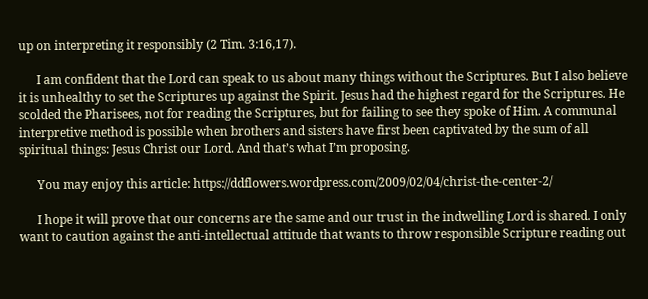up on interpreting it responsibly (2 Tim. 3:16,17).

      I am confident that the Lord can speak to us about many things without the Scriptures. But I also believe it is unhealthy to set the Scriptures up against the Spirit. Jesus had the highest regard for the Scriptures. He scolded the Pharisees, not for reading the Scriptures, but for failing to see they spoke of Him. A communal interpretive method is possible when brothers and sisters have first been captivated by the sum of all spiritual things: Jesus Christ our Lord. And that’s what I’m proposing.

      You may enjoy this article: https://ddflowers.wordpress.com/2009/02/04/christ-the-center-2/

      I hope it will prove that our concerns are the same and our trust in the indwelling Lord is shared. I only want to caution against the anti-intellectual attitude that wants to throw responsible Scripture reading out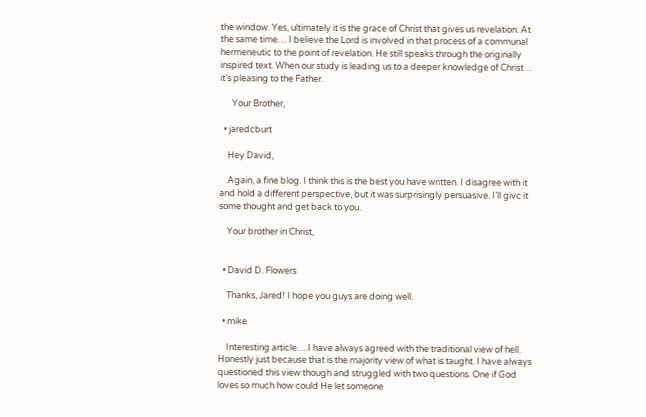the window. Yes, ultimately it is the grace of Christ that gives us revelation. At the same time… I believe the Lord is involved in that process of a communal hermeneutic to the point of revelation. He still speaks through the originally inspired text. When our study is leading us to a deeper knowledge of Christ… it’s pleasing to the Father.

      Your Brother,

  • jaredcburt

    Hey David,

    Again, a fine blog. I think this is the best you have written. I disagree with it and hold a different perspective, but it was surprisingly persuasive. I’ll givc it some thought and get back to you.

    Your brother in Christ,


  • David D. Flowers

    Thanks, Jared! I hope you guys are doing well.

  • mike

    Interesting article….I have always agreed with the traditional view of hell. Honestly just because that is the majority view of what is taught. I have always questioned this view though and struggled with two questions. One if God loves so much how could He let someone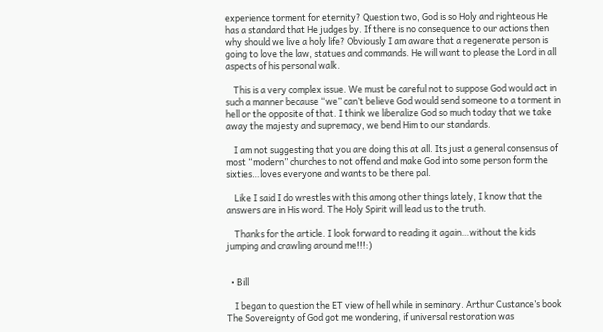experience torment for eternity? Question two, God is so Holy and righteous He has a standard that He judges by. If there is no consequence to our actions then why should we live a holy life? Obviously I am aware that a regenerate person is going to love the law, statues and commands. He will want to please the Lord in all aspects of his personal walk.

    This is a very complex issue. We must be careful not to suppose God would act in such a manner because “we” can’t believe God would send someone to a torment in hell or the opposite of that. I think we liberalize God so much today that we take away the majesty and supremacy, we bend Him to our standards.

    I am not suggesting that you are doing this at all. Its just a general consensus of most “modern” churches to not offend and make God into some person form the sixties…loves everyone and wants to be there pal.

    Like I said I do wrestles with this among other things lately, I know that the answers are in His word. The Holy Spirit will lead us to the truth.

    Thanks for the article. I look forward to reading it again…without the kids jumping and crawling around me!!!:)


  • Bill

    I began to question the ET view of hell while in seminary. Arthur Custance’s book The Sovereignty of God got me wondering, if universal restoration was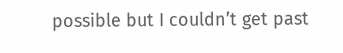possible but I couldn’t get past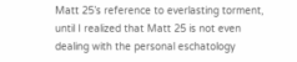Matt 25’s reference to everlasting torment, until I realized that Matt 25 is not even dealing with the personal eschatology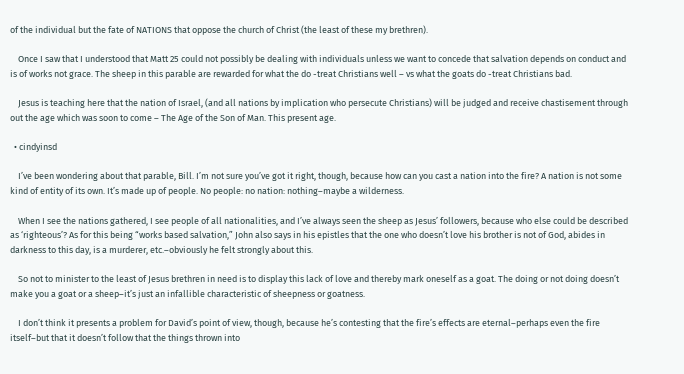of the individual but the fate of NATIONS that oppose the church of Christ (the least of these my brethren).

    Once I saw that I understood that Matt 25 could not possibly be dealing with individuals unless we want to concede that salvation depends on conduct and is of works not grace. The sheep in this parable are rewarded for what the do -treat Christians well – vs what the goats do -treat Christians bad.

    Jesus is teaching here that the nation of Israel, (and all nations by implication who persecute Christians) will be judged and receive chastisement through out the age which was soon to come – The Age of the Son of Man. This present age.

  • cindyinsd

    I’ve been wondering about that parable, Bill. I’m not sure you’ve got it right, though, because how can you cast a nation into the fire? A nation is not some kind of entity of its own. It’s made up of people. No people: no nation: nothing–maybe a wilderness.

    When I see the nations gathered, I see people of all nationalities, and I’ve always seen the sheep as Jesus’ followers, because who else could be described as ‘righteous’? As for this being “works based salvation,” John also says in his epistles that the one who doesn’t love his brother is not of God, abides in darkness to this day, is a murderer, etc.–obviously he felt strongly about this.

    So not to minister to the least of Jesus brethren in need is to display this lack of love and thereby mark oneself as a goat. The doing or not doing doesn’t make you a goat or a sheep–it’s just an infallible characteristic of sheepness or goatness.

    I don’t think it presents a problem for David’s point of view, though, because he’s contesting that the fire’s effects are eternal–perhaps even the fire itself–but that it doesn’t follow that the things thrown into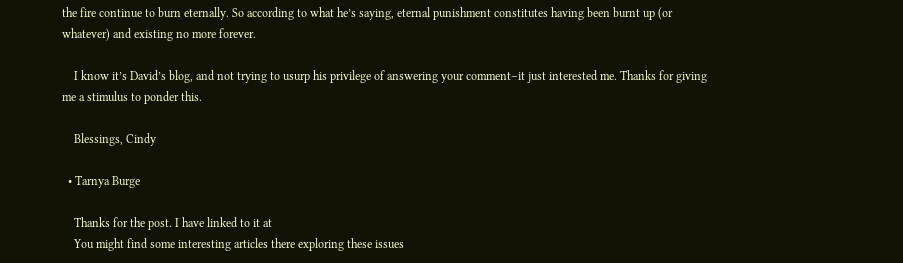the fire continue to burn eternally. So according to what he’s saying, eternal punishment constitutes having been burnt up (or whatever) and existing no more forever.

    I know it’s David’s blog, and not trying to usurp his privilege of answering your comment–it just interested me. Thanks for giving me a stimulus to ponder this.

    Blessings, Cindy

  • Tarnya Burge

    Thanks for the post. I have linked to it at
    You might find some interesting articles there exploring these issues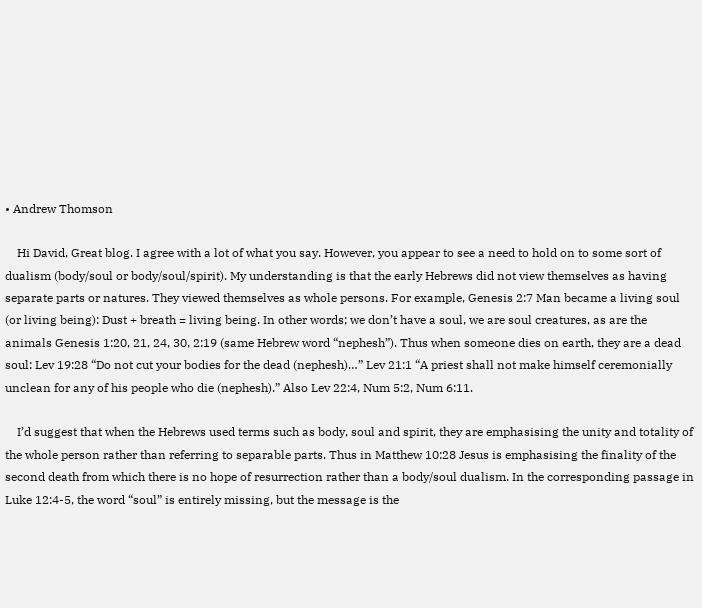• Andrew Thomson

    Hi David, Great blog. I agree with a lot of what you say. However, you appear to see a need to hold on to some sort of dualism (body/soul or body/soul/spirit). My understanding is that the early Hebrews did not view themselves as having separate parts or natures. They viewed themselves as whole persons. For example, Genesis 2:7 Man became a living soul (or living being): Dust + breath = living being. In other words; we don’t have a soul, we are soul creatures, as are the animals Genesis 1:20, 21, 24, 30, 2:19 (same Hebrew word “nephesh”). Thus when someone dies on earth, they are a dead soul: Lev 19:28 “Do not cut your bodies for the dead (nephesh)…” Lev 21:1 “A priest shall not make himself ceremonially unclean for any of his people who die (nephesh).” Also Lev 22:4, Num 5:2, Num 6:11.

    I’d suggest that when the Hebrews used terms such as body, soul and spirit, they are emphasising the unity and totality of the whole person rather than referring to separable parts. Thus in Matthew 10:28 Jesus is emphasising the finality of the second death from which there is no hope of resurrection rather than a body/soul dualism. In the corresponding passage in Luke 12:4-5, the word “soul” is entirely missing, but the message is the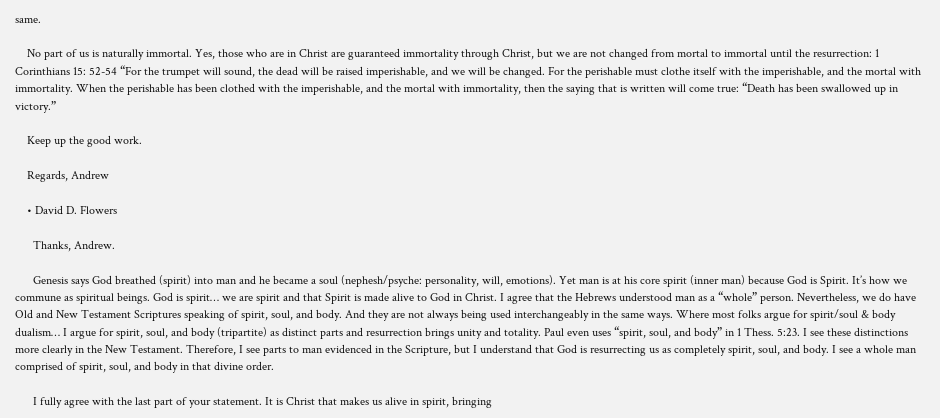same.

    No part of us is naturally immortal. Yes, those who are in Christ are guaranteed immortality through Christ, but we are not changed from mortal to immortal until the resurrection: 1 Corinthians 15: 52-54 “For the trumpet will sound, the dead will be raised imperishable, and we will be changed. For the perishable must clothe itself with the imperishable, and the mortal with immortality. When the perishable has been clothed with the imperishable, and the mortal with immortality, then the saying that is written will come true: “Death has been swallowed up in victory.”

    Keep up the good work.

    Regards, Andrew

    • David D. Flowers

      Thanks, Andrew.

      Genesis says God breathed (spirit) into man and he became a soul (nephesh/psyche: personality, will, emotions). Yet man is at his core spirit (inner man) because God is Spirit. It’s how we commune as spiritual beings. God is spirit… we are spirit and that Spirit is made alive to God in Christ. I agree that the Hebrews understood man as a “whole” person. Nevertheless, we do have Old and New Testament Scriptures speaking of spirit, soul, and body. And they are not always being used interchangeably in the same ways. Where most folks argue for spirit/soul & body dualism… I argue for spirit, soul, and body (tripartite) as distinct parts and resurrection brings unity and totality. Paul even uses “spirit, soul, and body” in 1 Thess. 5:23. I see these distinctions more clearly in the New Testament. Therefore, I see parts to man evidenced in the Scripture, but I understand that God is resurrecting us as completely spirit, soul, and body. I see a whole man comprised of spirit, soul, and body in that divine order.

      I fully agree with the last part of your statement. It is Christ that makes us alive in spirit, bringing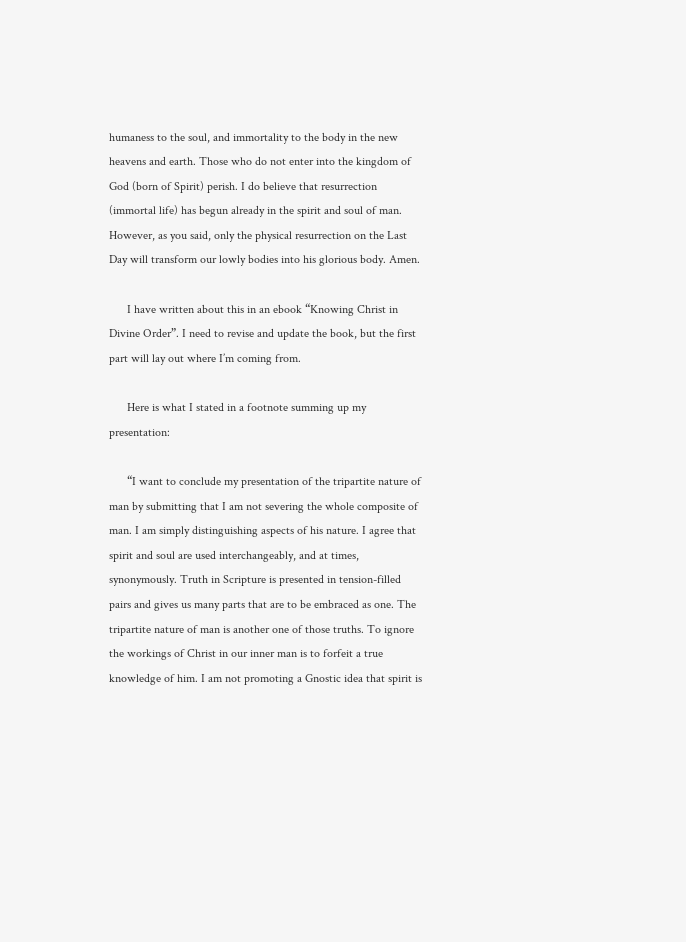humaness to the soul, and immortality to the body in the new heavens and earth. Those who do not enter into the kingdom of God (born of Spirit) perish. I do believe that resurrection (immortal life) has begun already in the spirit and soul of man. However, as you said, only the physical resurrection on the Last Day will transform our lowly bodies into his glorious body. Amen.

      I have written about this in an ebook “Knowing Christ in Divine Order”. I need to revise and update the book, but the first part will lay out where I’m coming from.

      Here is what I stated in a footnote summing up my presentation:

      “I want to conclude my presentation of the tripartite nature of man by submitting that I am not severing the whole composite of man. I am simply distinguishing aspects of his nature. I agree that spirit and soul are used interchangeably, and at times, synonymously. Truth in Scripture is presented in tension-filled pairs and gives us many parts that are to be embraced as one. The tripartite nature of man is another one of those truths. To ignore the workings of Christ in our inner man is to forfeit a true knowledge of him. I am not promoting a Gnostic idea that spirit is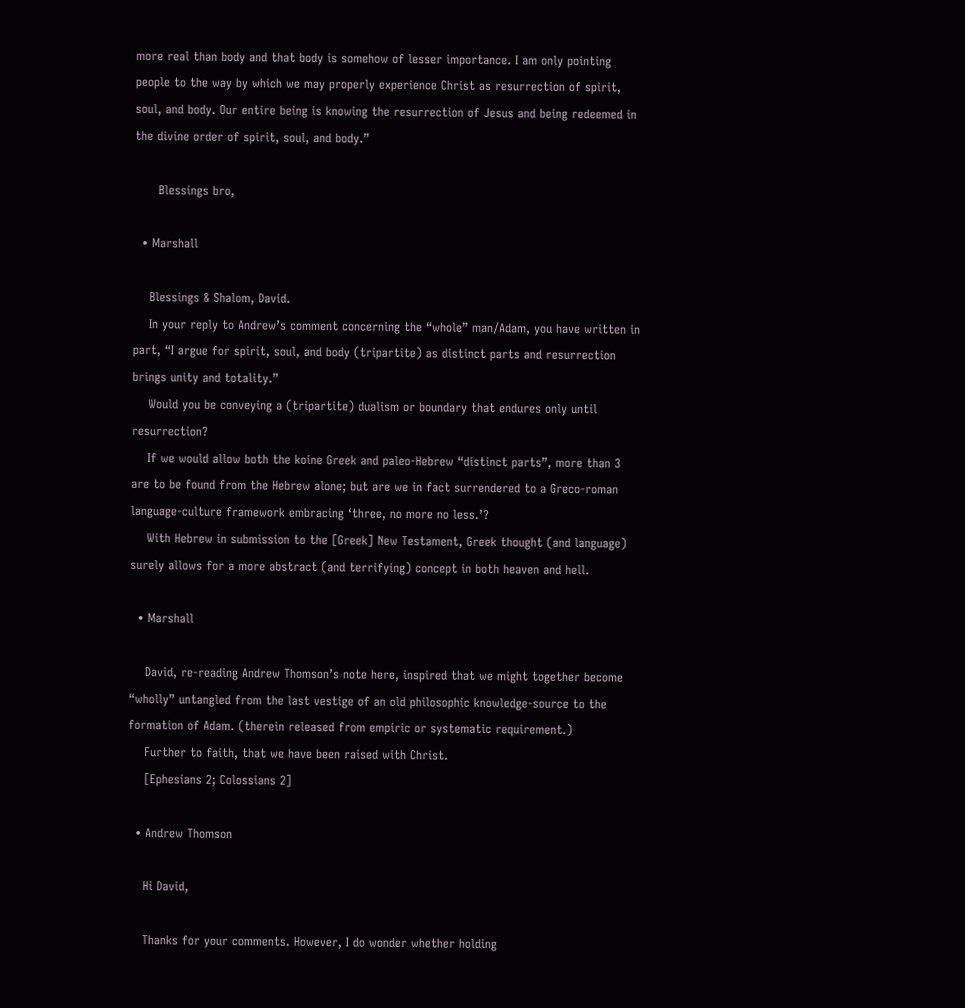more real than body and that body is somehow of lesser importance. I am only pointing people to the way by which we may properly experience Christ as resurrection of spirit, soul, and body. Our entire being is knowing the resurrection of Jesus and being redeemed in the divine order of spirit, soul, and body.”

      Blessings bro,

  • Marshall

    Blessings & Shalom, David.
    In your reply to Andrew’s comment concerning the “whole” man/Adam, you have written in part, “I argue for spirit, soul, and body (tripartite) as distinct parts and resurrection brings unity and totality.”
    Would you be conveying a (tripartite) dualism or boundary that endures only until resurrection?
    If we would allow both the koine Greek and paleo-Hebrew “distinct parts”, more than 3 are to be found from the Hebrew alone; but are we in fact surrendered to a Greco-roman language-culture framework embracing ‘three, no more no less.’?
    With Hebrew in submission to the [Greek] New Testament, Greek thought (and language) surely allows for a more abstract (and terrifying) concept in both heaven and hell.

  • Marshall

    David, re-reading Andrew Thomson’s note here, inspired that we might together become “wholly” untangled from the last vestige of an old philosophic knowledge-source to the formation of Adam. (therein released from empiric or systematic requirement.)
    Further to faith, that we have been raised with Christ.
    [Ephesians 2; Colossians 2]

  • Andrew Thomson

    Hi David,

    Thanks for your comments. However, I do wonder whether holding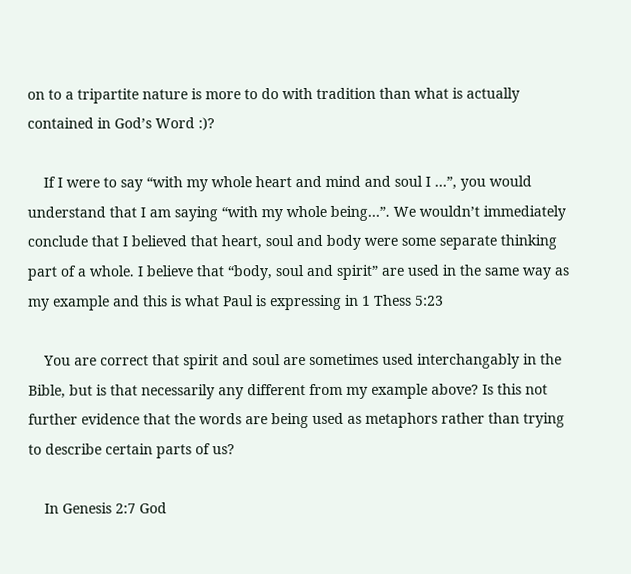on to a tripartite nature is more to do with tradition than what is actually contained in God’s Word :)?

    If I were to say “with my whole heart and mind and soul I …”, you would understand that I am saying “with my whole being…”. We wouldn’t immediately conclude that I believed that heart, soul and body were some separate thinking part of a whole. I believe that “body, soul and spirit” are used in the same way as my example and this is what Paul is expressing in 1 Thess 5:23

    You are correct that spirit and soul are sometimes used interchangably in the Bible, but is that necessarily any different from my example above? Is this not further evidence that the words are being used as metaphors rather than trying to describe certain parts of us?

    In Genesis 2:7 God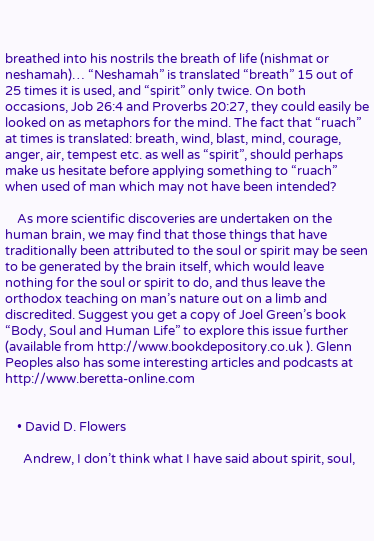breathed into his nostrils the breath of life (nishmat or neshamah)… “Neshamah” is translated “breath” 15 out of 25 times it is used, and “spirit” only twice. On both occasions, Job 26:4 and Proverbs 20:27, they could easily be looked on as metaphors for the mind. The fact that “ruach” at times is translated: breath, wind, blast, mind, courage, anger, air, tempest etc. as well as “spirit”, should perhaps make us hesitate before applying something to “ruach” when used of man which may not have been intended?

    As more scientific discoveries are undertaken on the human brain, we may find that those things that have traditionally been attributed to the soul or spirit may be seen to be generated by the brain itself, which would leave nothing for the soul or spirit to do, and thus leave the orthodox teaching on man’s nature out on a limb and discredited. Suggest you get a copy of Joel Green’s book “Body, Soul and Human Life” to explore this issue further (available from http://www.bookdepository.co.uk ). Glenn Peoples also has some interesting articles and podcasts at http://www.beretta-online.com


    • David D. Flowers

      Andrew, I don’t think what I have said about spirit, soul,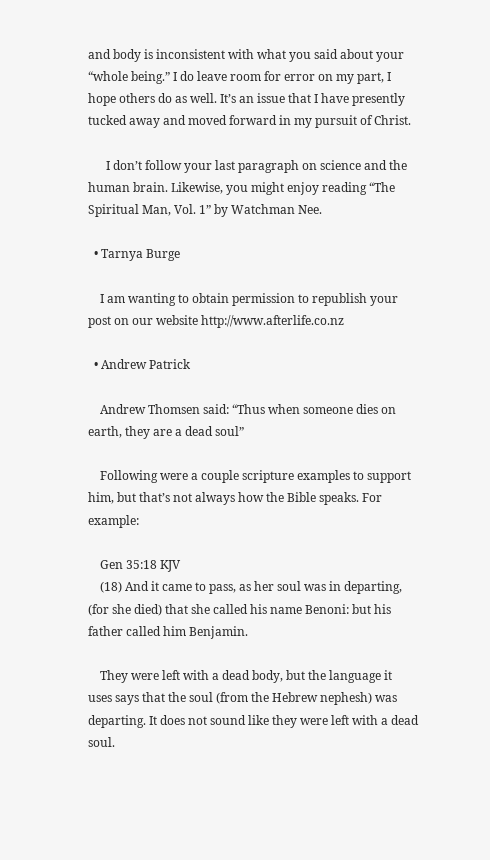and body is inconsistent with what you said about your “whole being.” I do leave room for error on my part, I hope others do as well. It’s an issue that I have presently tucked away and moved forward in my pursuit of Christ.

      I don’t follow your last paragraph on science and the human brain. Likewise, you might enjoy reading “The Spiritual Man, Vol. 1” by Watchman Nee.

  • Tarnya Burge

    I am wanting to obtain permission to republish your post on our website http://www.afterlife.co.nz

  • Andrew Patrick

    Andrew Thomsen said: “Thus when someone dies on earth, they are a dead soul”

    Following were a couple scripture examples to support him, but that’s not always how the Bible speaks. For example:

    Gen 35:18 KJV
    (18) And it came to pass, as her soul was in departing, (for she died) that she called his name Benoni: but his father called him Benjamin.

    They were left with a dead body, but the language it uses says that the soul (from the Hebrew nephesh) was departing. It does not sound like they were left with a dead soul.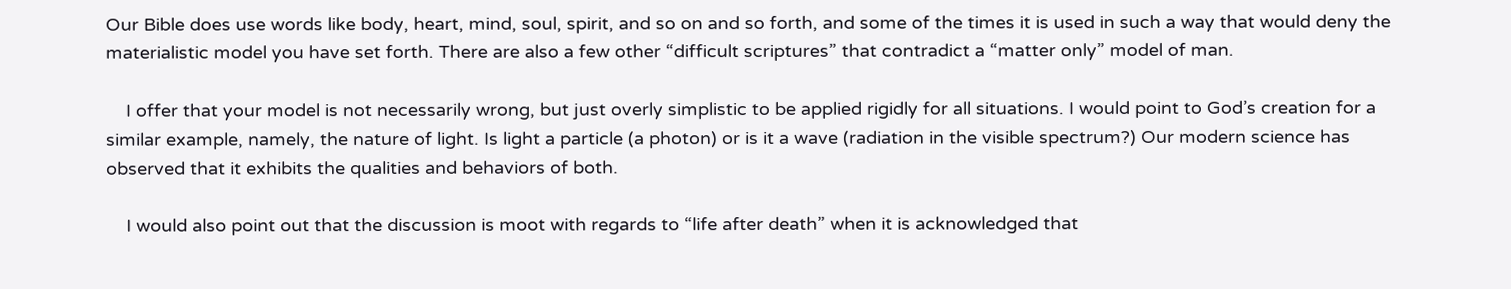Our Bible does use words like body, heart, mind, soul, spirit, and so on and so forth, and some of the times it is used in such a way that would deny the materialistic model you have set forth. There are also a few other “difficult scriptures” that contradict a “matter only” model of man.

    I offer that your model is not necessarily wrong, but just overly simplistic to be applied rigidly for all situations. I would point to God’s creation for a similar example, namely, the nature of light. Is light a particle (a photon) or is it a wave (radiation in the visible spectrum?) Our modern science has observed that it exhibits the qualities and behaviors of both.

    I would also point out that the discussion is moot with regards to “life after death” when it is acknowledged that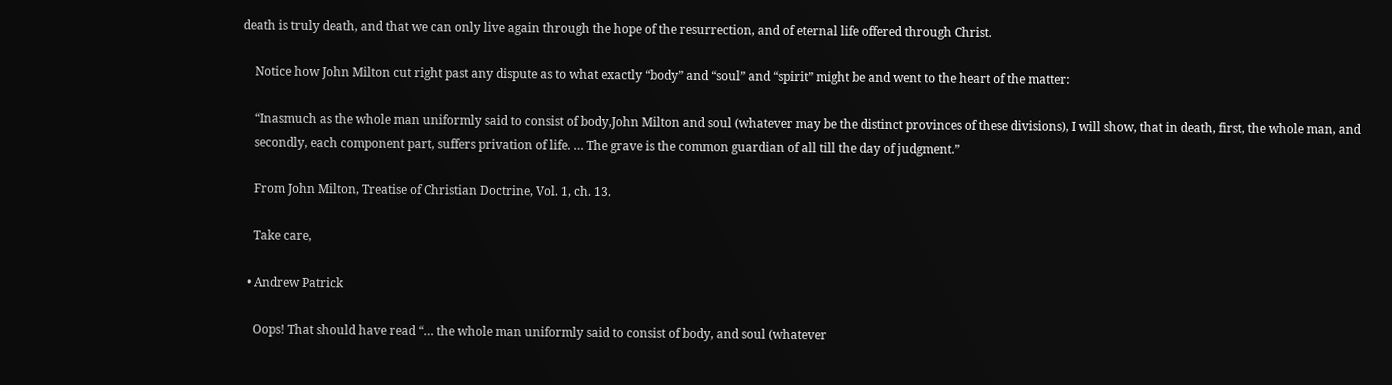death is truly death, and that we can only live again through the hope of the resurrection, and of eternal life offered through Christ.

    Notice how John Milton cut right past any dispute as to what exactly “body” and “soul” and “spirit” might be and went to the heart of the matter:

    “Inasmuch as the whole man uniformly said to consist of body,John Milton and soul (whatever may be the distinct provinces of these divisions), I will show, that in death, first, the whole man, and
    secondly, each component part, suffers privation of life. … The grave is the common guardian of all till the day of judgment.”

    From John Milton, Treatise of Christian Doctrine, Vol. 1, ch. 13.

    Take care,

  • Andrew Patrick

    Oops! That should have read “… the whole man uniformly said to consist of body, and soul (whatever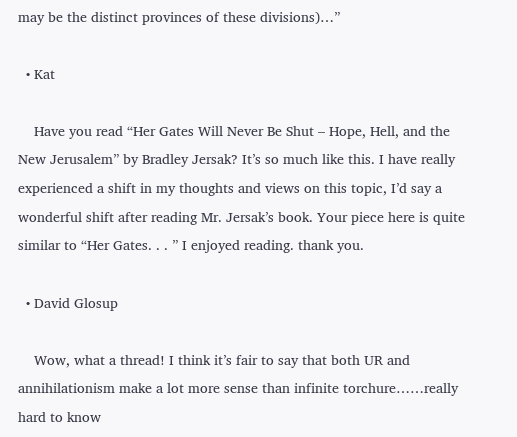may be the distinct provinces of these divisions)…”

  • Kat

    Have you read “Her Gates Will Never Be Shut – Hope, Hell, and the New Jerusalem” by Bradley Jersak? It’s so much like this. I have really experienced a shift in my thoughts and views on this topic, I’d say a wonderful shift after reading Mr. Jersak’s book. Your piece here is quite similar to “Her Gates. . . ” I enjoyed reading. thank you.

  • David Glosup

    Wow, what a thread! I think it’s fair to say that both UR and annihilationism make a lot more sense than infinite torchure……really hard to know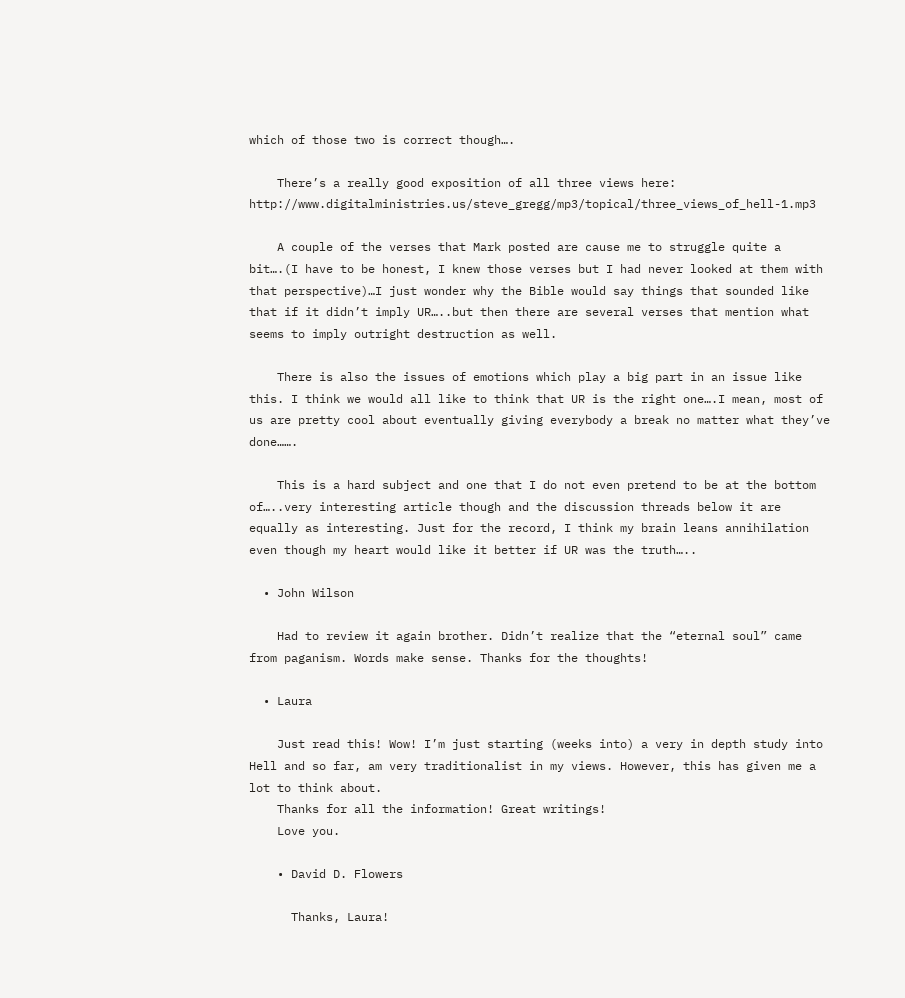which of those two is correct though….

    There’s a really good exposition of all three views here: http://www.digitalministries.us/steve_gregg/mp3/topical/three_views_of_hell-1.mp3

    A couple of the verses that Mark posted are cause me to struggle quite a bit….(I have to be honest, I knew those verses but I had never looked at them with that perspective)…I just wonder why the Bible would say things that sounded like that if it didn’t imply UR…..but then there are several verses that mention what seems to imply outright destruction as well.

    There is also the issues of emotions which play a big part in an issue like this. I think we would all like to think that UR is the right one….I mean, most of us are pretty cool about eventually giving everybody a break no matter what they’ve done…….

    This is a hard subject and one that I do not even pretend to be at the bottom of…..very interesting article though and the discussion threads below it are equally as interesting. Just for the record, I think my brain leans annihilation even though my heart would like it better if UR was the truth…..

  • John Wilson

    Had to review it again brother. Didn’t realize that the “eternal soul” came from paganism. Words make sense. Thanks for the thoughts!

  • Laura

    Just read this! Wow! I’m just starting (weeks into) a very in depth study into Hell and so far, am very traditionalist in my views. However, this has given me a lot to think about.
    Thanks for all the information! Great writings!
    Love you.

    • David D. Flowers

      Thanks, Laura!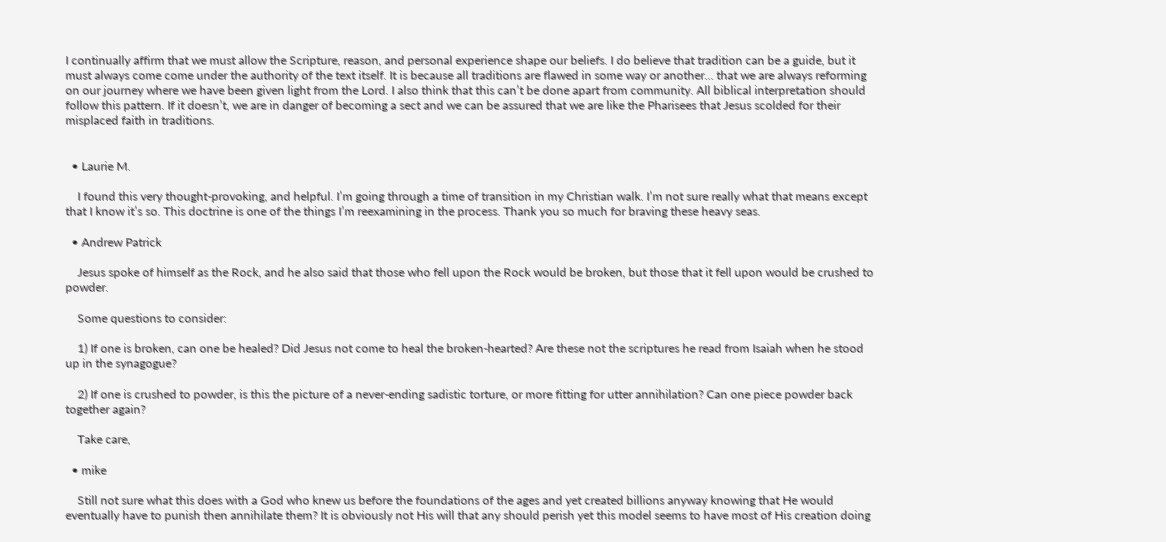I continually affirm that we must allow the Scripture, reason, and personal experience shape our beliefs. I do believe that tradition can be a guide, but it must always come come under the authority of the text itself. It is because all traditions are flawed in some way or another… that we are always reforming on our journey where we have been given light from the Lord. I also think that this can’t be done apart from community. All biblical interpretation should follow this pattern. If it doesn’t, we are in danger of becoming a sect and we can be assured that we are like the Pharisees that Jesus scolded for their misplaced faith in traditions.


  • Laurie M.

    I found this very thought-provoking, and helpful. I’m going through a time of transition in my Christian walk. I’m not sure really what that means except that I know it’s so. This doctrine is one of the things I’m reexamining in the process. Thank you so much for braving these heavy seas.

  • Andrew Patrick

    Jesus spoke of himself as the Rock, and he also said that those who fell upon the Rock would be broken, but those that it fell upon would be crushed to powder.

    Some questions to consider:

    1) If one is broken, can one be healed? Did Jesus not come to heal the broken-hearted? Are these not the scriptures he read from Isaiah when he stood up in the synagogue?

    2) If one is crushed to powder, is this the picture of a never-ending sadistic torture, or more fitting for utter annihilation? Can one piece powder back together again?

    Take care,

  • mike

    Still not sure what this does with a God who knew us before the foundations of the ages and yet created billions anyway knowing that He would eventually have to punish then annihilate them? It is obviously not His will that any should perish yet this model seems to have most of His creation doing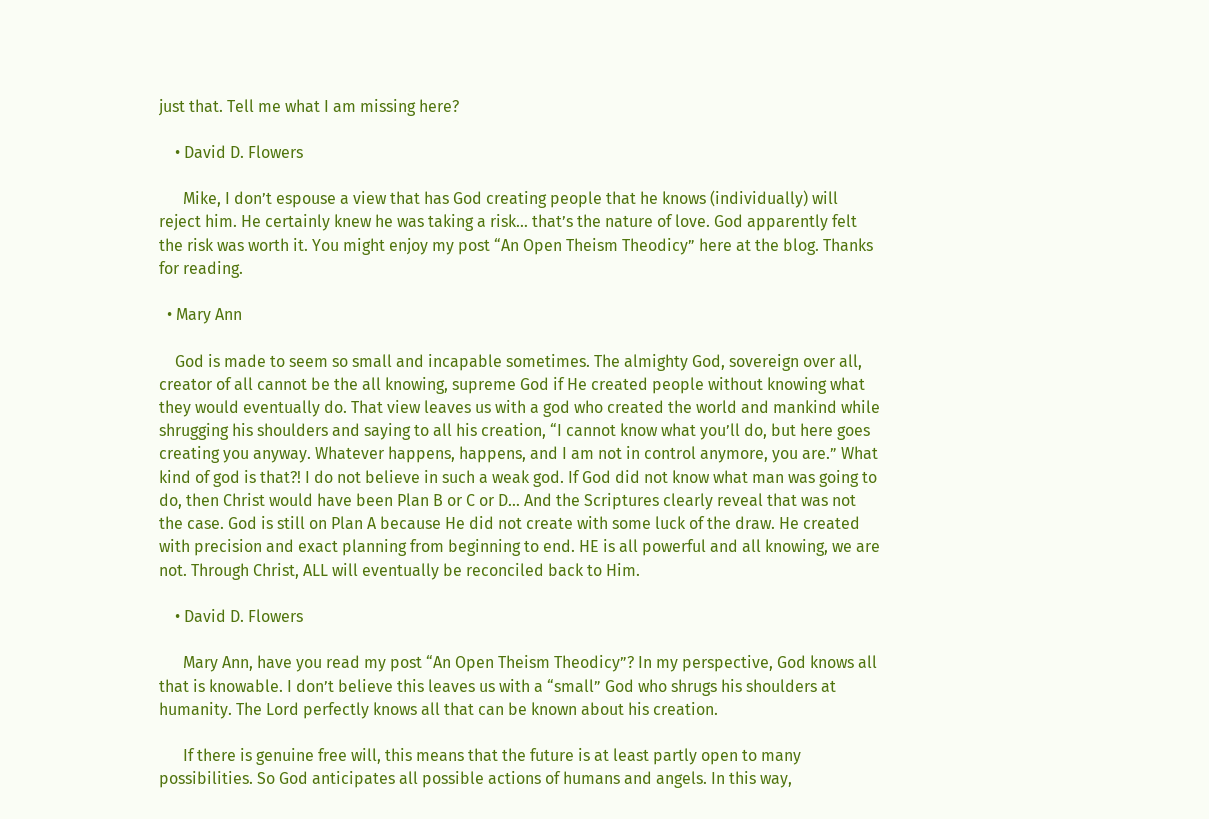just that. Tell me what I am missing here?

    • David D. Flowers

      Mike, I don’t espouse a view that has God creating people that he knows (individually) will reject him. He certainly knew he was taking a risk… that’s the nature of love. God apparently felt the risk was worth it. You might enjoy my post “An Open Theism Theodicy” here at the blog. Thanks for reading.

  • Mary Ann

    God is made to seem so small and incapable sometimes. The almighty God, sovereign over all, creator of all cannot be the all knowing, supreme God if He created people without knowing what they would eventually do. That view leaves us with a god who created the world and mankind while shrugging his shoulders and saying to all his creation, “I cannot know what you’ll do, but here goes creating you anyway. Whatever happens, happens, and I am not in control anymore, you are.” What kind of god is that?! I do not believe in such a weak god. If God did not know what man was going to do, then Christ would have been Plan B or C or D… And the Scriptures clearly reveal that was not the case. God is still on Plan A because He did not create with some luck of the draw. He created with precision and exact planning from beginning to end. HE is all powerful and all knowing, we are not. Through Christ, ALL will eventually be reconciled back to Him.

    • David D. Flowers

      Mary Ann, have you read my post “An Open Theism Theodicy”? In my perspective, God knows all that is knowable. I don’t believe this leaves us with a “small” God who shrugs his shoulders at humanity. The Lord perfectly knows all that can be known about his creation.

      If there is genuine free will, this means that the future is at least partly open to many possibilities. So God anticipates all possible actions of humans and angels. In this way,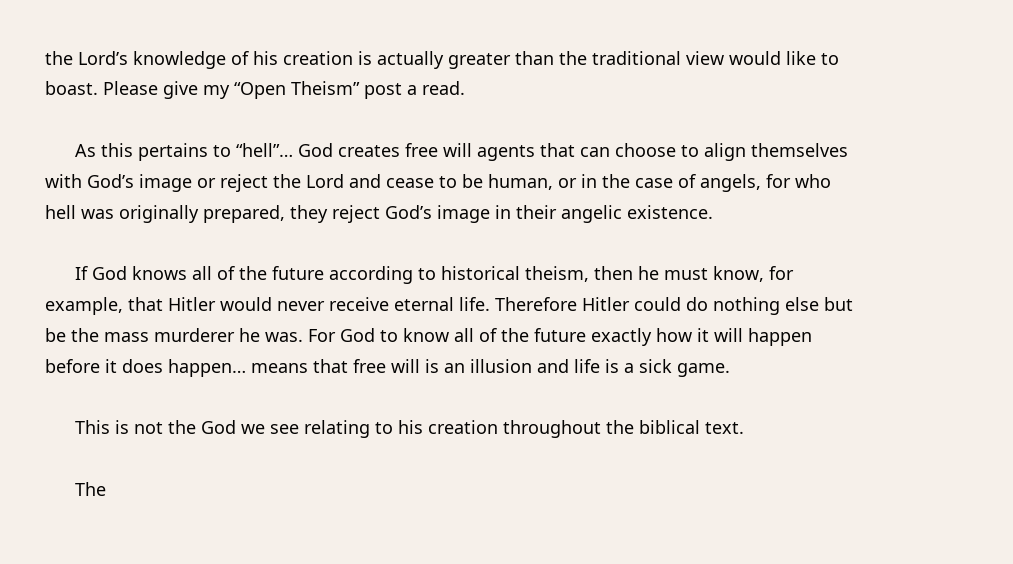the Lord’s knowledge of his creation is actually greater than the traditional view would like to boast. Please give my “Open Theism” post a read.

      As this pertains to “hell”… God creates free will agents that can choose to align themselves with God’s image or reject the Lord and cease to be human, or in the case of angels, for who hell was originally prepared, they reject God’s image in their angelic existence.

      If God knows all of the future according to historical theism, then he must know, for example, that Hitler would never receive eternal life. Therefore Hitler could do nothing else but be the mass murderer he was. For God to know all of the future exactly how it will happen before it does happen… means that free will is an illusion and life is a sick game.

      This is not the God we see relating to his creation throughout the biblical text.

      The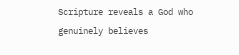Scripture reveals a God who genuinely believes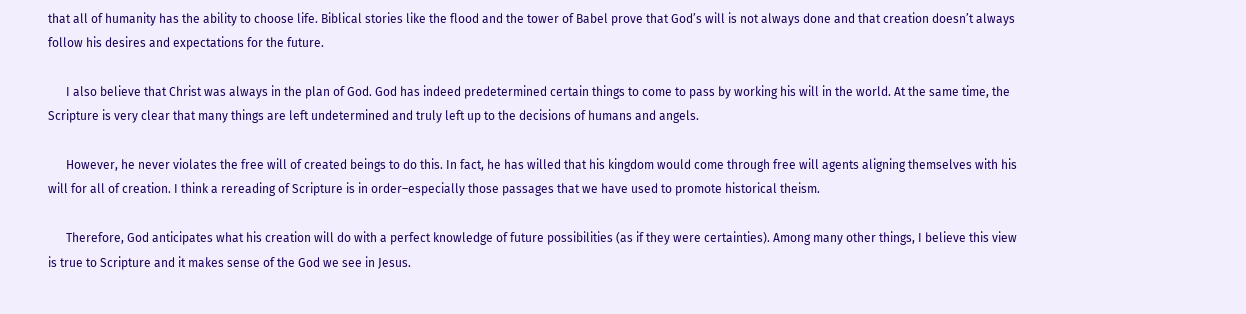that all of humanity has the ability to choose life. Biblical stories like the flood and the tower of Babel prove that God’s will is not always done and that creation doesn’t always follow his desires and expectations for the future.

      I also believe that Christ was always in the plan of God. God has indeed predetermined certain things to come to pass by working his will in the world. At the same time, the Scripture is very clear that many things are left undetermined and truly left up to the decisions of humans and angels.

      However, he never violates the free will of created beings to do this. In fact, he has willed that his kingdom would come through free will agents aligning themselves with his will for all of creation. I think a rereading of Scripture is in order–especially those passages that we have used to promote historical theism.

      Therefore, God anticipates what his creation will do with a perfect knowledge of future possibilities (as if they were certainties). Among many other things, I believe this view is true to Scripture and it makes sense of the God we see in Jesus.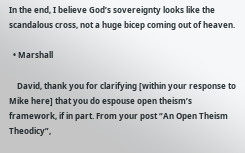In the end, I believe God’s sovereignty looks like the scandalous cross, not a huge bicep coming out of heaven.

  • Marshall

    David, thank you for clarifying [within your response to Mike here] that you do espouse open theism’s framework, if in part. From your post “An Open Theism Theodicy”,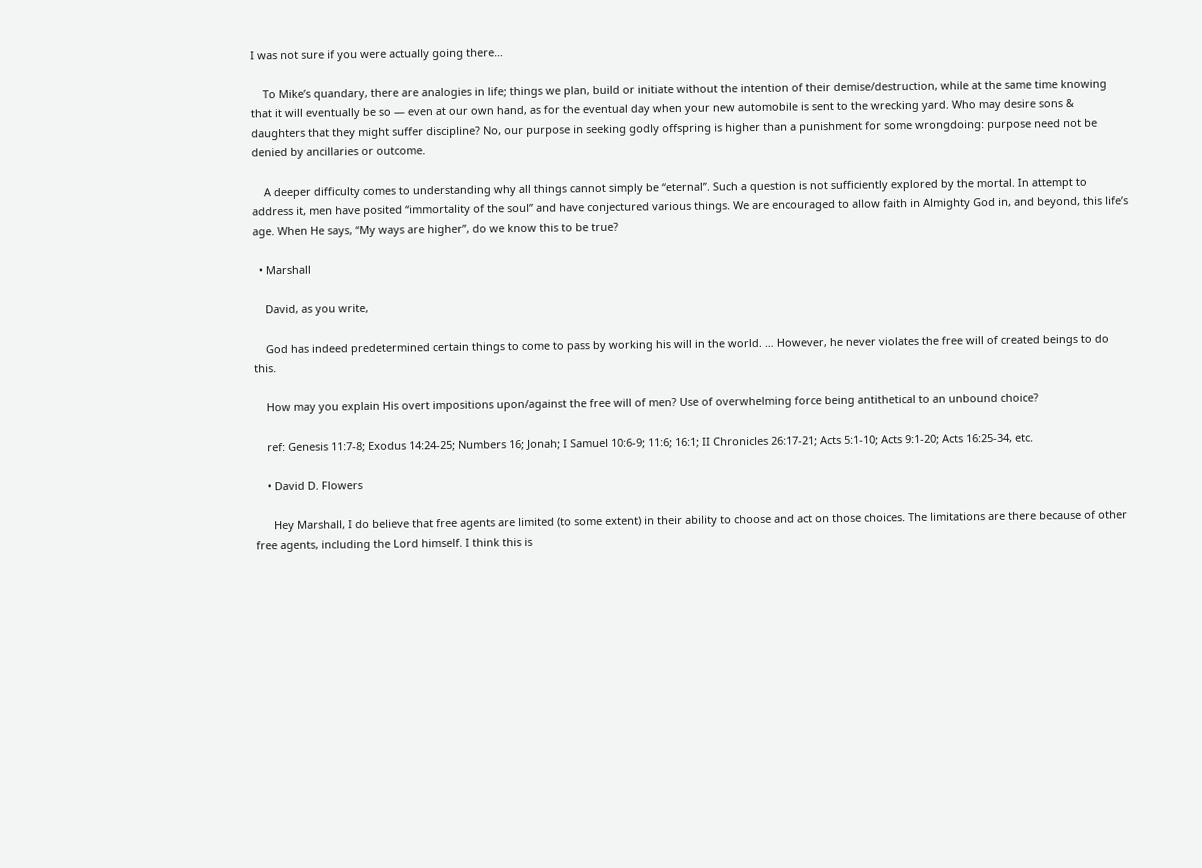I was not sure if you were actually going there…

    To Mike’s quandary, there are analogies in life; things we plan, build or initiate without the intention of their demise/destruction, while at the same time knowing that it will eventually be so — even at our own hand, as for the eventual day when your new automobile is sent to the wrecking yard. Who may desire sons & daughters that they might suffer discipline? No, our purpose in seeking godly offspring is higher than a punishment for some wrongdoing: purpose need not be denied by ancillaries or outcome.

    A deeper difficulty comes to understanding why all things cannot simply be “eternal”. Such a question is not sufficiently explored by the mortal. In attempt to address it, men have posited “immortality of the soul” and have conjectured various things. We are encouraged to allow faith in Almighty God in, and beyond, this life’s age. When He says, “My ways are higher”, do we know this to be true?

  • Marshall

    David, as you write,

    God has indeed predetermined certain things to come to pass by working his will in the world. … However, he never violates the free will of created beings to do this.

    How may you explain His overt impositions upon/against the free will of men? Use of overwhelming force being antithetical to an unbound choice?

    ref: Genesis 11:7-8; Exodus 14:24-25; Numbers 16; Jonah; I Samuel 10:6-9; 11:6; 16:1; II Chronicles 26:17-21; Acts 5:1-10; Acts 9:1-20; Acts 16:25-34, etc.

    • David D. Flowers

      Hey Marshall, I do believe that free agents are limited (to some extent) in their ability to choose and act on those choices. The limitations are there because of other free agents, including the Lord himself. I think this is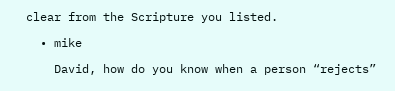clear from the Scripture you listed.

  • mike

    David, how do you know when a person “rejects”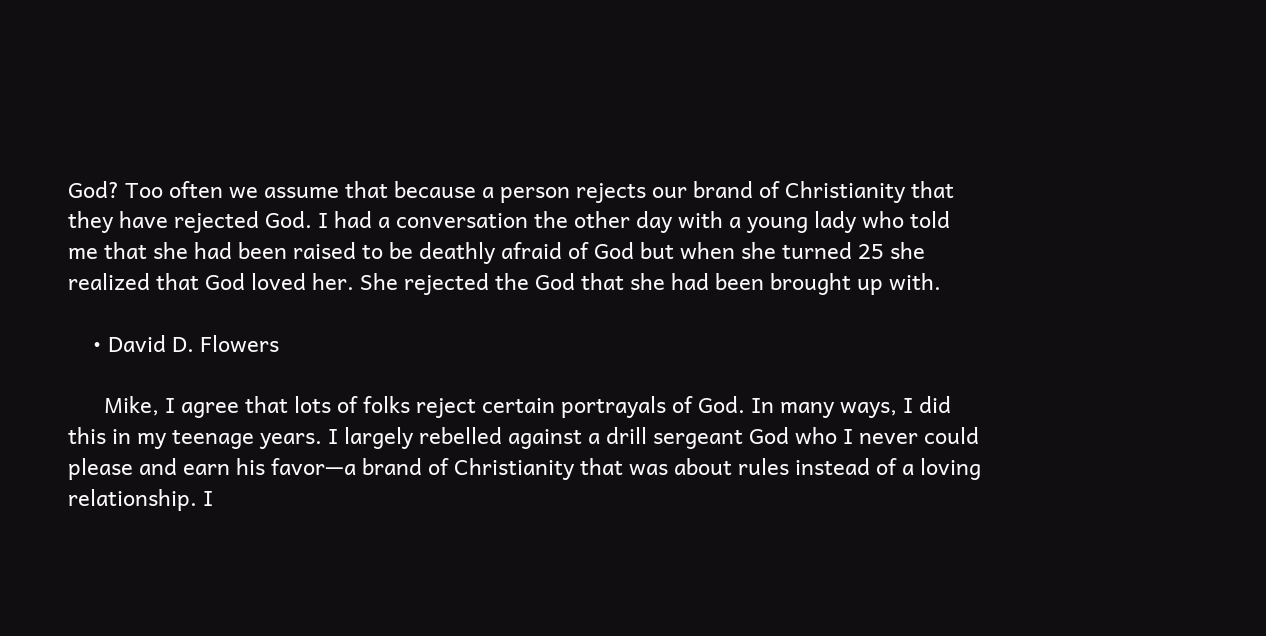God? Too often we assume that because a person rejects our brand of Christianity that they have rejected God. I had a conversation the other day with a young lady who told me that she had been raised to be deathly afraid of God but when she turned 25 she realized that God loved her. She rejected the God that she had been brought up with.

    • David D. Flowers

      Mike, I agree that lots of folks reject certain portrayals of God. In many ways, I did this in my teenage years. I largely rebelled against a drill sergeant God who I never could please and earn his favor—a brand of Christianity that was about rules instead of a loving relationship. I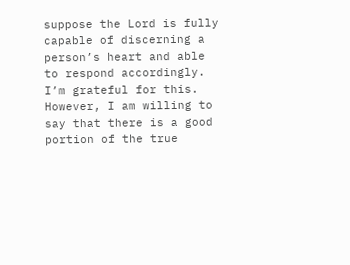suppose the Lord is fully capable of discerning a person’s heart and able to respond accordingly. I’m grateful for this. However, I am willing to say that there is a good portion of the true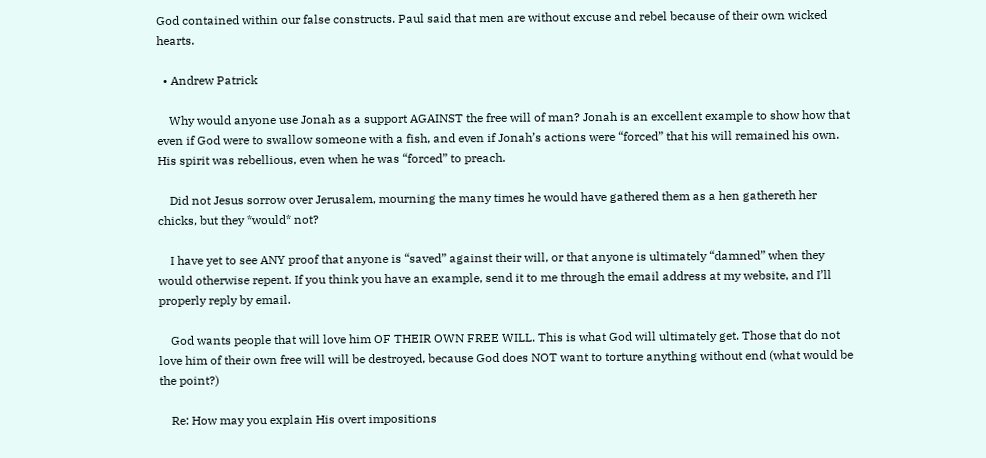God contained within our false constructs. Paul said that men are without excuse and rebel because of their own wicked hearts.

  • Andrew Patrick

    Why would anyone use Jonah as a support AGAINST the free will of man? Jonah is an excellent example to show how that even if God were to swallow someone with a fish, and even if Jonah’s actions were “forced” that his will remained his own. His spirit was rebellious, even when he was “forced” to preach.

    Did not Jesus sorrow over Jerusalem, mourning the many times he would have gathered them as a hen gathereth her chicks, but they *would* not?

    I have yet to see ANY proof that anyone is “saved” against their will, or that anyone is ultimately “damned” when they would otherwise repent. If you think you have an example, send it to me through the email address at my website, and I’ll properly reply by email.

    God wants people that will love him OF THEIR OWN FREE WILL. This is what God will ultimately get. Those that do not love him of their own free will will be destroyed, because God does NOT want to torture anything without end (what would be the point?)

    Re: How may you explain His overt impositions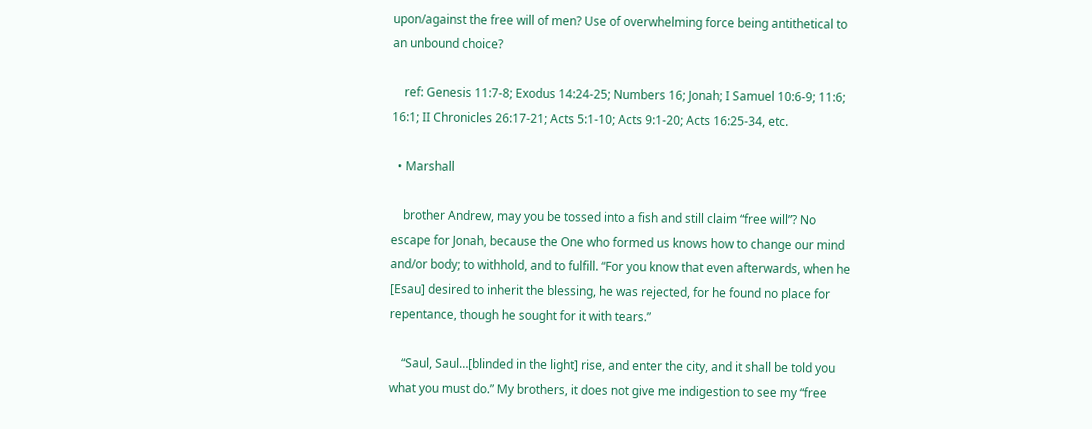upon/against the free will of men? Use of overwhelming force being antithetical to an unbound choice?

    ref: Genesis 11:7-8; Exodus 14:24-25; Numbers 16; Jonah; I Samuel 10:6-9; 11:6; 16:1; II Chronicles 26:17-21; Acts 5:1-10; Acts 9:1-20; Acts 16:25-34, etc.

  • Marshall

    brother Andrew, may you be tossed into a fish and still claim “free will”? No escape for Jonah, because the One who formed us knows how to change our mind and/or body; to withhold, and to fulfill. “For you know that even afterwards, when he [Esau] desired to inherit the blessing, he was rejected, for he found no place for repentance, though he sought for it with tears.”

    “Saul, Saul…[blinded in the light] rise, and enter the city, and it shall be told you what you must do.” My brothers, it does not give me indigestion to see my “free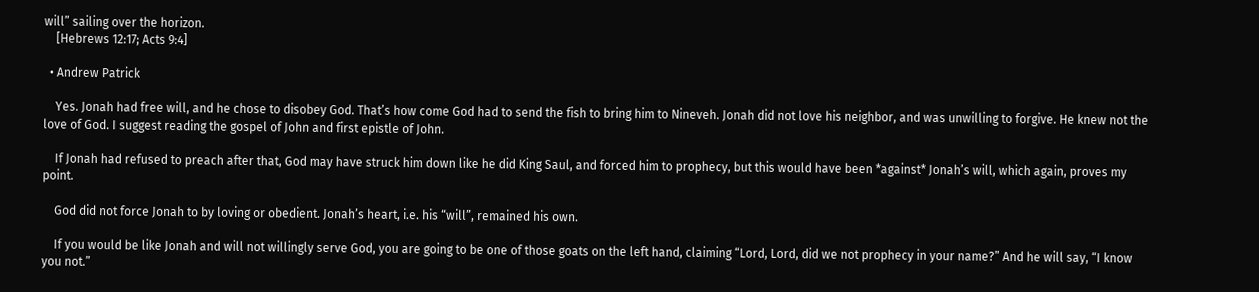will” sailing over the horizon.
    [Hebrews 12:17; Acts 9:4]

  • Andrew Patrick

    Yes. Jonah had free will, and he chose to disobey God. That’s how come God had to send the fish to bring him to Nineveh. Jonah did not love his neighbor, and was unwilling to forgive. He knew not the love of God. I suggest reading the gospel of John and first epistle of John.

    If Jonah had refused to preach after that, God may have struck him down like he did King Saul, and forced him to prophecy, but this would have been *against* Jonah’s will, which again, proves my point.

    God did not force Jonah to by loving or obedient. Jonah’s heart, i.e. his “will”, remained his own.

    If you would be like Jonah and will not willingly serve God, you are going to be one of those goats on the left hand, claiming “Lord, Lord, did we not prophecy in your name?” And he will say, “I know you not.”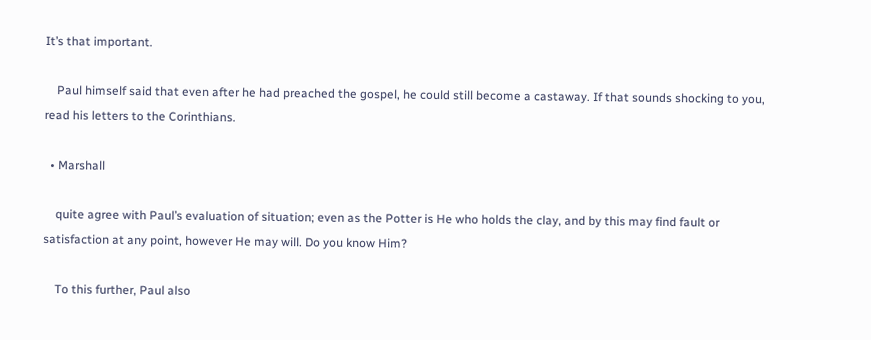It’s that important.

    Paul himself said that even after he had preached the gospel, he could still become a castaway. If that sounds shocking to you, read his letters to the Corinthians.

  • Marshall

    quite agree with Paul’s evaluation of situation; even as the Potter is He who holds the clay, and by this may find fault or satisfaction at any point, however He may will. Do you know Him?

    To this further, Paul also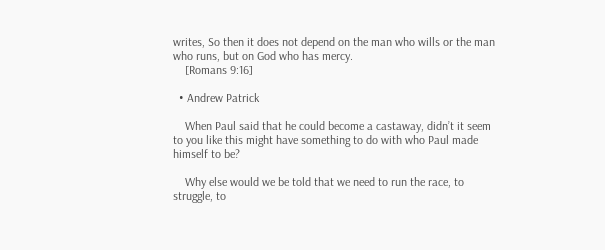writes, So then it does not depend on the man who wills or the man who runs, but on God who has mercy.
    [Romans 9:16]

  • Andrew Patrick

    When Paul said that he could become a castaway, didn’t it seem to you like this might have something to do with who Paul made himself to be?

    Why else would we be told that we need to run the race, to struggle, to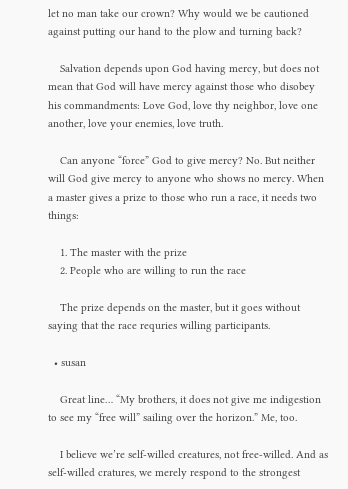let no man take our crown? Why would we be cautioned against putting our hand to the plow and turning back?

    Salvation depends upon God having mercy, but does not mean that God will have mercy against those who disobey his commandments: Love God, love thy neighbor, love one another, love your enemies, love truth.

    Can anyone “force” God to give mercy? No. But neither will God give mercy to anyone who shows no mercy. When a master gives a prize to those who run a race, it needs two things:

    1. The master with the prize
    2. People who are willing to run the race

    The prize depends on the master, but it goes without saying that the race requries willing participants.

  • susan

    Great line… “My brothers, it does not give me indigestion to see my “free will” sailing over the horizon.” Me, too.

    I believe we’re self-willed creatures, not free-willed. And as self-willed cratures, we merely respond to the strongest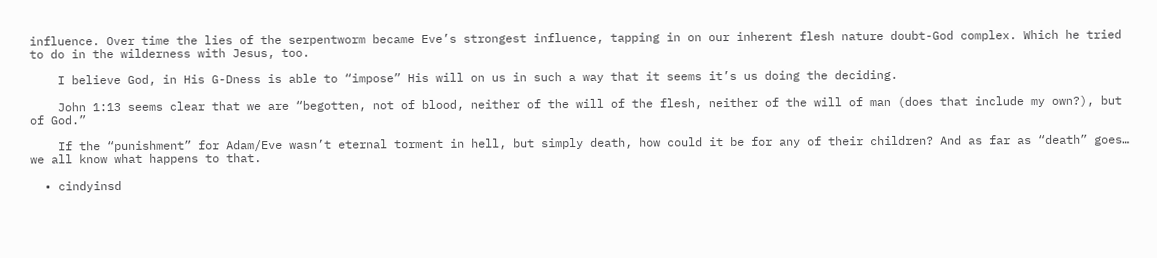influence. Over time the lies of the serpentworm became Eve’s strongest influence, tapping in on our inherent flesh nature doubt-God complex. Which he tried to do in the wilderness with Jesus, too.

    I believe God, in His G-Dness is able to “impose” His will on us in such a way that it seems it’s us doing the deciding.

    John 1:13 seems clear that we are “begotten, not of blood, neither of the will of the flesh, neither of the will of man (does that include my own?), but of God.”

    If the “punishment” for Adam/Eve wasn’t eternal torment in hell, but simply death, how could it be for any of their children? And as far as “death” goes… we all know what happens to that.

  • cindyinsd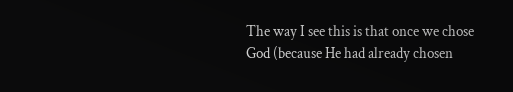The way I see this is that once we chose God (because He had already chosen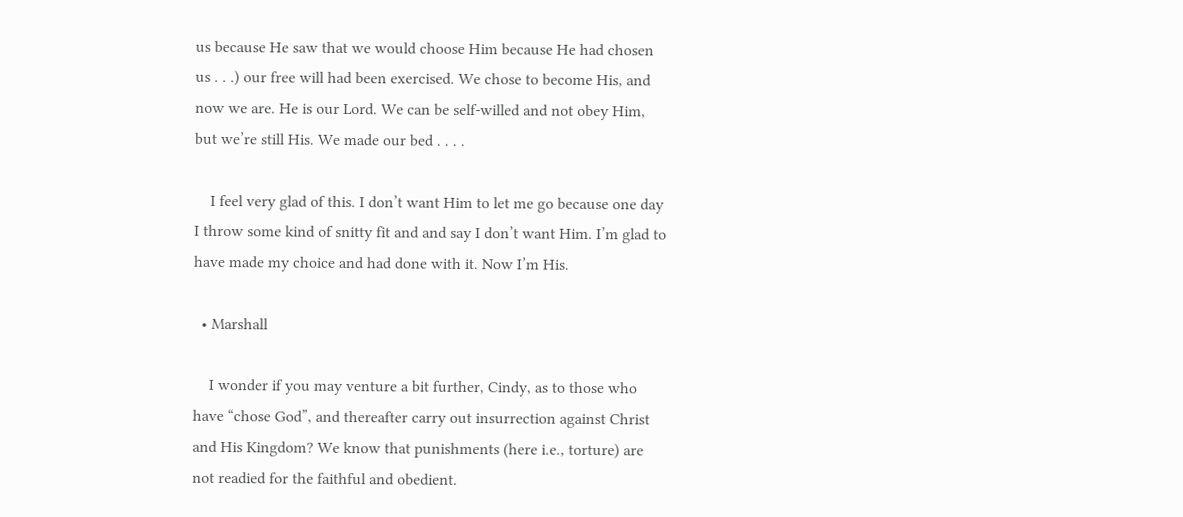us because He saw that we would choose Him because He had chosen us . . .) our free will had been exercised. We chose to become His, and now we are. He is our Lord. We can be self-willed and not obey Him, but we’re still His. We made our bed . . . .

    I feel very glad of this. I don’t want Him to let me go because one day I throw some kind of snitty fit and and say I don’t want Him. I’m glad to have made my choice and had done with it. Now I’m His.

  • Marshall

    I wonder if you may venture a bit further, Cindy, as to those who have “chose God”, and thereafter carry out insurrection against Christ and His Kingdom? We know that punishments (here i.e., torture) are not readied for the faithful and obedient.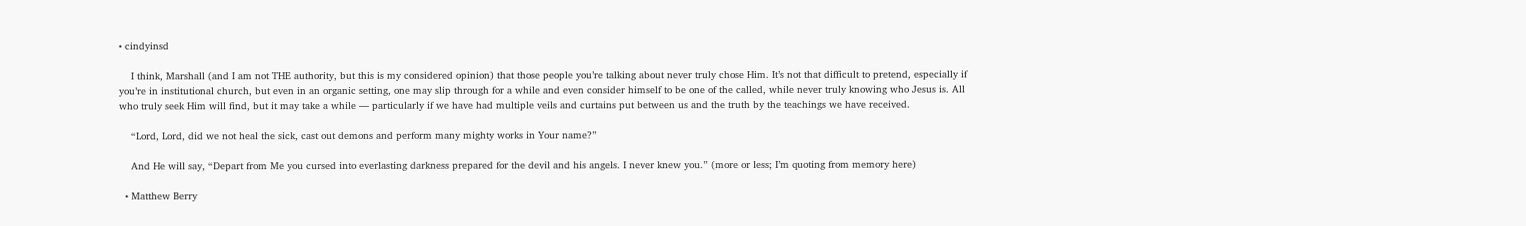• cindyinsd

    I think, Marshall (and I am not THE authority, but this is my considered opinion) that those people you’re talking about never truly chose Him. It’s not that difficult to pretend, especially if you’re in institutional church, but even in an organic setting, one may slip through for a while and even consider himself to be one of the called, while never truly knowing who Jesus is. All who truly seek Him will find, but it may take a while — particularly if we have had multiple veils and curtains put between us and the truth by the teachings we have received.

    “Lord, Lord, did we not heal the sick, cast out demons and perform many mighty works in Your name?”

    And He will say, “Depart from Me you cursed into everlasting darkness prepared for the devil and his angels. I never knew you.” (more or less; I’m quoting from memory here)

  • Matthew Berry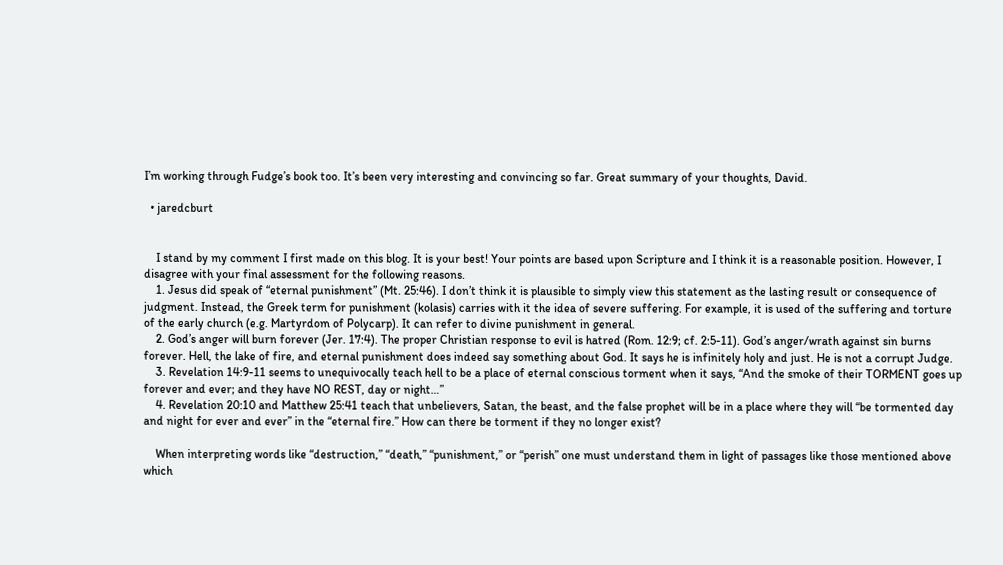I’m working through Fudge’s book too. It’s been very interesting and convincing so far. Great summary of your thoughts, David.

  • jaredcburt


    I stand by my comment I first made on this blog. It is your best! Your points are based upon Scripture and I think it is a reasonable position. However, I disagree with your final assessment for the following reasons.
    1. Jesus did speak of “eternal punishment” (Mt. 25:46). I don’t think it is plausible to simply view this statement as the lasting result or consequence of judgment. Instead, the Greek term for punishment (kolasis) carries with it the idea of severe suffering. For example, it is used of the suffering and torture of the early church (e.g. Martyrdom of Polycarp). It can refer to divine punishment in general.
    2. God’s anger will burn forever (Jer. 17:4). The proper Christian response to evil is hatred (Rom. 12:9; cf. 2:5-11). God’s anger/wrath against sin burns forever. Hell, the lake of fire, and eternal punishment does indeed say something about God. It says he is infinitely holy and just. He is not a corrupt Judge.
    3. Revelation 14:9-11 seems to unequivocally teach hell to be a place of eternal conscious torment when it says, “And the smoke of their TORMENT goes up forever and ever; and they have NO REST, day or night…”
    4. Revelation 20:10 and Matthew 25:41 teach that unbelievers, Satan, the beast, and the false prophet will be in a place where they will “be tormented day and night for ever and ever” in the “eternal fire.” How can there be torment if they no longer exist?

    When interpreting words like “destruction,” “death,” “punishment,” or “perish” one must understand them in light of passages like those mentioned above which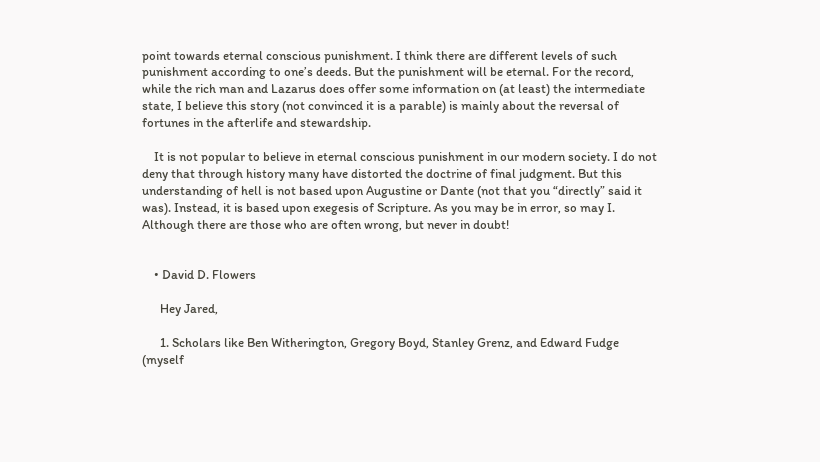point towards eternal conscious punishment. I think there are different levels of such punishment according to one’s deeds. But the punishment will be eternal. For the record, while the rich man and Lazarus does offer some information on (at least) the intermediate state, I believe this story (not convinced it is a parable) is mainly about the reversal of fortunes in the afterlife and stewardship.

    It is not popular to believe in eternal conscious punishment in our modern society. I do not deny that through history many have distorted the doctrine of final judgment. But this understanding of hell is not based upon Augustine or Dante (not that you “directly” said it was). Instead, it is based upon exegesis of Scripture. As you may be in error, so may I. Although there are those who are often wrong, but never in doubt!


    • David D. Flowers

      Hey Jared,

      1. Scholars like Ben Witherington, Gregory Boyd, Stanley Grenz, and Edward Fudge (myself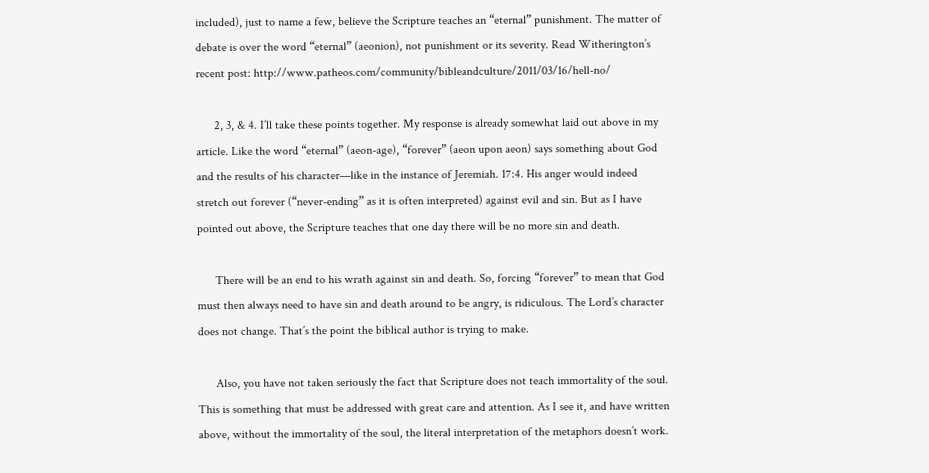included), just to name a few, believe the Scripture teaches an “eternal” punishment. The matter of debate is over the word “eternal” (aeonion), not punishment or its severity. Read Witherington’s recent post: http://www.patheos.com/community/bibleandculture/2011/03/16/hell-no/

      2, 3, & 4. I’ll take these points together. My response is already somewhat laid out above in my article. Like the word “eternal” (aeon-age), “forever” (aeon upon aeon) says something about God and the results of his character—like in the instance of Jeremiah. 17:4. His anger would indeed stretch out forever (“never-ending” as it is often interpreted) against evil and sin. But as I have pointed out above, the Scripture teaches that one day there will be no more sin and death.

      There will be an end to his wrath against sin and death. So, forcing “forever” to mean that God must then always need to have sin and death around to be angry, is ridiculous. The Lord’s character does not change. That’s the point the biblical author is trying to make.

      Also, you have not taken seriously the fact that Scripture does not teach immortality of the soul. This is something that must be addressed with great care and attention. As I see it, and have written above, without the immortality of the soul, the literal interpretation of the metaphors doesn’t work.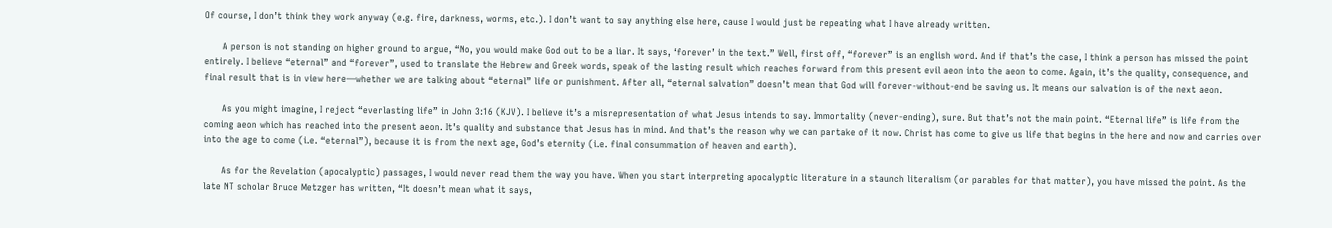Of course, I don’t think they work anyway (e.g. fire, darkness, worms, etc.). I don’t want to say anything else here, cause I would just be repeating what I have already written.

      A person is not standing on higher ground to argue, “No, you would make God out to be a liar. It says, ‘forever’ in the text.” Well, first off, “forever” is an english word. And if that’s the case, I think a person has missed the point entirely. I believe “eternal” and “forever”, used to translate the Hebrew and Greek words, speak of the lasting result which reaches forward from this present evil aeon into the aeon to come. Again, it’s the quality, consequence, and final result that is in view here—whether we are talking about “eternal” life or punishment. After all, “eternal salvation” doesn’t mean that God will forever-without-end be saving us. It means our salvation is of the next aeon.

      As you might imagine, I reject “everlasting life” in John 3:16 (KJV). I believe it’s a misrepresentation of what Jesus intends to say. Immortality (never-ending), sure. But that’s not the main point. “Eternal life” is life from the coming aeon which has reached into the present aeon. It’s quality and substance that Jesus has in mind. And that’s the reason why we can partake of it now. Christ has come to give us life that begins in the here and now and carries over into the age to come (i.e. “eternal”), because it is from the next age, God’s eternity (i.e. final consummation of heaven and earth).

      As for the Revelation (apocalyptic) passages, I would never read them the way you have. When you start interpreting apocalyptic literature in a staunch literalism (or parables for that matter), you have missed the point. As the late NT scholar Bruce Metzger has written, “It doesn’t mean what it says,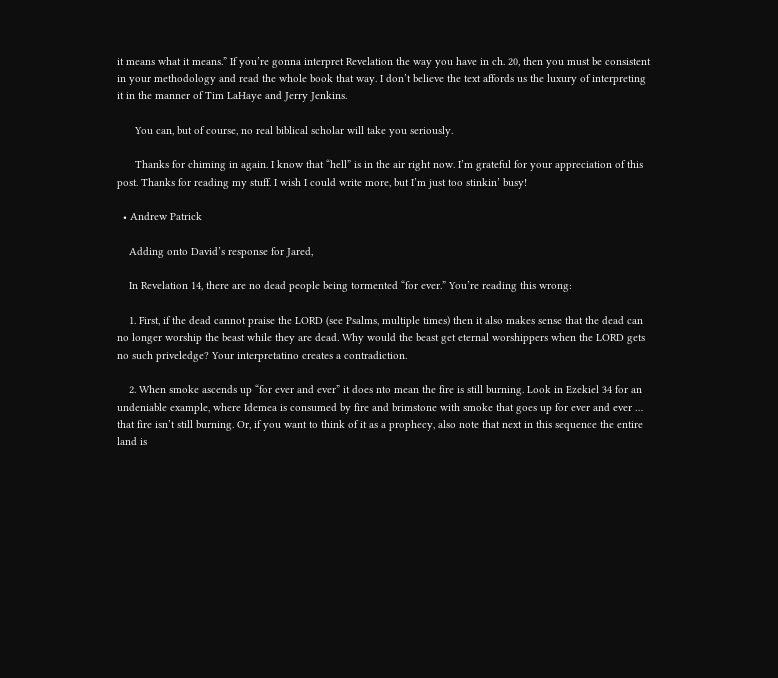it means what it means.” If you’re gonna interpret Revelation the way you have in ch. 20, then you must be consistent in your methodology and read the whole book that way. I don’t believe the text affords us the luxury of interpreting it in the manner of Tim LaHaye and Jerry Jenkins.

      You can, but of course, no real biblical scholar will take you seriously.

      Thanks for chiming in again. I know that “hell” is in the air right now. I’m grateful for your appreciation of this post. Thanks for reading my stuff. I wish I could write more, but I’m just too stinkin’ busy!

  • Andrew Patrick

    Adding onto David’s response for Jared,

    In Revelation 14, there are no dead people being tormented “for ever.” You’re reading this wrong:

    1. First, if the dead cannot praise the LORD (see Psalms, multiple times) then it also makes sense that the dead can no longer worship the beast while they are dead. Why would the beast get eternal worshippers when the LORD gets no such priveledge? Your interpretatino creates a contradiction.

    2. When smoke ascends up “for ever and ever” it does nto mean the fire is still burning. Look in Ezekiel 34 for an undeniable example, where Idemea is consumed by fire and brimstone with smoke that goes up for ever and ever … that fire isn’t still burning. Or, if you want to think of it as a prophecy, also note that next in this sequence the entire land is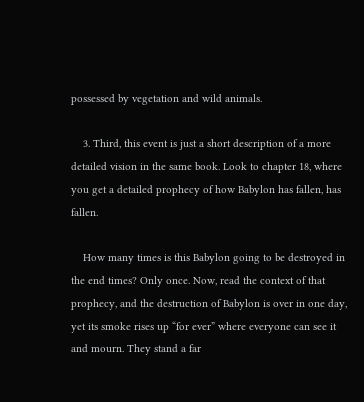possessed by vegetation and wild animals.

    3. Third, this event is just a short description of a more detailed vision in the same book. Look to chapter 18, where you get a detailed prophecy of how Babylon has fallen, has fallen.

    How many times is this Babylon going to be destroyed in the end times? Only once. Now, read the context of that prophecy, and the destruction of Babylon is over in one day, yet its smoke rises up “for ever” where everyone can see it and mourn. They stand a far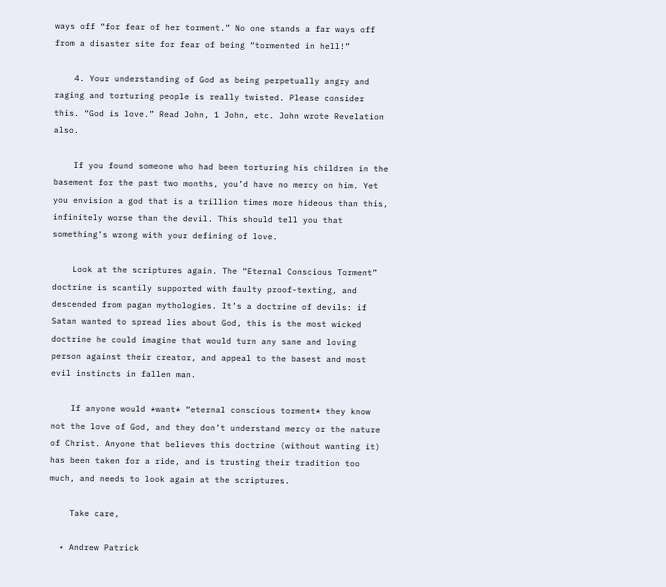ways off “for fear of her torment.” No one stands a far ways off from a disaster site for fear of being “tormented in hell!”

    4. Your understanding of God as being perpetually angry and raging and torturing people is really twisted. Please consider this. “God is love.” Read John, 1 John, etc. John wrote Revelation also.

    If you found someone who had been torturing his children in the basement for the past two months, you’d have no mercy on him. Yet you envision a god that is a trillion times more hideous than this, infinitely worse than the devil. This should tell you that something’s wrong with your defining of love.

    Look at the scriptures again. The “Eternal Conscious Torment” doctrine is scantily supported with faulty proof-texting, and descended from pagan mythologies. It’s a doctrine of devils: if Satan wanted to spread lies about God, this is the most wicked doctrine he could imagine that would turn any sane and loving person against their creator, and appeal to the basest and most evil instincts in fallen man.

    If anyone would *want* “eternal conscious torment* they know not the love of God, and they don’t understand mercy or the nature of Christ. Anyone that believes this doctrine (without wanting it) has been taken for a ride, and is trusting their tradition too much, and needs to look again at the scriptures.

    Take care,

  • Andrew Patrick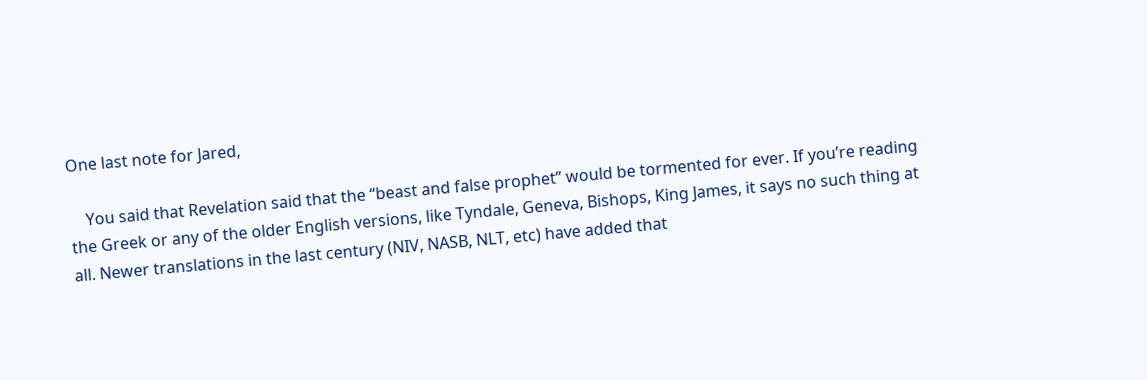One last note for Jared,

    You said that Revelation said that the “beast and false prophet” would be tormented for ever. If you’re reading the Greek or any of the older English versions, like Tyndale, Geneva, Bishops, King James, it says no such thing at all. Newer translations in the last century (NIV, NASB, NLT, etc) have added that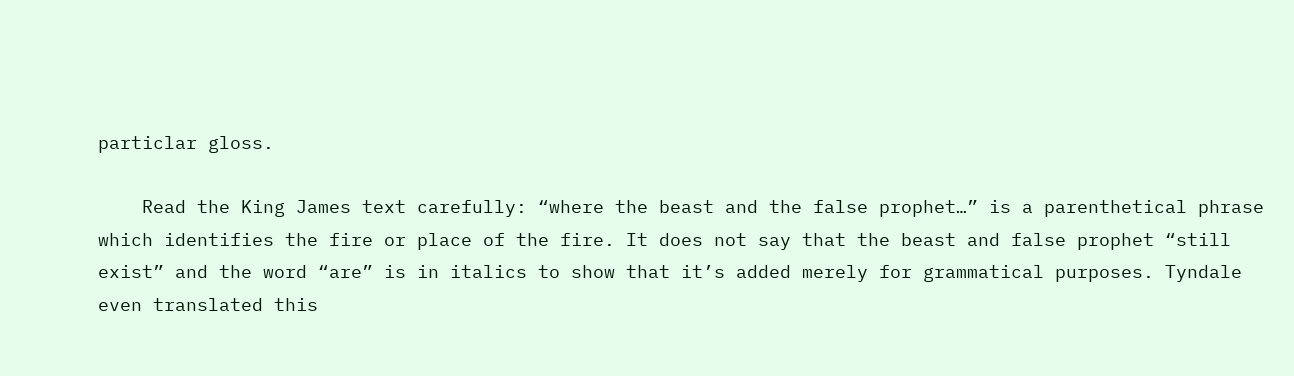particlar gloss.

    Read the King James text carefully: “where the beast and the false prophet…” is a parenthetical phrase which identifies the fire or place of the fire. It does not say that the beast and false prophet “still exist” and the word “are” is in italics to show that it’s added merely for grammatical purposes. Tyndale even translated this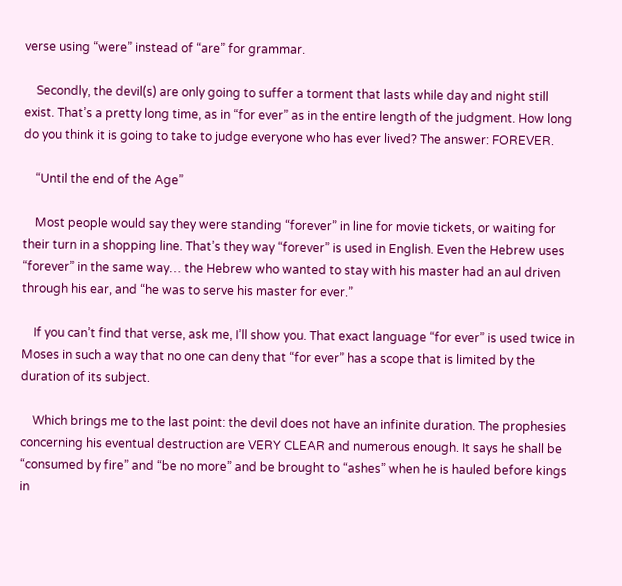verse using “were” instead of “are” for grammar.

    Secondly, the devil(s) are only going to suffer a torment that lasts while day and night still exist. That’s a pretty long time, as in “for ever” as in the entire length of the judgment. How long do you think it is going to take to judge everyone who has ever lived? The answer: FOREVER.

    “Until the end of the Age”

    Most people would say they were standing “forever” in line for movie tickets, or waiting for their turn in a shopping line. That’s they way “forever” is used in English. Even the Hebrew uses “forever” in the same way… the Hebrew who wanted to stay with his master had an aul driven through his ear, and “he was to serve his master for ever.”

    If you can’t find that verse, ask me, I’ll show you. That exact language “for ever” is used twice in Moses in such a way that no one can deny that “for ever” has a scope that is limited by the duration of its subject.

    Which brings me to the last point: the devil does not have an infinite duration. The prophesies concerning his eventual destruction are VERY CLEAR and numerous enough. It says he shall be “consumed by fire” and “be no more” and be brought to “ashes” when he is hauled before kings in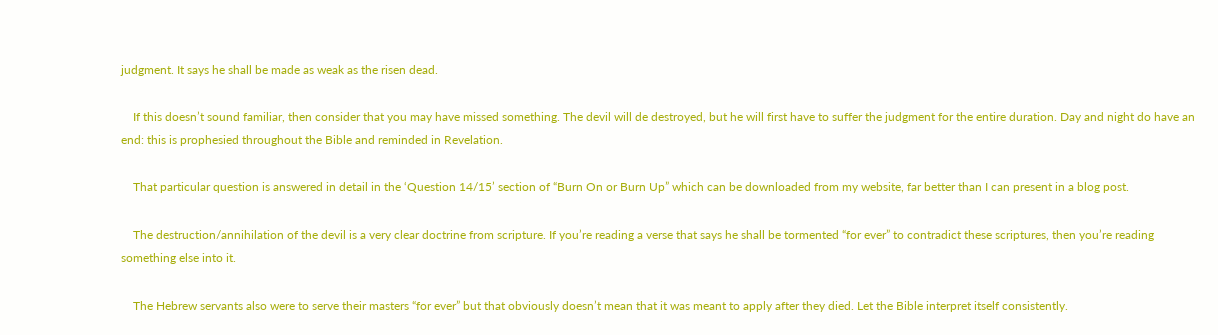judgment. It says he shall be made as weak as the risen dead.

    If this doesn’t sound familiar, then consider that you may have missed something. The devil will de destroyed, but he will first have to suffer the judgment for the entire duration. Day and night do have an end: this is prophesied throughout the Bible and reminded in Revelation.

    That particular question is answered in detail in the ‘Question 14/15’ section of “Burn On or Burn Up” which can be downloaded from my website, far better than I can present in a blog post.

    The destruction/annihilation of the devil is a very clear doctrine from scripture. If you’re reading a verse that says he shall be tormented “for ever” to contradict these scriptures, then you’re reading something else into it.

    The Hebrew servants also were to serve their masters “for ever” but that obviously doesn’t mean that it was meant to apply after they died. Let the Bible interpret itself consistently.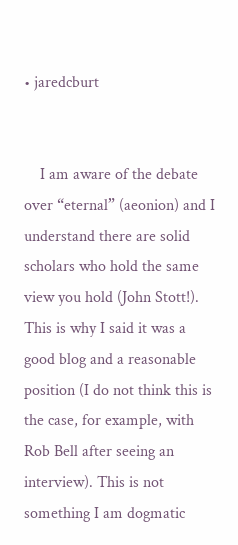• jaredcburt


    I am aware of the debate over “eternal” (aeonion) and I understand there are solid scholars who hold the same view you hold (John Stott!). This is why I said it was a good blog and a reasonable position (I do not think this is the case, for example, with Rob Bell after seeing an interview). This is not something I am dogmatic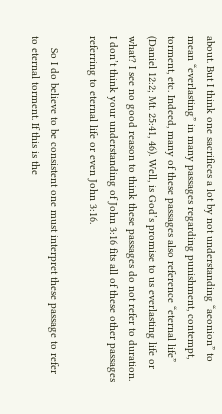about. But I think one sacrifices a lot by not understanding “aeonion” to mean “everlasting” in many passages regarding punishment, contempt, torment, etc. Indeed, many of these passages also reference “eternal life” (Daniel 12:2; Mt. 25:41, 46). Well, is God’s promise to us everlasting life or what? I see no good reason to think these passages do not refer to duration. I don’t think your understanding of John 3:16 fits all of these other passages referring to eternal life or even John 3:16.

    So I do believe to be consistent one must interpret these passage to refer to eternal torment. If this is the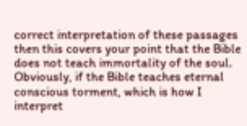correct interpretation of these passages then this covers your point that the Bible does not teach immortality of the soul. Obviously, if the Bible teaches eternal conscious torment, which is how I interpret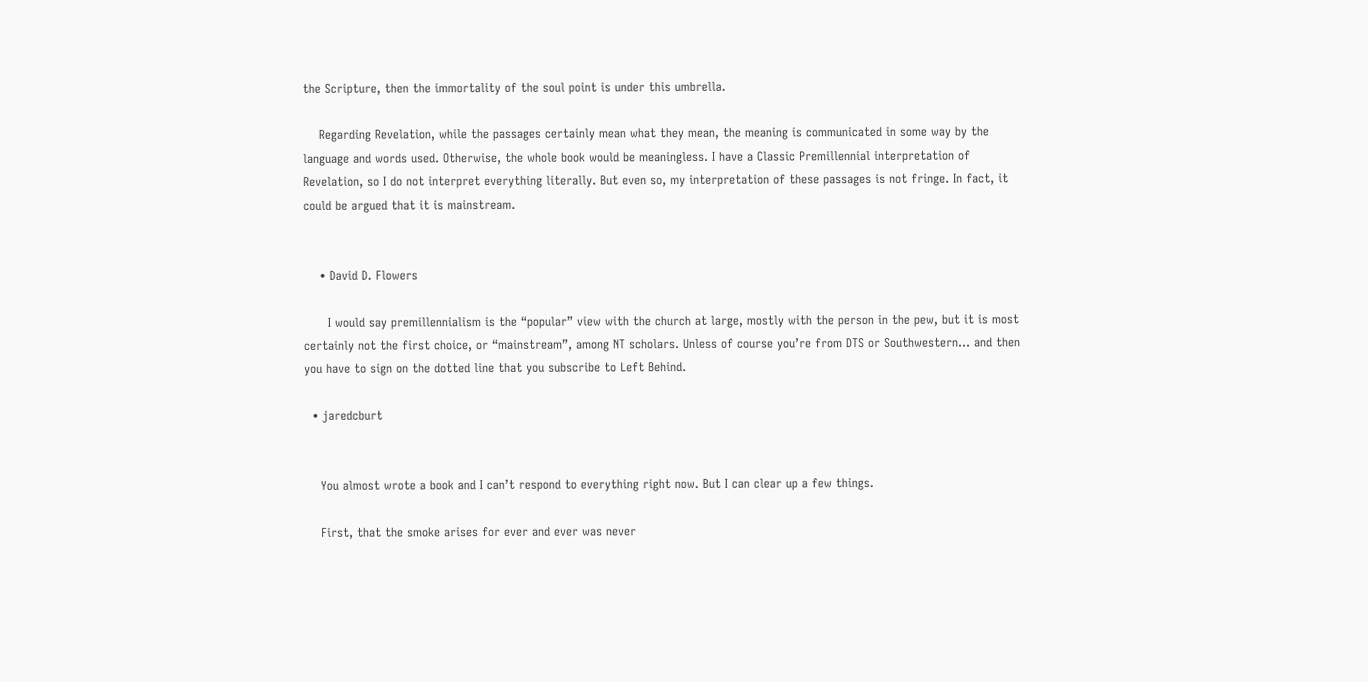the Scripture, then the immortality of the soul point is under this umbrella.

    Regarding Revelation, while the passages certainly mean what they mean, the meaning is communicated in some way by the language and words used. Otherwise, the whole book would be meaningless. I have a Classic Premillennial interpretation of Revelation, so I do not interpret everything literally. But even so, my interpretation of these passages is not fringe. In fact, it could be argued that it is mainstream.


    • David D. Flowers

      I would say premillennialism is the “popular” view with the church at large, mostly with the person in the pew, but it is most certainly not the first choice, or “mainstream”, among NT scholars. Unless of course you’re from DTS or Southwestern… and then you have to sign on the dotted line that you subscribe to Left Behind.

  • jaredcburt


    You almost wrote a book and I can’t respond to everything right now. But I can clear up a few things.

    First, that the smoke arises for ever and ever was never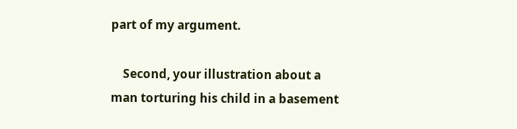part of my argument.

    Second, your illustration about a man torturing his child in a basement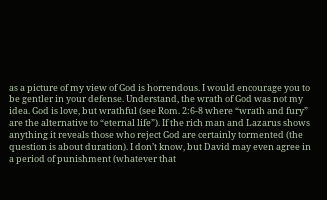as a picture of my view of God is horrendous. I would encourage you to be gentler in your defense. Understand, the wrath of God was not my idea. God is love, but wrathful (see Rom. 2:6-8 where “wrath and fury” are the alternative to “eternal life”). If the rich man and Lazarus shows anything it reveals those who reject God are certainly tormented (the question is about duration). I don’t know, but David may even agree in a period of punishment (whatever that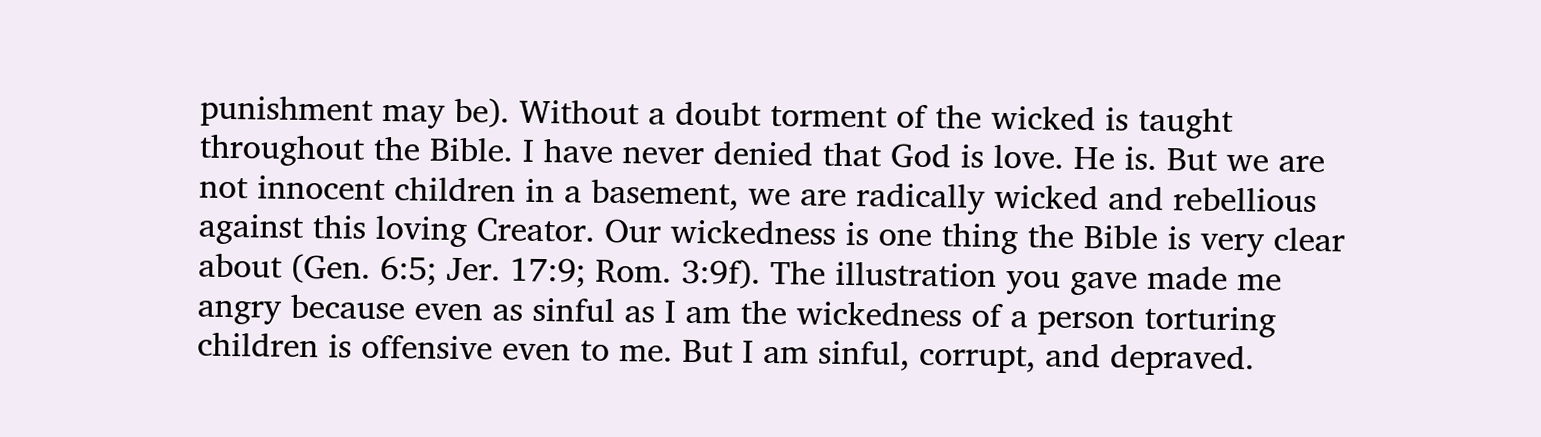punishment may be). Without a doubt torment of the wicked is taught throughout the Bible. I have never denied that God is love. He is. But we are not innocent children in a basement, we are radically wicked and rebellious against this loving Creator. Our wickedness is one thing the Bible is very clear about (Gen. 6:5; Jer. 17:9; Rom. 3:9f). The illustration you gave made me angry because even as sinful as I am the wickedness of a person torturing children is offensive even to me. But I am sinful, corrupt, and depraved.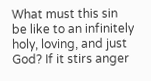What must this sin be like to an infinitely holy, loving, and just God? If it stirs anger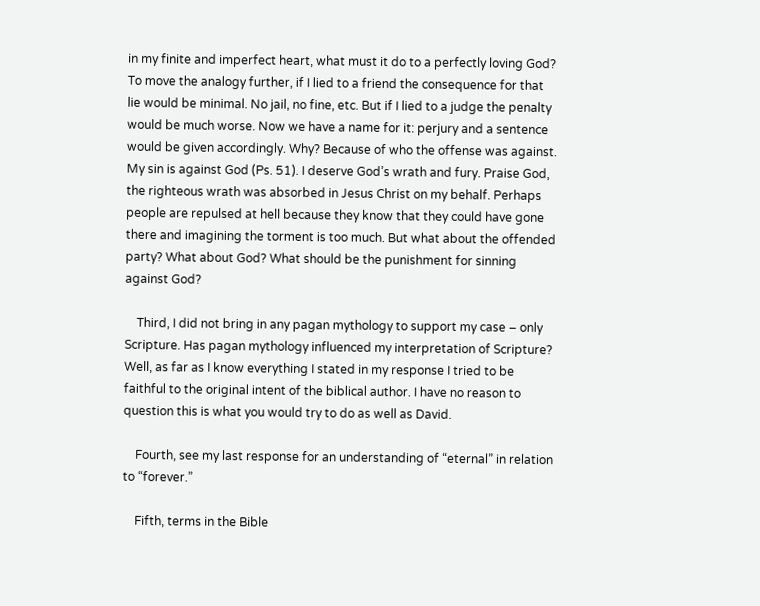in my finite and imperfect heart, what must it do to a perfectly loving God? To move the analogy further, if I lied to a friend the consequence for that lie would be minimal. No jail, no fine, etc. But if I lied to a judge the penalty would be much worse. Now we have a name for it: perjury and a sentence would be given accordingly. Why? Because of who the offense was against. My sin is against God (Ps. 51). I deserve God’s wrath and fury. Praise God, the righteous wrath was absorbed in Jesus Christ on my behalf. Perhaps people are repulsed at hell because they know that they could have gone there and imagining the torment is too much. But what about the offended party? What about God? What should be the punishment for sinning against God?

    Third, I did not bring in any pagan mythology to support my case – only Scripture. Has pagan mythology influenced my interpretation of Scripture? Well, as far as I know everything I stated in my response I tried to be faithful to the original intent of the biblical author. I have no reason to question this is what you would try to do as well as David.

    Fourth, see my last response for an understanding of “eternal” in relation to “forever.”

    Fifth, terms in the Bible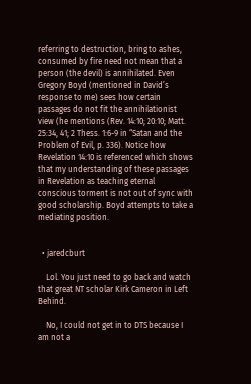referring to destruction, bring to ashes, consumed by fire need not mean that a person (the devil) is annihilated. Even Gregory Boyd (mentioned in David’s response to me) sees how certain passages do not fit the annihilationist view (he mentions (Rev. 14:10; 20:10; Matt. 25:34, 41; 2 Thess. 1:6-9 in “Satan and the Problem of Evil, p. 336). Notice how Revelation 14:10 is referenced which shows that my understanding of these passages in Revelation as teaching eternal conscious torment is not out of sync with good scholarship. Boyd attempts to take a mediating position.


  • jaredcburt

    Lol. You just need to go back and watch that great NT scholar Kirk Cameron in Left Behind.

    No, I could not get in to DTS because I am not a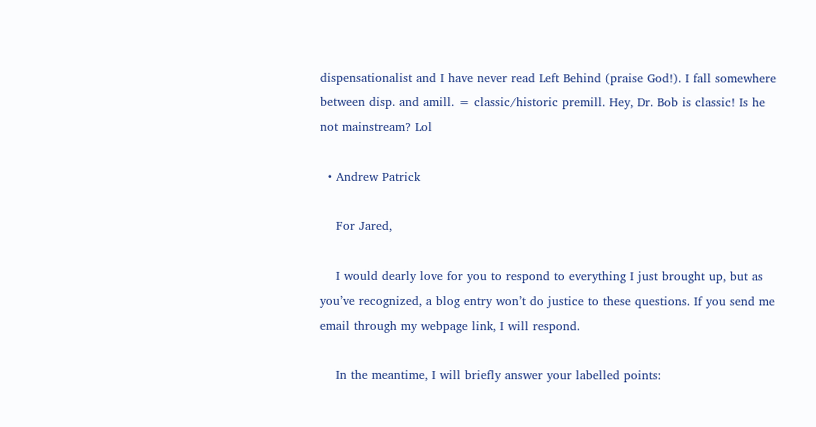dispensationalist and I have never read Left Behind (praise God!). I fall somewhere between disp. and amill. = classic/historic premill. Hey, Dr. Bob is classic! Is he not mainstream? Lol

  • Andrew Patrick

    For Jared,

    I would dearly love for you to respond to everything I just brought up, but as you’ve recognized, a blog entry won’t do justice to these questions. If you send me email through my webpage link, I will respond.

    In the meantime, I will briefly answer your labelled points: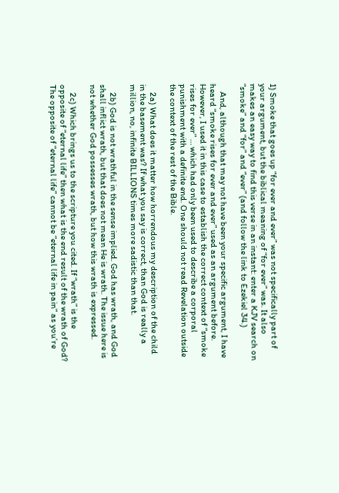1) Smoke that goes up “for ever and ever” was not specifically part of your argument, but the biblical meaning of “for ever” was. It also makes an easy way to find this verse in an instant: enter a KJV search on “smoke” and “for” and “ever” (and follow the link to Ezekiel 34.)

    And, although that may not have been your specific argument, I have heard “smoke rises for ever and ever” used as an argument before. However, I used it in this case to establish the correct context of “smoke rises for ever” … which had only been used to describe a corporal punishment with a definite end. One should not read Revelation outside the context of the rest of the Bible.

    2a) What does it matter how horrendous my description of the child in the basement was? If what you say is correct, than God is really a million, no, infinite BILLIONS times more sadistic than that.

    2b) God is not wrathful in the sense implied. God has wrath, and God shall inflict wrath, but that does not mean He is wrath. The issue here is not whether God possesses wrath, but how this wrath is expressed.

    2c) Which brings us to the scripture you cited. If “wrath” is the opposite of “eternal life” then what is the end result of the wrath of God? The opposite of “eternal life” cannot be “eternal life in pain” as you’re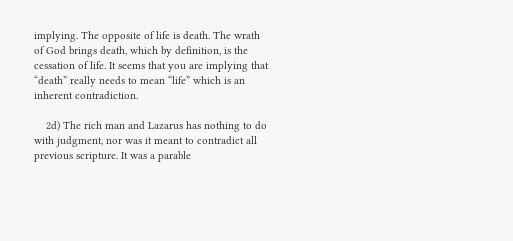implying. The opposite of life is death. The wrath of God brings death, which by definition, is the cessation of life. It seems that you are implying that “death” really needs to mean “life” which is an inherent contradiction.

    2d) The rich man and Lazarus has nothing to do with judgment, nor was it meant to contradict all previous scripture. It was a parable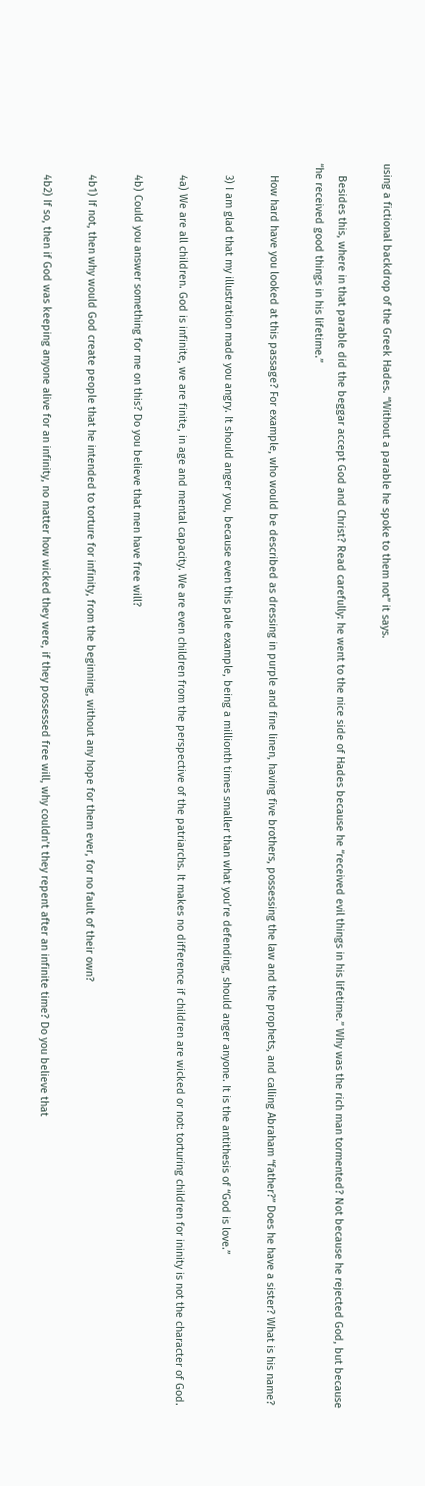using a fictional backdrop of the Greek Hades. “Without a parable he spoke to them not” it says.

    Besides this, where in that parable did the beggar accept God and Christ? Read carefully: he went to the nice side of Hades because he “received evil things in his lifetime.” Why was the rich man tormented? Not because he rejected God, but because “he received good things in his lifetime.”

    How hard have you looked at this passage? For example, who would be described as dressing in purple and fine linen, having five brothers, possessing the law and the prophets, and calling Abraham “father?” Does he have a sister? What is his name?

    3) I am glad that my illustration made you angry. It should anger you, because even this pale example, being a millionth times smaller than what you’re defending, should anger anyone. It is the antithesis of “God is love.”

    4a) We are all children. God is infinite, we are finite, in age and mental capacity. We are even children from the perspective of the patriarchs. It makes no difference if children are wicked or not: torturing children for ininity is not the character of God.

    4b) Could you answer something for me on this? Do you believe that men have free will?

    4b1) If not, then why would God create people that he intended to torture for infinity, from the beginning, without any hope for them ever, for no fault of their own?

    4b2) If so, then if God was keeping anyone alive for an infinity, no matter how wicked they were, if they possessed free will, why couldn’t they repent after an infinite time? Do you believe that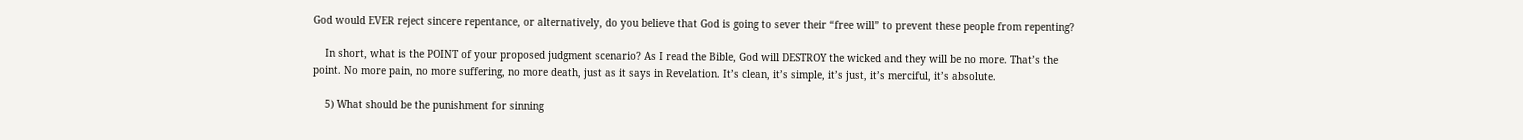God would EVER reject sincere repentance, or alternatively, do you believe that God is going to sever their “free will” to prevent these people from repenting?

    In short, what is the POINT of your proposed judgment scenario? As I read the Bible, God will DESTROY the wicked and they will be no more. That’s the point. No more pain, no more suffering, no more death, just as it says in Revelation. It’s clean, it’s simple, it’s just, it’s merciful, it’s absolute.

    5) What should be the punishment for sinning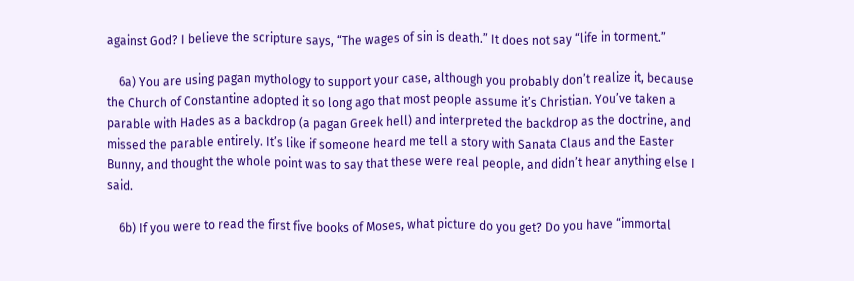against God? I believe the scripture says, “The wages of sin is death.” It does not say “life in torment.”

    6a) You are using pagan mythology to support your case, although you probably don’t realize it, because the Church of Constantine adopted it so long ago that most people assume it’s Christian. You’ve taken a parable with Hades as a backdrop (a pagan Greek hell) and interpreted the backdrop as the doctrine, and missed the parable entirely. It’s like if someone heard me tell a story with Sanata Claus and the Easter Bunny, and thought the whole point was to say that these were real people, and didn’t hear anything else I said.

    6b) If you were to read the first five books of Moses, what picture do you get? Do you have “immortal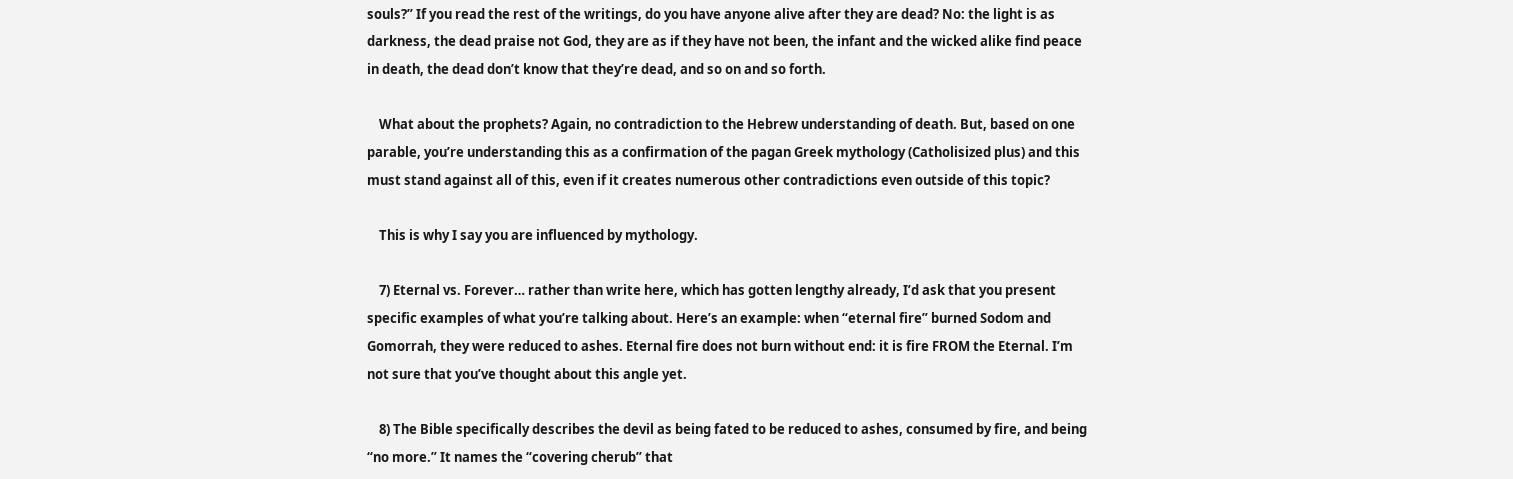souls?” If you read the rest of the writings, do you have anyone alive after they are dead? No: the light is as darkness, the dead praise not God, they are as if they have not been, the infant and the wicked alike find peace in death, the dead don’t know that they’re dead, and so on and so forth.

    What about the prophets? Again, no contradiction to the Hebrew understanding of death. But, based on one parable, you’re understanding this as a confirmation of the pagan Greek mythology (Catholisized plus) and this must stand against all of this, even if it creates numerous other contradictions even outside of this topic?

    This is why I say you are influenced by mythology.

    7) Eternal vs. Forever… rather than write here, which has gotten lengthy already, I’d ask that you present specific examples of what you’re talking about. Here’s an example: when “eternal fire” burned Sodom and Gomorrah, they were reduced to ashes. Eternal fire does not burn without end: it is fire FROM the Eternal. I’m not sure that you’ve thought about this angle yet.

    8) The Bible specifically describes the devil as being fated to be reduced to ashes, consumed by fire, and being “no more.” It names the “covering cherub” that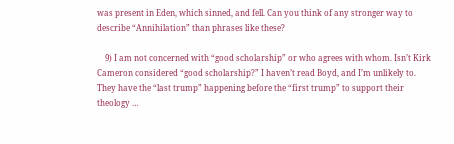was present in Eden, which sinned, and fell. Can you think of any stronger way to describe “Annihilation” than phrases like these?

    9) I am not concerned with “good scholarship” or who agrees with whom. Isn’t Kirk Cameron considered “good scholarship?” I haven’t read Boyd, and I’m unlikely to. They have the “last trump” happening before the “first trump” to support their theology …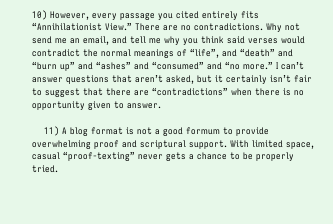10) However, every passage you cited entirely fits “Annihilationist View.” There are no contradictions. Why not send me an email, and tell me why you think said verses would contradict the normal meanings of “life”, and “death” and “burn up” and “ashes” and “consumed” and “no more.” I can’t answer questions that aren’t asked, but it certainly isn’t fair to suggest that there are “contradictions” when there is no opportunity given to answer.

    11) A blog format is not a good formum to provide overwhelming proof and scriptural support. With limited space, casual “proof-texting” never gets a chance to be properly tried.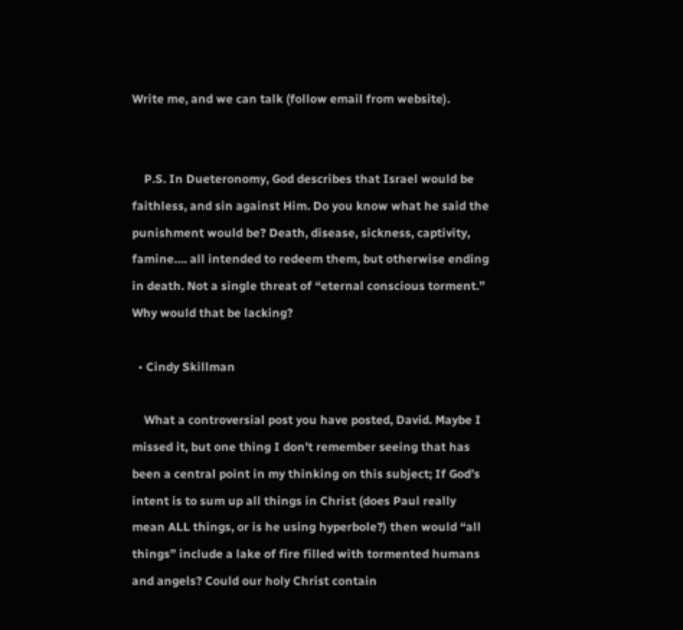Write me, and we can talk (follow email from website).


    P.S. In Dueteronomy, God describes that Israel would be faithless, and sin against Him. Do you know what he said the punishment would be? Death, disease, sickness, captivity, famine…. all intended to redeem them, but otherwise ending in death. Not a single threat of “eternal conscious torment.” Why would that be lacking?

  • Cindy Skillman

    What a controversial post you have posted, David. Maybe I missed it, but one thing I don’t remember seeing that has been a central point in my thinking on this subject; If God’s intent is to sum up all things in Christ (does Paul really mean ALL things, or is he using hyperbole?) then would “all things” include a lake of fire filled with tormented humans and angels? Could our holy Christ contain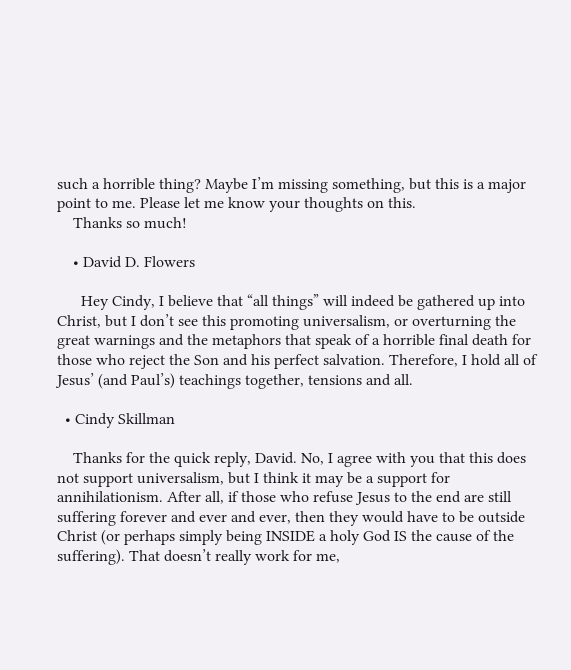such a horrible thing? Maybe I’m missing something, but this is a major point to me. Please let me know your thoughts on this.
    Thanks so much!

    • David D. Flowers

      Hey Cindy, I believe that “all things” will indeed be gathered up into Christ, but I don’t see this promoting universalism, or overturning the great warnings and the metaphors that speak of a horrible final death for those who reject the Son and his perfect salvation. Therefore, I hold all of Jesus’ (and Paul’s) teachings together, tensions and all.

  • Cindy Skillman

    Thanks for the quick reply, David. No, I agree with you that this does not support universalism, but I think it may be a support for annihilationism. After all, if those who refuse Jesus to the end are still suffering forever and ever and ever, then they would have to be outside Christ (or perhaps simply being INSIDE a holy God IS the cause of the suffering). That doesn’t really work for me,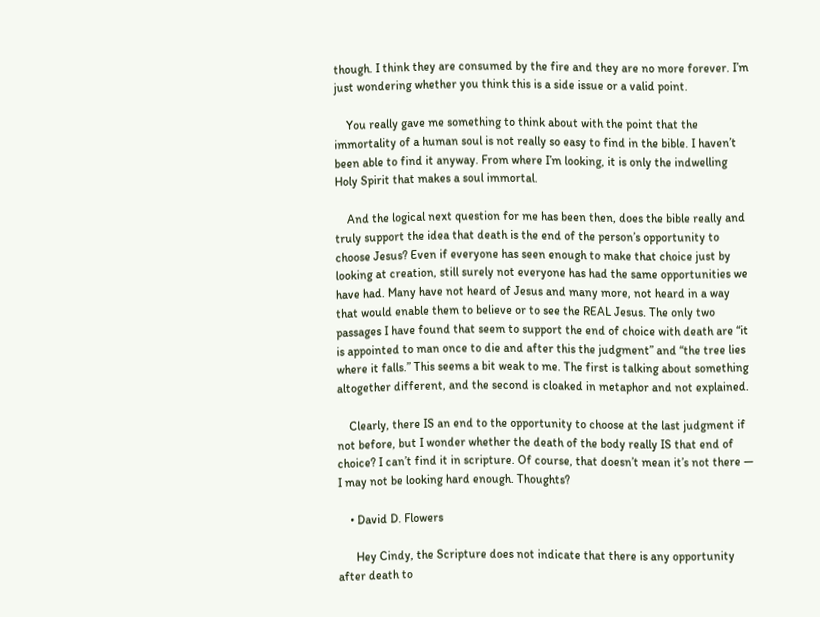though. I think they are consumed by the fire and they are no more forever. I’m just wondering whether you think this is a side issue or a valid point.

    You really gave me something to think about with the point that the immortality of a human soul is not really so easy to find in the bible. I haven’t been able to find it anyway. From where I’m looking, it is only the indwelling Holy Spirit that makes a soul immortal.

    And the logical next question for me has been then, does the bible really and truly support the idea that death is the end of the person’s opportunity to choose Jesus? Even if everyone has seen enough to make that choice just by looking at creation, still surely not everyone has had the same opportunities we have had. Many have not heard of Jesus and many more, not heard in a way that would enable them to believe or to see the REAL Jesus. The only two passages I have found that seem to support the end of choice with death are “it is appointed to man once to die and after this the judgment” and “the tree lies where it falls.” This seems a bit weak to me. The first is talking about something altogether different, and the second is cloaked in metaphor and not explained.

    Clearly, there IS an end to the opportunity to choose at the last judgment if not before, but I wonder whether the death of the body really IS that end of choice? I can’t find it in scripture. Of course, that doesn’t mean it’s not there — I may not be looking hard enough. Thoughts?

    • David D. Flowers

      Hey Cindy, the Scripture does not indicate that there is any opportunity after death to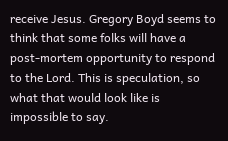receive Jesus. Gregory Boyd seems to think that some folks will have a post-mortem opportunity to respond to the Lord. This is speculation, so what that would look like is impossible to say.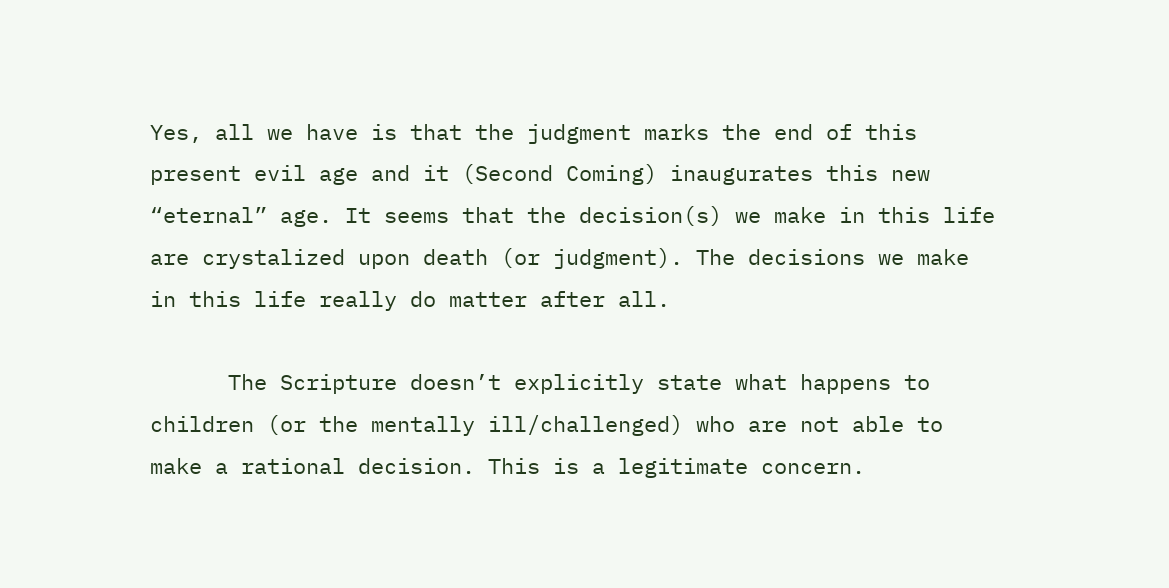Yes, all we have is that the judgment marks the end of this present evil age and it (Second Coming) inaugurates this new “eternal” age. It seems that the decision(s) we make in this life are crystalized upon death (or judgment). The decisions we make in this life really do matter after all.

      The Scripture doesn’t explicitly state what happens to children (or the mentally ill/challenged) who are not able to make a rational decision. This is a legitimate concern.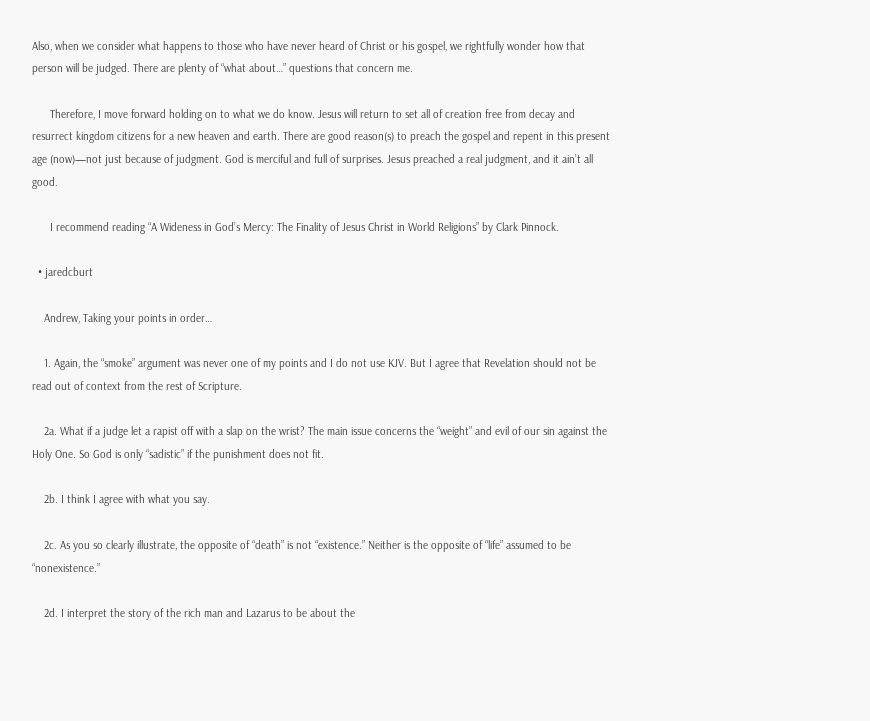Also, when we consider what happens to those who have never heard of Christ or his gospel, we rightfully wonder how that person will be judged. There are plenty of “what about…” questions that concern me.

      Therefore, I move forward holding on to what we do know. Jesus will return to set all of creation free from decay and resurrect kingdom citizens for a new heaven and earth. There are good reason(s) to preach the gospel and repent in this present age (now)—not just because of judgment. God is merciful and full of surprises. Jesus preached a real judgment, and it ain’t all good.

      I recommend reading “A Wideness in God’s Mercy: The Finality of Jesus Christ in World Religions” by Clark Pinnock.

  • jaredcburt

    Andrew, Taking your points in order…

    1. Again, the “smoke” argument was never one of my points and I do not use KJV. But I agree that Revelation should not be read out of context from the rest of Scripture.

    2a. What if a judge let a rapist off with a slap on the wrist? The main issue concerns the “weight” and evil of our sin against the Holy One. So God is only “sadistic” if the punishment does not fit.

    2b. I think I agree with what you say.

    2c. As you so clearly illustrate, the opposite of “death” is not “existence.” Neither is the opposite of “life” assumed to be “nonexistence.”

    2d. I interpret the story of the rich man and Lazarus to be about the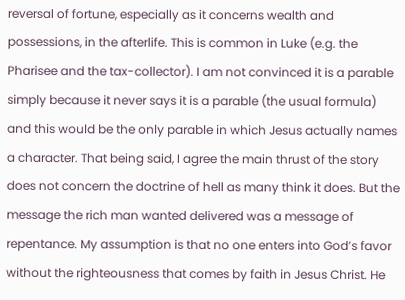reversal of fortune, especially as it concerns wealth and possessions, in the afterlife. This is common in Luke (e.g. the Pharisee and the tax-collector). I am not convinced it is a parable simply because it never says it is a parable (the usual formula) and this would be the only parable in which Jesus actually names a character. That being said, I agree the main thrust of the story does not concern the doctrine of hell as many think it does. But the message the rich man wanted delivered was a message of repentance. My assumption is that no one enters into God’s favor without the righteousness that comes by faith in Jesus Christ. He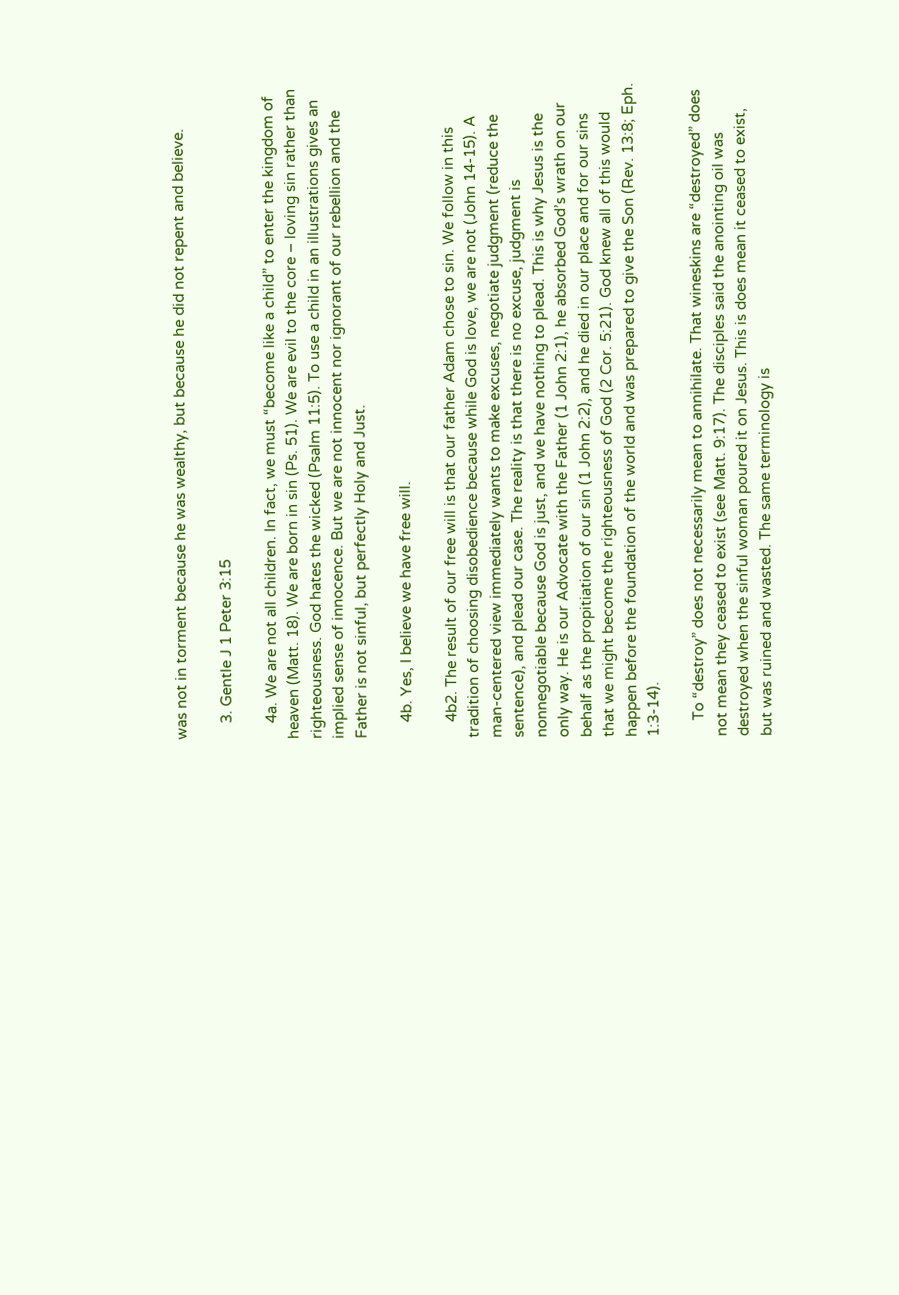was not in torment because he was wealthy, but because he did not repent and believe.

    3. Gentle J 1 Peter 3:15

    4a. We are not all children. In fact, we must “become like a child” to enter the kingdom of heaven (Matt. 18). We are born in sin (Ps. 51). We are evil to the core – loving sin rather than righteousness. God hates the wicked (Psalm 11:5). To use a child in an illustrations gives an implied sense of innocence. But we are not innocent nor ignorant of our rebellion and the Father is not sinful, but perfectly Holy and Just.

    4b. Yes, I believe we have free will.

    4b2. The result of our free will is that our father Adam chose to sin. We follow in this tradition of choosing disobedience because while God is love, we are not (John 14-15). A man-centered view immediately wants to make excuses, negotiate judgment (reduce the sentence), and plead our case. The reality is that there is no excuse, judgment is nonnegotiable because God is just, and we have nothing to plead. This is why Jesus is the only way. He is our Advocate with the Father (1 John 2:1), he absorbed God’s wrath on our behalf as the propitiation of our sin (1 John 2:2), and he died in our place and for our sins that we might become the righteousness of God (2 Cor. 5:21). God knew all of this would happen before the foundation of the world and was prepared to give the Son (Rev. 13:8; Eph. 1:3-14).

    To “destroy” does not necessarily mean to annihilate. That wineskins are “destroyed” does not mean they ceased to exist (see Matt. 9:17). The disciples said the anointing oil was destroyed when the sinful woman poured it on Jesus. This is does mean it ceased to exist, but was ruined and wasted. The same terminology is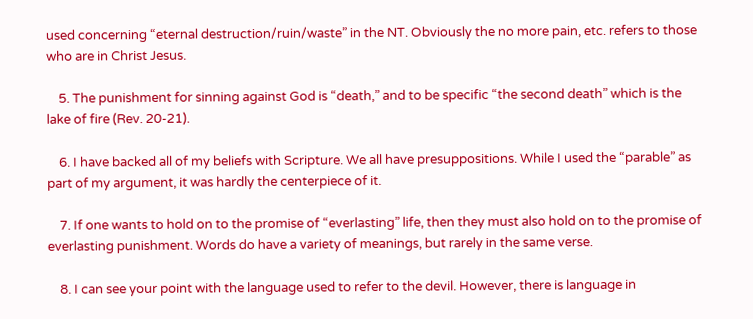used concerning “eternal destruction/ruin/waste” in the NT. Obviously the no more pain, etc. refers to those who are in Christ Jesus.

    5. The punishment for sinning against God is “death,” and to be specific “the second death” which is the lake of fire (Rev. 20-21).

    6. I have backed all of my beliefs with Scripture. We all have presuppositions. While I used the “parable” as part of my argument, it was hardly the centerpiece of it.

    7. If one wants to hold on to the promise of “everlasting” life, then they must also hold on to the promise of everlasting punishment. Words do have a variety of meanings, but rarely in the same verse.

    8. I can see your point with the language used to refer to the devil. However, there is language in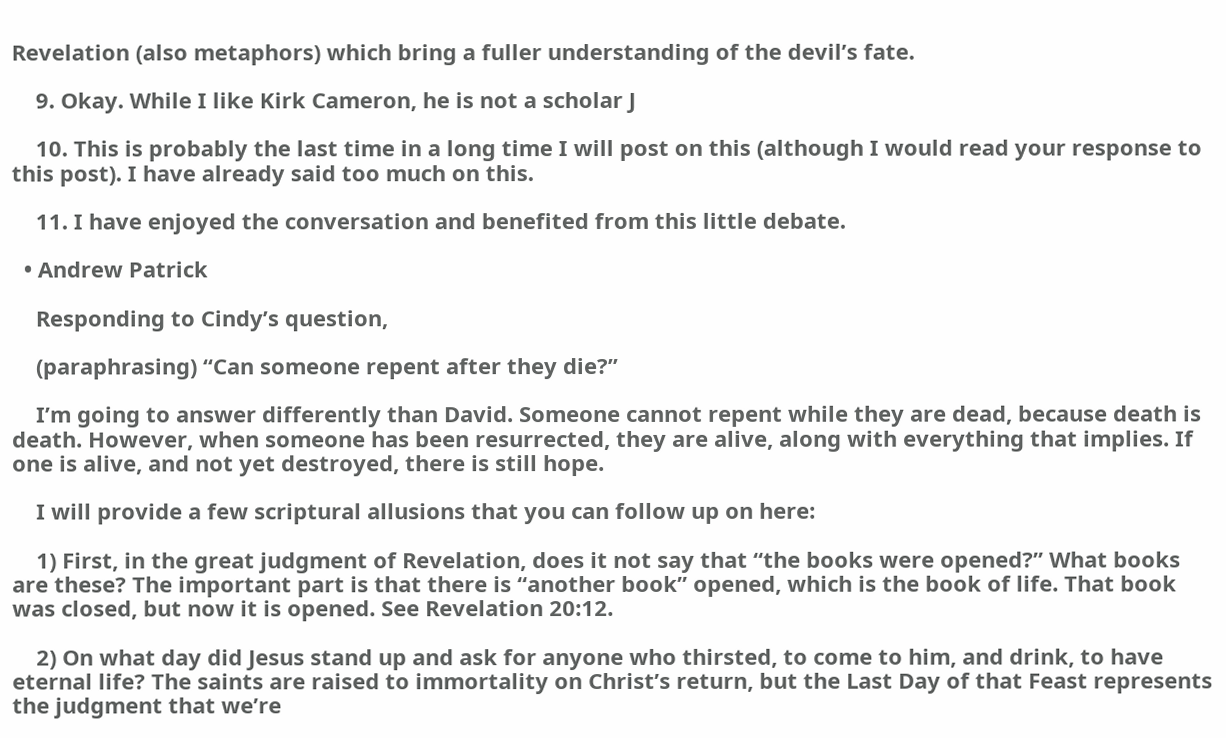Revelation (also metaphors) which bring a fuller understanding of the devil’s fate.

    9. Okay. While I like Kirk Cameron, he is not a scholar J

    10. This is probably the last time in a long time I will post on this (although I would read your response to this post). I have already said too much on this.

    11. I have enjoyed the conversation and benefited from this little debate.

  • Andrew Patrick

    Responding to Cindy’s question,

    (paraphrasing) “Can someone repent after they die?”

    I’m going to answer differently than David. Someone cannot repent while they are dead, because death is death. However, when someone has been resurrected, they are alive, along with everything that implies. If one is alive, and not yet destroyed, there is still hope.

    I will provide a few scriptural allusions that you can follow up on here:

    1) First, in the great judgment of Revelation, does it not say that “the books were opened?” What books are these? The important part is that there is “another book” opened, which is the book of life. That book was closed, but now it is opened. See Revelation 20:12.

    2) On what day did Jesus stand up and ask for anyone who thirsted, to come to him, and drink, to have eternal life? The saints are raised to immortality on Christ’s return, but the Last Day of that Feast represents the judgment that we’re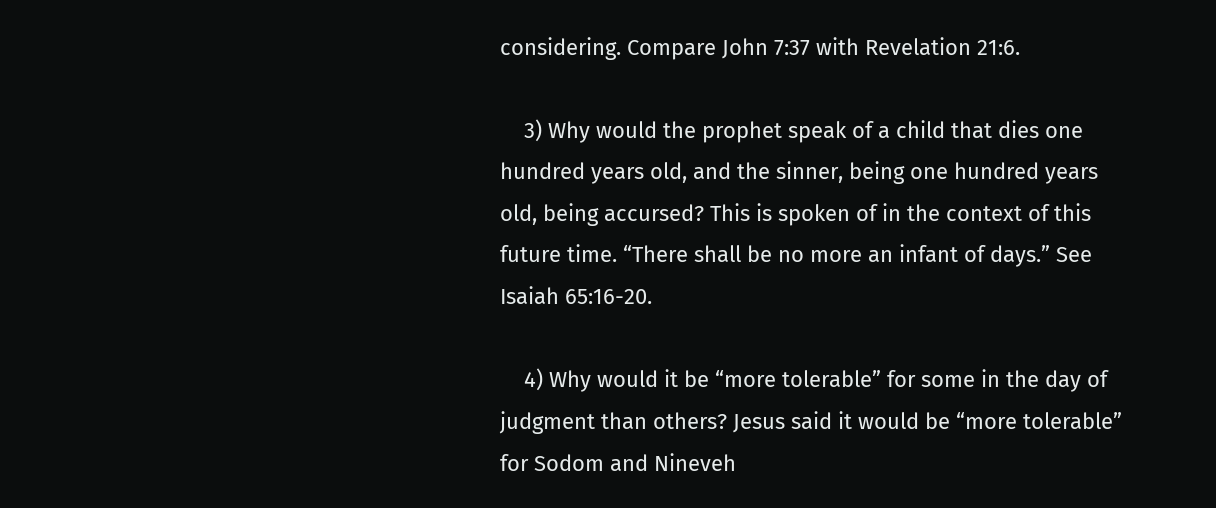considering. Compare John 7:37 with Revelation 21:6.

    3) Why would the prophet speak of a child that dies one hundred years old, and the sinner, being one hundred years old, being accursed? This is spoken of in the context of this future time. “There shall be no more an infant of days.” See Isaiah 65:16-20.

    4) Why would it be “more tolerable” for some in the day of judgment than others? Jesus said it would be “more tolerable” for Sodom and Nineveh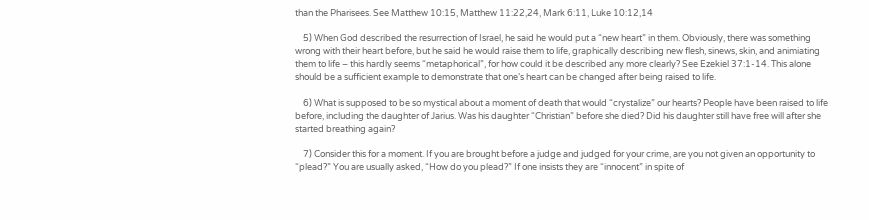than the Pharisees. See Matthew 10:15, Matthew 11:22,24, Mark 6:11, Luke 10:12,14

    5) When God described the resurrection of Israel, he said he would put a “new heart” in them. Obviously, there was something wrong with their heart before, but he said he would raise them to life, graphically describing new flesh, sinews, skin, and animiating them to life – this hardly seems “metaphorical”, for how could it be described any more clearly? See Ezekiel 37:1-14. This alone should be a sufficient example to demonstrate that one’s heart can be changed after being raised to life.

    6) What is supposed to be so mystical about a moment of death that would “crystalize” our hearts? People have been raised to life before, including the daughter of Jarius. Was his daughter “Christian” before she died? Did his daughter still have free will after she started breathing again?

    7) Consider this for a moment. If you are brought before a judge and judged for your crime, are you not given an opportunity to “plead?” You are usually asked, “How do you plead?” If one insists they are “innocent” in spite of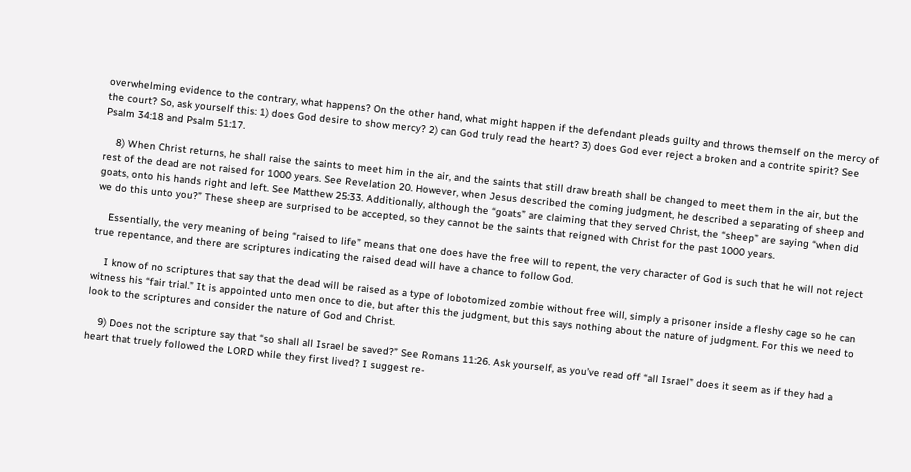overwhelming evidence to the contrary, what happens? On the other hand, what might happen if the defendant pleads guilty and throws themself on the mercy of the court? So, ask yourself this: 1) does God desire to show mercy? 2) can God truly read the heart? 3) does God ever reject a broken and a contrite spirit? See Psalm 34:18 and Psalm 51:17.

    8) When Christ returns, he shall raise the saints to meet him in the air, and the saints that still draw breath shall be changed to meet them in the air, but the rest of the dead are not raised for 1000 years. See Revelation 20. However, when Jesus described the coming judgment, he described a separating of sheep and goats, onto his hands right and left. See Matthew 25:33. Additionally, although the “goats” are claiming that they served Christ, the “sheep” are saying “when did we do this unto you?” These sheep are surprised to be accepted, so they cannot be the saints that reigned with Christ for the past 1000 years.

    Essentially, the very meaning of being “raised to life” means that one does have the free will to repent, the very character of God is such that he will not reject true repentance, and there are scriptures indicating the raised dead will have a chance to follow God.

    I know of no scriptures that say that the dead will be raised as a type of lobotomized zombie without free will, simply a prisoner inside a fleshy cage so he can witness his “fair trial.” It is appointed unto men once to die, but after this the judgment, but this says nothing about the nature of judgment. For this we need to look to the scriptures and consider the nature of God and Christ.

    9) Does not the scripture say that “so shall all Israel be saved?” See Romans 11:26. Ask yourself, as you’ve read off “all Israel” does it seem as if they had a heart that truely followed the LORD while they first lived? I suggest re-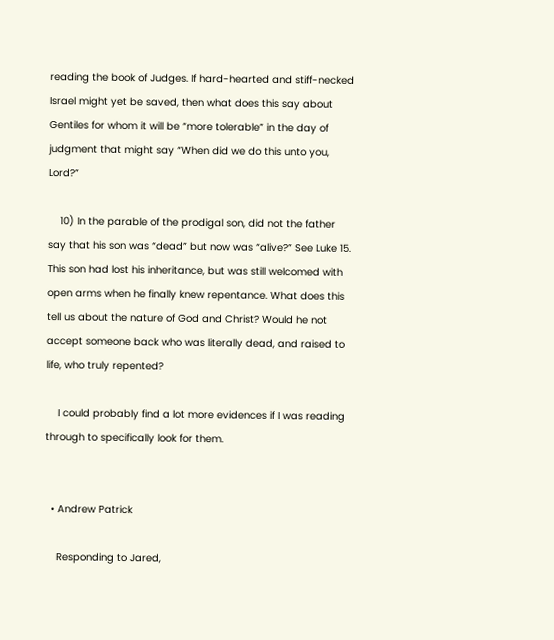reading the book of Judges. If hard-hearted and stiff-necked Israel might yet be saved, then what does this say about Gentiles for whom it will be “more tolerable” in the day of judgment that might say “When did we do this unto you, Lord?”

    10) In the parable of the prodigal son, did not the father say that his son was “dead” but now was “alive?” See Luke 15. This son had lost his inheritance, but was still welcomed with open arms when he finally knew repentance. What does this tell us about the nature of God and Christ? Would he not accept someone back who was literally dead, and raised to life, who truly repented?

    I could probably find a lot more evidences if I was reading through to specifically look for them.


  • Andrew Patrick

    Responding to Jared,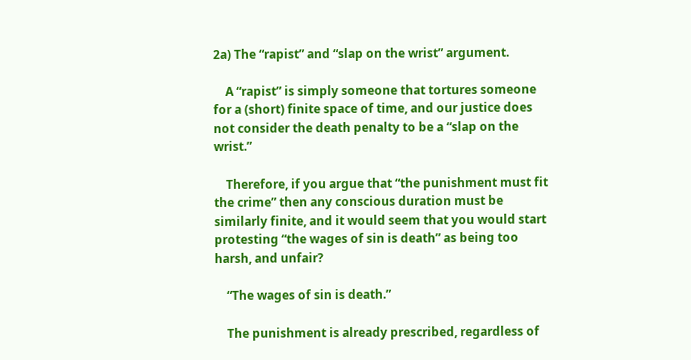2a) The “rapist” and “slap on the wrist” argument.

    A “rapist” is simply someone that tortures someone for a (short) finite space of time, and our justice does not consider the death penalty to be a “slap on the wrist.”

    Therefore, if you argue that “the punishment must fit the crime” then any conscious duration must be similarly finite, and it would seem that you would start protesting “the wages of sin is death” as being too harsh, and unfair?

    “The wages of sin is death.”

    The punishment is already prescribed, regardless of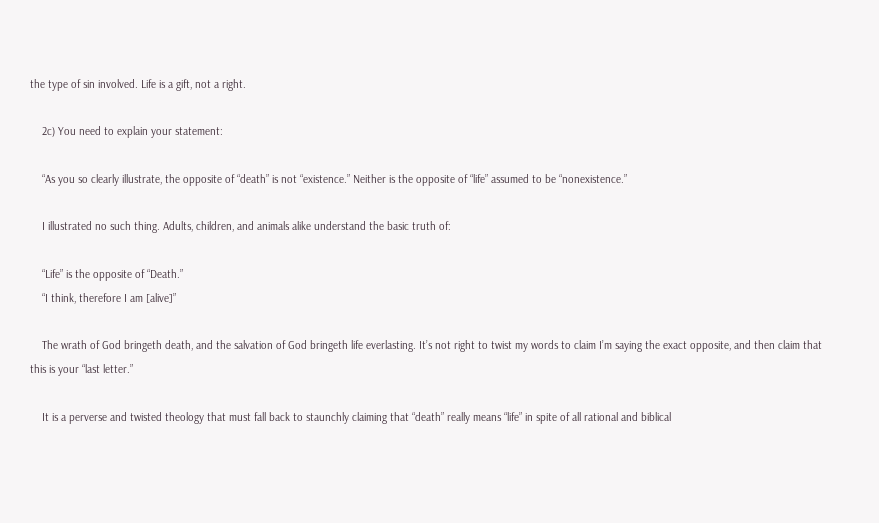the type of sin involved. Life is a gift, not a right.

    2c) You need to explain your statement:

    “As you so clearly illustrate, the opposite of “death” is not “existence.” Neither is the opposite of “life” assumed to be “nonexistence.”

    I illustrated no such thing. Adults, children, and animals alike understand the basic truth of:

    “Life” is the opposite of “Death.”
    “I think, therefore I am [alive]”

    The wrath of God bringeth death, and the salvation of God bringeth life everlasting. It’s not right to twist my words to claim I’m saying the exact opposite, and then claim that this is your “last letter.”

    It is a perverse and twisted theology that must fall back to staunchly claiming that “death” really means “life” in spite of all rational and biblical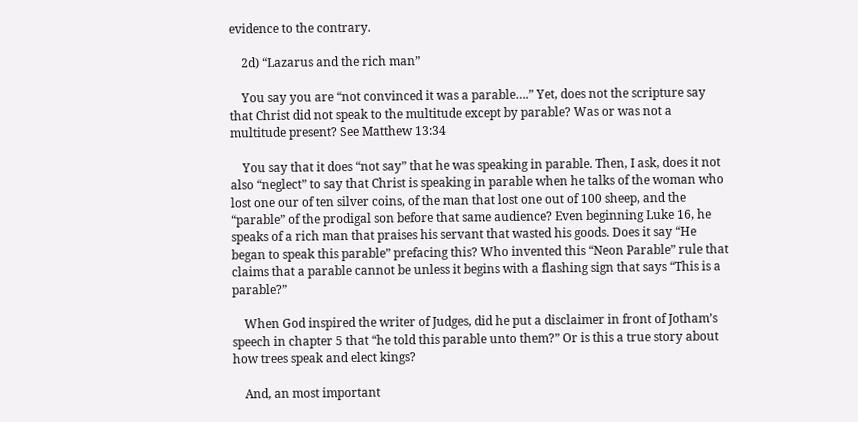evidence to the contrary.

    2d) “Lazarus and the rich man”

    You say you are “not convinced it was a parable….” Yet, does not the scripture say that Christ did not speak to the multitude except by parable? Was or was not a multitude present? See Matthew 13:34

    You say that it does “not say” that he was speaking in parable. Then, I ask, does it not also “neglect” to say that Christ is speaking in parable when he talks of the woman who lost one our of ten silver coins, of the man that lost one out of 100 sheep, and the “parable” of the prodigal son before that same audience? Even beginning Luke 16, he speaks of a rich man that praises his servant that wasted his goods. Does it say “He began to speak this parable” prefacing this? Who invented this “Neon Parable” rule that claims that a parable cannot be unless it begins with a flashing sign that says “This is a parable?”

    When God inspired the writer of Judges, did he put a disclaimer in front of Jotham’s speech in chapter 5 that “he told this parable unto them?” Or is this a true story about how trees speak and elect kings?

    And, an most important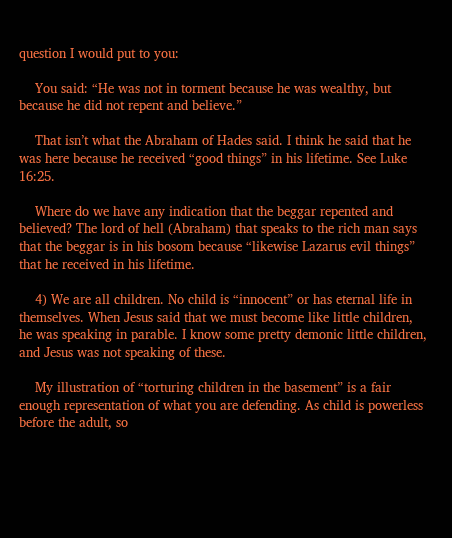question I would put to you:

    You said: “He was not in torment because he was wealthy, but because he did not repent and believe.”

    That isn’t what the Abraham of Hades said. I think he said that he was here because he received “good things” in his lifetime. See Luke 16:25.

    Where do we have any indication that the beggar repented and believed? The lord of hell (Abraham) that speaks to the rich man says that the beggar is in his bosom because “likewise Lazarus evil things” that he received in his lifetime.

    4) We are all children. No child is “innocent” or has eternal life in themselves. When Jesus said that we must become like little children, he was speaking in parable. I know some pretty demonic little children, and Jesus was not speaking of these.

    My illustration of “torturing children in the basement” is a fair enough representation of what you are defending. As child is powerless before the adult, so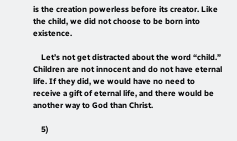is the creation powerless before its creator. Like the child, we did not choose to be born into existence.

    Let’s not get distracted about the word “child.” Children are not innocent and do not have eternal life. If they did, we would have no need to receive a gift of eternal life, and there would be another way to God than Christ.

    5)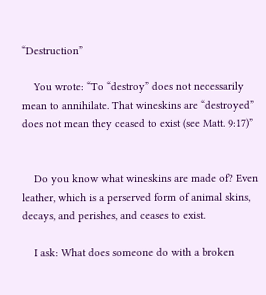“Destruction”

    You wrote: “To “destroy” does not necessarily mean to annihilate. That wineskins are “destroyed” does not mean they ceased to exist (see Matt. 9:17)”


    Do you know what wineskins are made of? Even leather, which is a perserved form of animal skins, decays, and perishes, and ceases to exist.

    I ask: What does someone do with a broken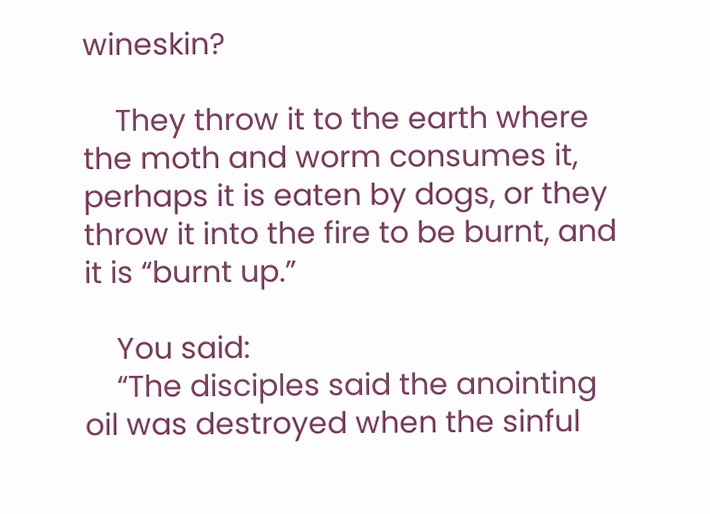wineskin?

    They throw it to the earth where the moth and worm consumes it, perhaps it is eaten by dogs, or they throw it into the fire to be burnt, and it is “burnt up.”

    You said:
    “The disciples said the anointing oil was destroyed when the sinful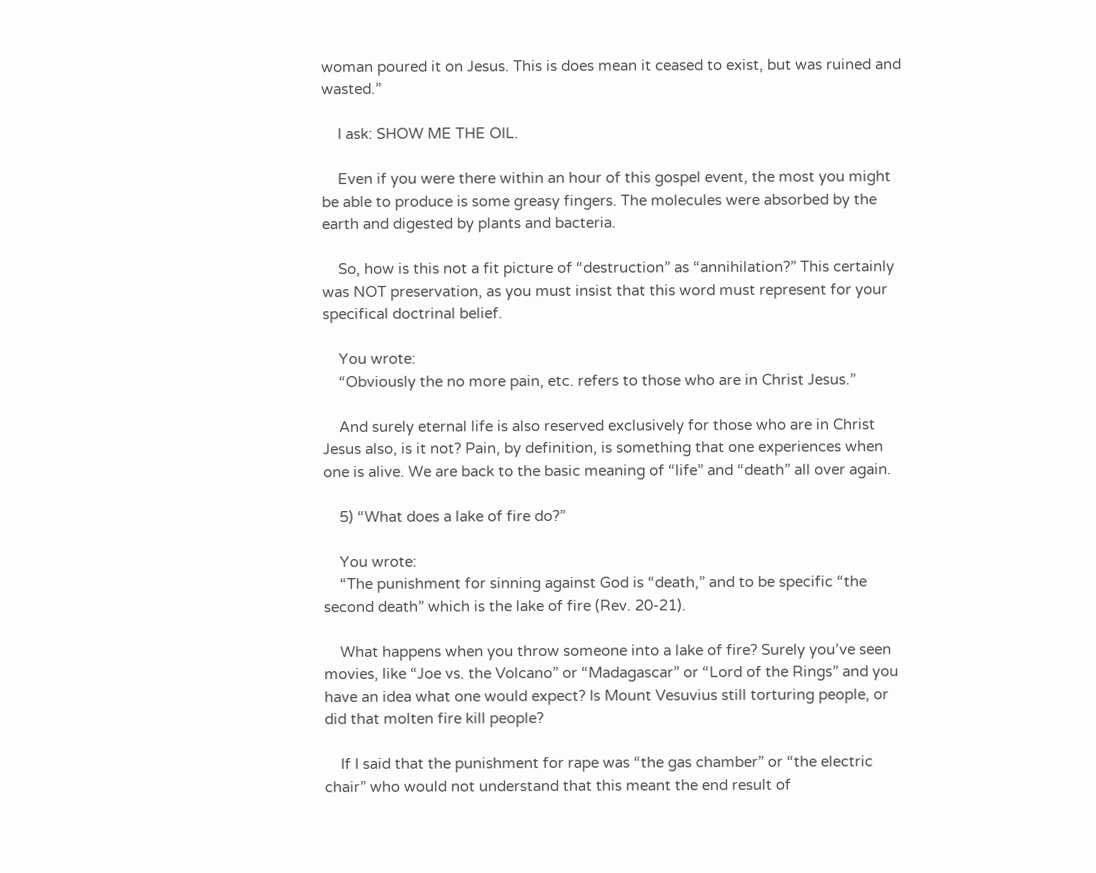woman poured it on Jesus. This is does mean it ceased to exist, but was ruined and wasted.”

    I ask: SHOW ME THE OIL.

    Even if you were there within an hour of this gospel event, the most you might be able to produce is some greasy fingers. The molecules were absorbed by the earth and digested by plants and bacteria.

    So, how is this not a fit picture of “destruction” as “annihilation?” This certainly was NOT preservation, as you must insist that this word must represent for your specifical doctrinal belief.

    You wrote:
    “Obviously the no more pain, etc. refers to those who are in Christ Jesus.”

    And surely eternal life is also reserved exclusively for those who are in Christ Jesus also, is it not? Pain, by definition, is something that one experiences when one is alive. We are back to the basic meaning of “life” and “death” all over again.

    5) “What does a lake of fire do?”

    You wrote:
    “The punishment for sinning against God is “death,” and to be specific “the second death” which is the lake of fire (Rev. 20-21).

    What happens when you throw someone into a lake of fire? Surely you’ve seen movies, like “Joe vs. the Volcano” or “Madagascar” or “Lord of the Rings” and you have an idea what one would expect? Is Mount Vesuvius still torturing people, or did that molten fire kill people?

    If I said that the punishment for rape was “the gas chamber” or “the electric chair” who would not understand that this meant the end result of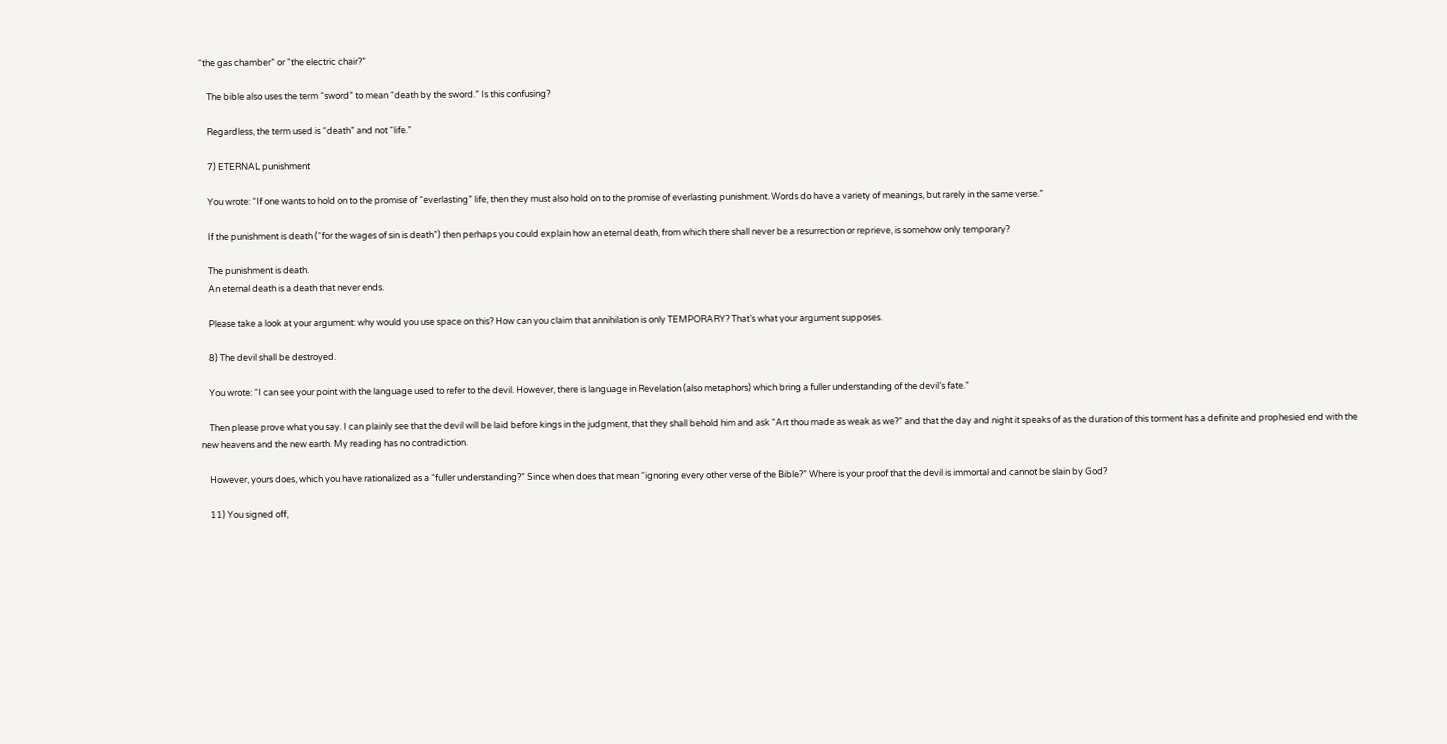“the gas chamber” or “the electric chair?”

    The bible also uses the term “sword” to mean “death by the sword.” Is this confusing?

    Regardless, the term used is “death” and not “life.”

    7) ETERNAL punishment

    You wrote: “If one wants to hold on to the promise of “everlasting” life, then they must also hold on to the promise of everlasting punishment. Words do have a variety of meanings, but rarely in the same verse.”

    If the punishment is death (“for the wages of sin is death”) then perhaps you could explain how an eternal death, from which there shall never be a resurrection or reprieve, is somehow only temporary?

    The punishment is death.
    An eternal death is a death that never ends.

    Please take a look at your argument: why would you use space on this? How can you claim that annihilation is only TEMPORARY? That’s what your argument supposes.

    8) The devil shall be destroyed.

    You wrote: “I can see your point with the language used to refer to the devil. However, there is language in Revelation (also metaphors) which bring a fuller understanding of the devil’s fate.”

    Then please prove what you say. I can plainly see that the devil will be laid before kings in the judgment, that they shall behold him and ask “Art thou made as weak as we?” and that the day and night it speaks of as the duration of this torment has a definite and prophesied end with the new heavens and the new earth. My reading has no contradiction.

    However, yours does, which you have rationalized as a “fuller understanding?” Since when does that mean “ignoring every other verse of the Bible?” Where is your proof that the devil is immortal and cannot be slain by God?

    11) You signed off,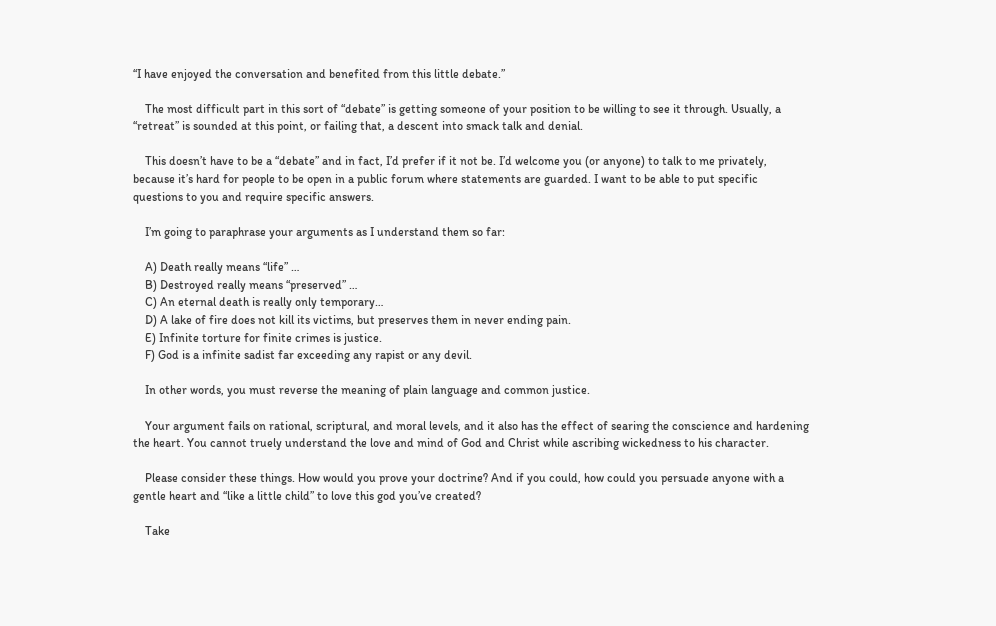“I have enjoyed the conversation and benefited from this little debate.”

    The most difficult part in this sort of “debate” is getting someone of your position to be willing to see it through. Usually, a “retreat” is sounded at this point, or failing that, a descent into smack talk and denial.

    This doesn’t have to be a “debate” and in fact, I’d prefer if it not be. I’d welcome you (or anyone) to talk to me privately, because it’s hard for people to be open in a public forum where statements are guarded. I want to be able to put specific questions to you and require specific answers.

    I’m going to paraphrase your arguments as I understand them so far:

    A) Death really means “life” …
    B) Destroyed really means “preserved” …
    C) An eternal death is really only temporary…
    D) A lake of fire does not kill its victims, but preserves them in never ending pain.
    E) Infinite torture for finite crimes is justice.
    F) God is a infinite sadist far exceeding any rapist or any devil.

    In other words, you must reverse the meaning of plain language and common justice.

    Your argument fails on rational, scriptural, and moral levels, and it also has the effect of searing the conscience and hardening the heart. You cannot truely understand the love and mind of God and Christ while ascribing wickedness to his character.

    Please consider these things. How would you prove your doctrine? And if you could, how could you persuade anyone with a gentle heart and “like a little child” to love this god you’ve created?

    Take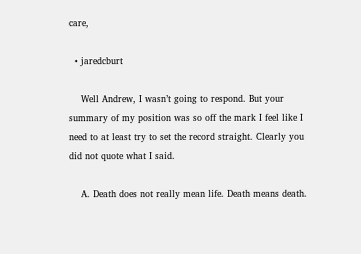care,

  • jaredcburt

    Well Andrew, I wasn’t going to respond. But your summary of my position was so off the mark I feel like I need to at least try to set the record straight. Clearly you did not quote what I said.

    A. Death does not really mean life. Death means death.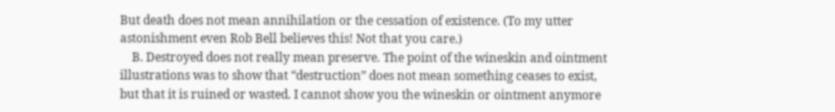But death does not mean annihilation or the cessation of existence. (To my utter astonishment even Rob Bell believes this! Not that you care.)
    B. Destroyed does not really mean preserve. The point of the wineskin and ointment illustrations was to show that “destruction” does not mean something ceases to exist, but that it is ruined or wasted. I cannot show you the wineskin or ointment anymore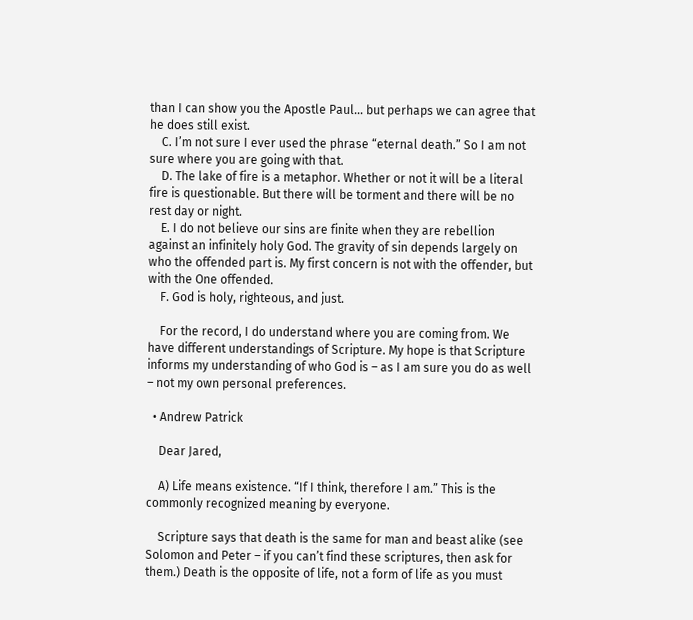than I can show you the Apostle Paul… but perhaps we can agree that he does still exist.
    C. I’m not sure I ever used the phrase “eternal death.” So I am not sure where you are going with that.
    D. The lake of fire is a metaphor. Whether or not it will be a literal fire is questionable. But there will be torment and there will be no rest day or night.
    E. I do not believe our sins are finite when they are rebellion against an infinitely holy God. The gravity of sin depends largely on who the offended part is. My first concern is not with the offender, but with the One offended.
    F. God is holy, righteous, and just.

    For the record, I do understand where you are coming from. We have different understandings of Scripture. My hope is that Scripture informs my understanding of who God is – as I am sure you do as well – not my own personal preferences.

  • Andrew Patrick

    Dear Jared,

    A) Life means existence. “If I think, therefore I am.” This is the commonly recognized meaning by everyone.

    Scripture says that death is the same for man and beast alike (see Solomon and Peter – if you can’t find these scriptures, then ask for them.) Death is the opposite of life, not a form of life as you must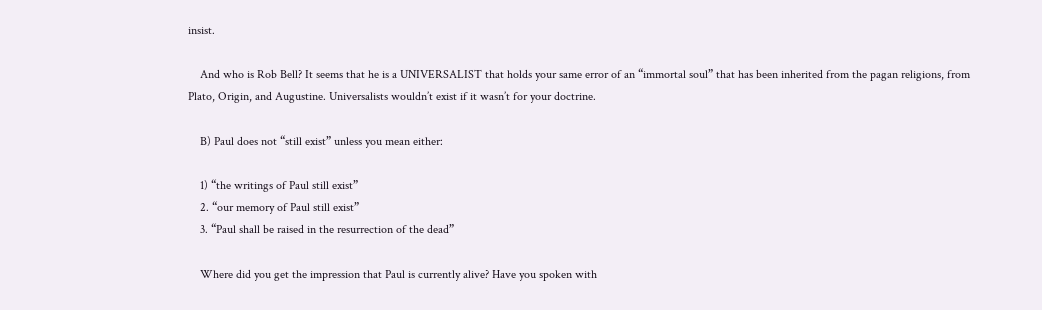insist.

    And who is Rob Bell? It seems that he is a UNIVERSALIST that holds your same error of an “immortal soul” that has been inherited from the pagan religions, from Plato, Origin, and Augustine. Universalists wouldn’t exist if it wasn’t for your doctrine.

    B) Paul does not “still exist” unless you mean either:

    1) “the writings of Paul still exist”
    2. “our memory of Paul still exist”
    3. “Paul shall be raised in the resurrection of the dead”

    Where did you get the impression that Paul is currently alive? Have you spoken with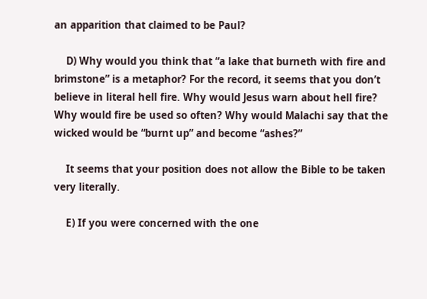an apparition that claimed to be Paul?

    D) Why would you think that “a lake that burneth with fire and brimstone” is a metaphor? For the record, it seems that you don’t believe in literal hell fire. Why would Jesus warn about hell fire? Why would fire be used so often? Why would Malachi say that the wicked would be “burnt up” and become “ashes?”

    It seems that your position does not allow the Bible to be taken very literally.

    E) If you were concerned with the one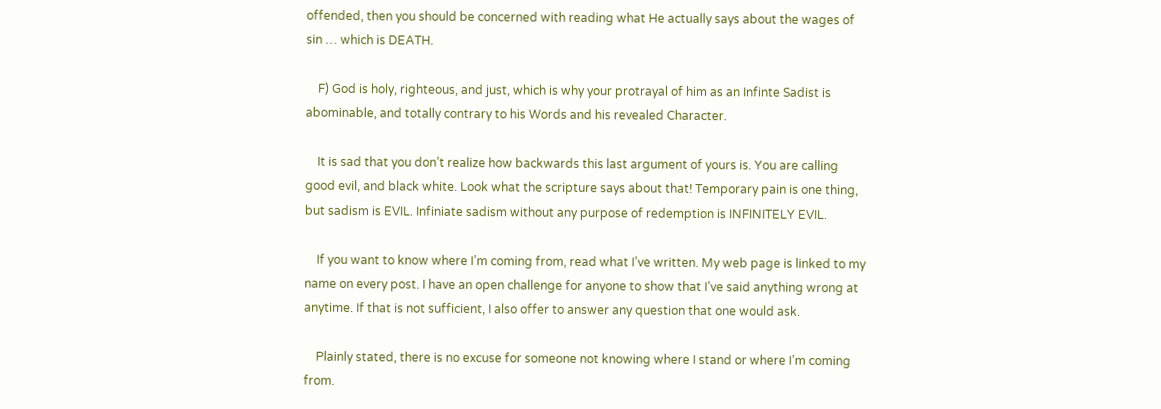offended, then you should be concerned with reading what He actually says about the wages of sin … which is DEATH.

    F) God is holy, righteous, and just, which is why your protrayal of him as an Infinte Sadist is abominable, and totally contrary to his Words and his revealed Character.

    It is sad that you don’t realize how backwards this last argument of yours is. You are calling good evil, and black white. Look what the scripture says about that! Temporary pain is one thing, but sadism is EVIL. Infiniate sadism without any purpose of redemption is INFINITELY EVIL.

    If you want to know where I’m coming from, read what I’ve written. My web page is linked to my name on every post. I have an open challenge for anyone to show that I’ve said anything wrong at anytime. If that is not sufficient, I also offer to answer any question that one would ask.

    Plainly stated, there is no excuse for someone not knowing where I stand or where I’m coming from.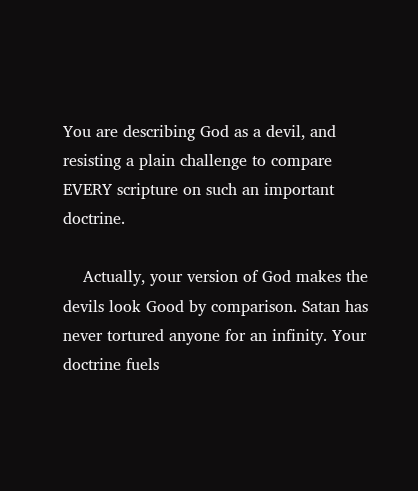You are describing God as a devil, and resisting a plain challenge to compare EVERY scripture on such an important doctrine.

    Actually, your version of God makes the devils look Good by comparison. Satan has never tortured anyone for an infinity. Your doctrine fuels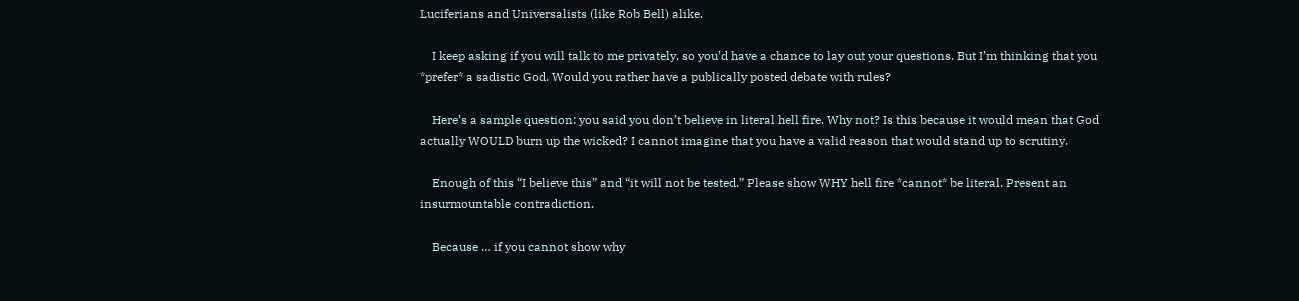Luciferians and Universalists (like Rob Bell) alike.

    I keep asking if you will talk to me privately, so you’d have a chance to lay out your questions. But I’m thinking that you *prefer* a sadistic God. Would you rather have a publically posted debate with rules?

    Here’s a sample question: you said you don’t believe in literal hell fire. Why not? Is this because it would mean that God actually WOULD burn up the wicked? I cannot imagine that you have a valid reason that would stand up to scrutiny.

    Enough of this “I believe this” and “it will not be tested.” Please show WHY hell fire *cannot* be literal. Present an insurmountable contradiction.

    Because … if you cannot show why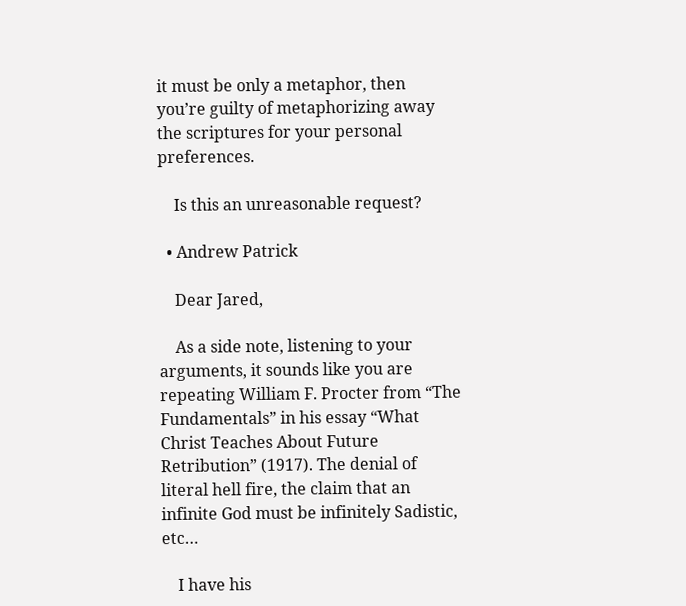it must be only a metaphor, then you’re guilty of metaphorizing away the scriptures for your personal preferences.

    Is this an unreasonable request?

  • Andrew Patrick

    Dear Jared,

    As a side note, listening to your arguments, it sounds like you are repeating William F. Procter from “The Fundamentals” in his essay “What Christ Teaches About Future Retribution” (1917). The denial of literal hell fire, the claim that an infinite God must be infinitely Sadistic, etc…

    I have his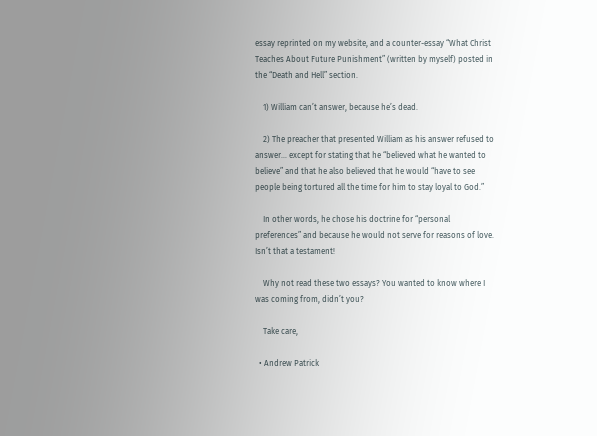essay reprinted on my website, and a counter-essay “What Christ Teaches About Future Punishment” (written by myself) posted in the “Death and Hell” section.

    1) William can’t answer, because he’s dead.

    2) The preacher that presented William as his answer refused to answer… except for stating that he “believed what he wanted to believe” and that he also believed that he would “have to see people being tortured all the time for him to stay loyal to God.”

    In other words, he chose his doctrine for “personal preferences” and because he would not serve for reasons of love. Isn’t that a testament!

    Why not read these two essays? You wanted to know where I was coming from, didn’t you?

    Take care,

  • Andrew Patrick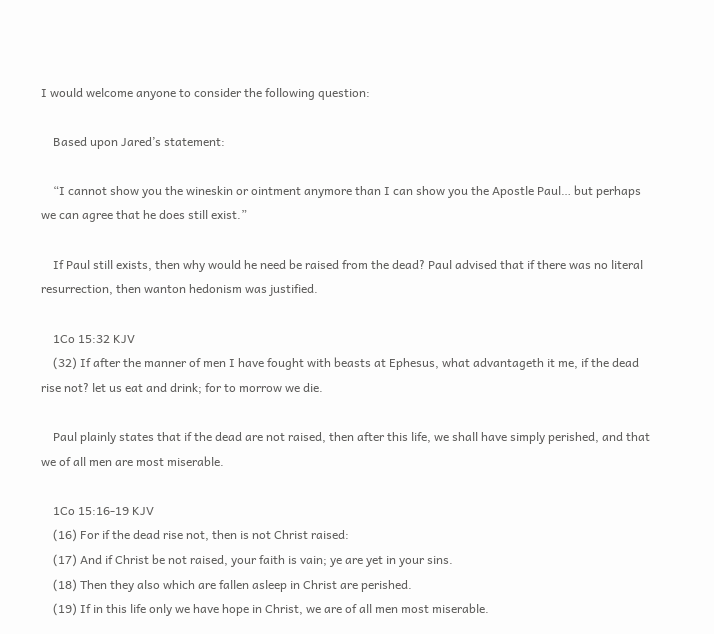I would welcome anyone to consider the following question:

    Based upon Jared’s statement:

    “I cannot show you the wineskin or ointment anymore than I can show you the Apostle Paul… but perhaps we can agree that he does still exist.”

    If Paul still exists, then why would he need be raised from the dead? Paul advised that if there was no literal resurrection, then wanton hedonism was justified.

    1Co 15:32 KJV
    (32) If after the manner of men I have fought with beasts at Ephesus, what advantageth it me, if the dead rise not? let us eat and drink; for to morrow we die.

    Paul plainly states that if the dead are not raised, then after this life, we shall have simply perished, and that we of all men are most miserable.

    1Co 15:16-19 KJV
    (16) For if the dead rise not, then is not Christ raised:
    (17) And if Christ be not raised, your faith is vain; ye are yet in your sins.
    (18) Then they also which are fallen asleep in Christ are perished.
    (19) If in this life only we have hope in Christ, we are of all men most miserable.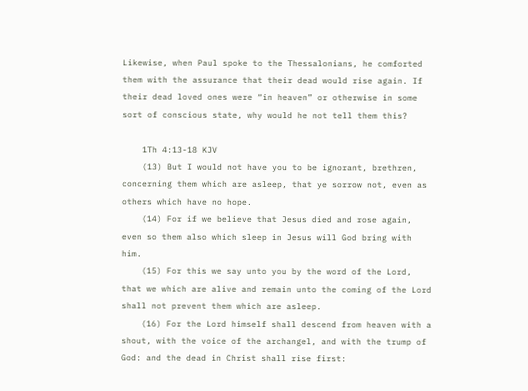Likewise, when Paul spoke to the Thessalonians, he comforted them with the assurance that their dead would rise again. If their dead loved ones were “in heaven” or otherwise in some sort of conscious state, why would he not tell them this?

    1Th 4:13-18 KJV
    (13) But I would not have you to be ignorant, brethren, concerning them which are asleep, that ye sorrow not, even as others which have no hope.
    (14) For if we believe that Jesus died and rose again, even so them also which sleep in Jesus will God bring with him.
    (15) For this we say unto you by the word of the Lord, that we which are alive and remain unto the coming of the Lord shall not prevent them which are asleep.
    (16) For the Lord himself shall descend from heaven with a shout, with the voice of the archangel, and with the trump of God: and the dead in Christ shall rise first: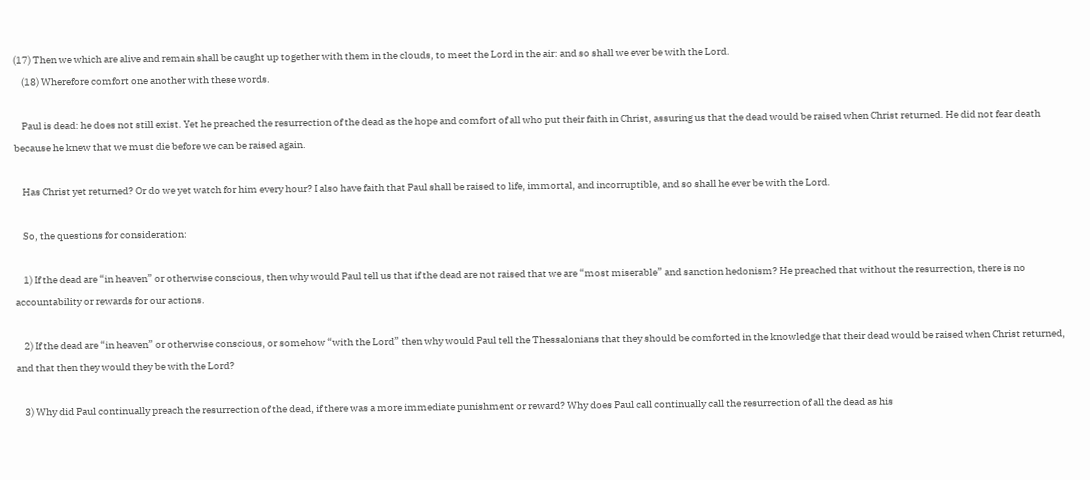(17) Then we which are alive and remain shall be caught up together with them in the clouds, to meet the Lord in the air: and so shall we ever be with the Lord.
    (18) Wherefore comfort one another with these words.

    Paul is dead: he does not still exist. Yet he preached the resurrection of the dead as the hope and comfort of all who put their faith in Christ, assuring us that the dead would be raised when Christ returned. He did not fear death because he knew that we must die before we can be raised again.

    Has Christ yet returned? Or do we yet watch for him every hour? I also have faith that Paul shall be raised to life, immortal, and incorruptible, and so shall he ever be with the Lord.

    So, the questions for consideration:

    1) If the dead are “in heaven” or otherwise conscious, then why would Paul tell us that if the dead are not raised that we are “most miserable” and sanction hedonism? He preached that without the resurrection, there is no accountability or rewards for our actions.

    2) If the dead are “in heaven” or otherwise conscious, or somehow “with the Lord” then why would Paul tell the Thessalonians that they should be comforted in the knowledge that their dead would be raised when Christ returned, and that then they would they be with the Lord?

    3) Why did Paul continually preach the resurrection of the dead, if there was a more immediate punishment or reward? Why does Paul call continually call the resurrection of all the dead as his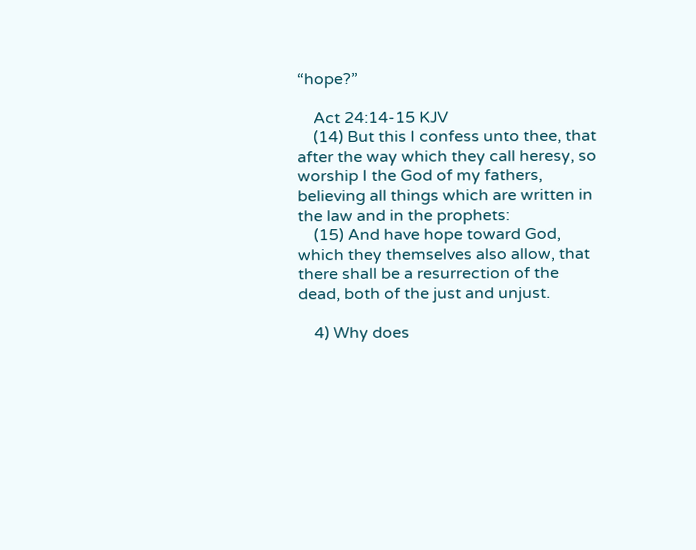“hope?”

    Act 24:14-15 KJV
    (14) But this I confess unto thee, that after the way which they call heresy, so worship I the God of my fathers, believing all things which are written in the law and in the prophets:
    (15) And have hope toward God, which they themselves also allow, that there shall be a resurrection of the dead, both of the just and unjust.

    4) Why does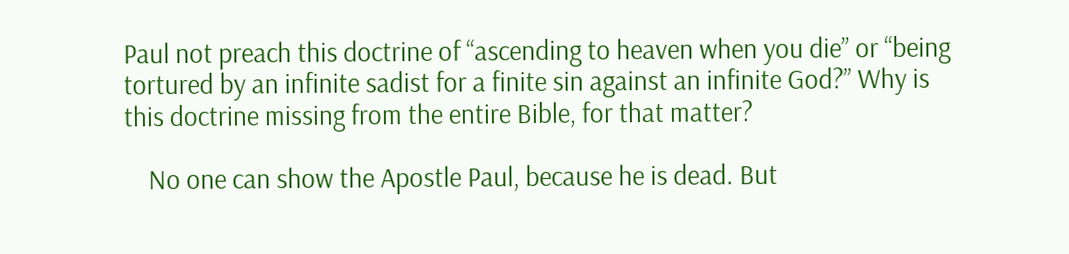Paul not preach this doctrine of “ascending to heaven when you die” or “being tortured by an infinite sadist for a finite sin against an infinite God?” Why is this doctrine missing from the entire Bible, for that matter?

    No one can show the Apostle Paul, because he is dead. But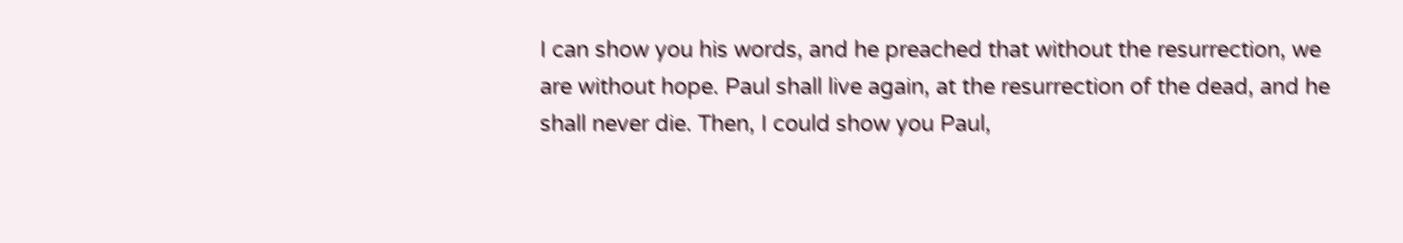I can show you his words, and he preached that without the resurrection, we are without hope. Paul shall live again, at the resurrection of the dead, and he shall never die. Then, I could show you Paul,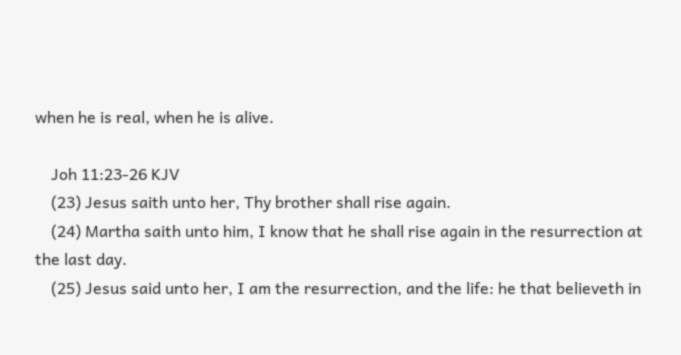when he is real, when he is alive.

    Joh 11:23-26 KJV
    (23) Jesus saith unto her, Thy brother shall rise again.
    (24) Martha saith unto him, I know that he shall rise again in the resurrection at the last day.
    (25) Jesus said unto her, I am the resurrection, and the life: he that believeth in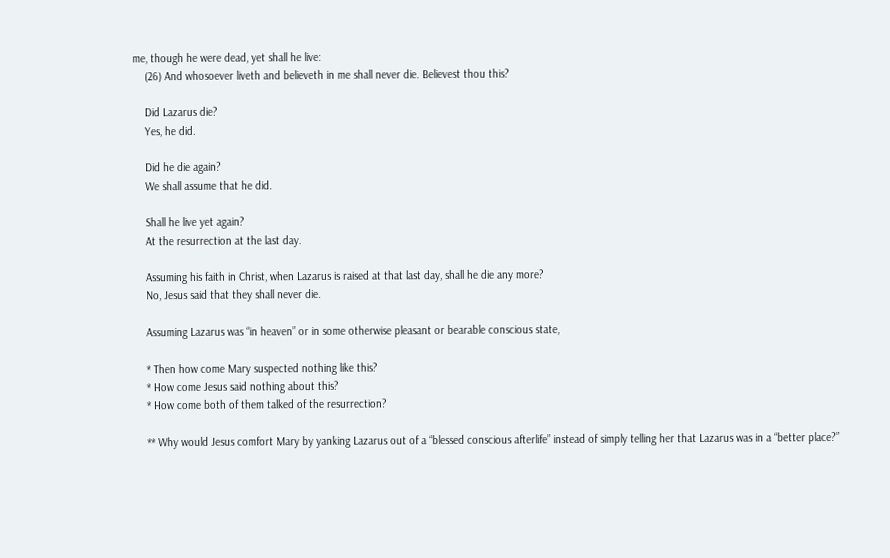me, though he were dead, yet shall he live:
    (26) And whosoever liveth and believeth in me shall never die. Believest thou this?

    Did Lazarus die?
    Yes, he did.

    Did he die again?
    We shall assume that he did.

    Shall he live yet again?
    At the resurrection at the last day.

    Assuming his faith in Christ, when Lazarus is raised at that last day, shall he die any more?
    No, Jesus said that they shall never die.

    Assuming Lazarus was “in heaven” or in some otherwise pleasant or bearable conscious state,

    * Then how come Mary suspected nothing like this?
    * How come Jesus said nothing about this?
    * How come both of them talked of the resurrection?

    ** Why would Jesus comfort Mary by yanking Lazarus out of a “blessed conscious afterlife” instead of simply telling her that Lazarus was in a “better place?”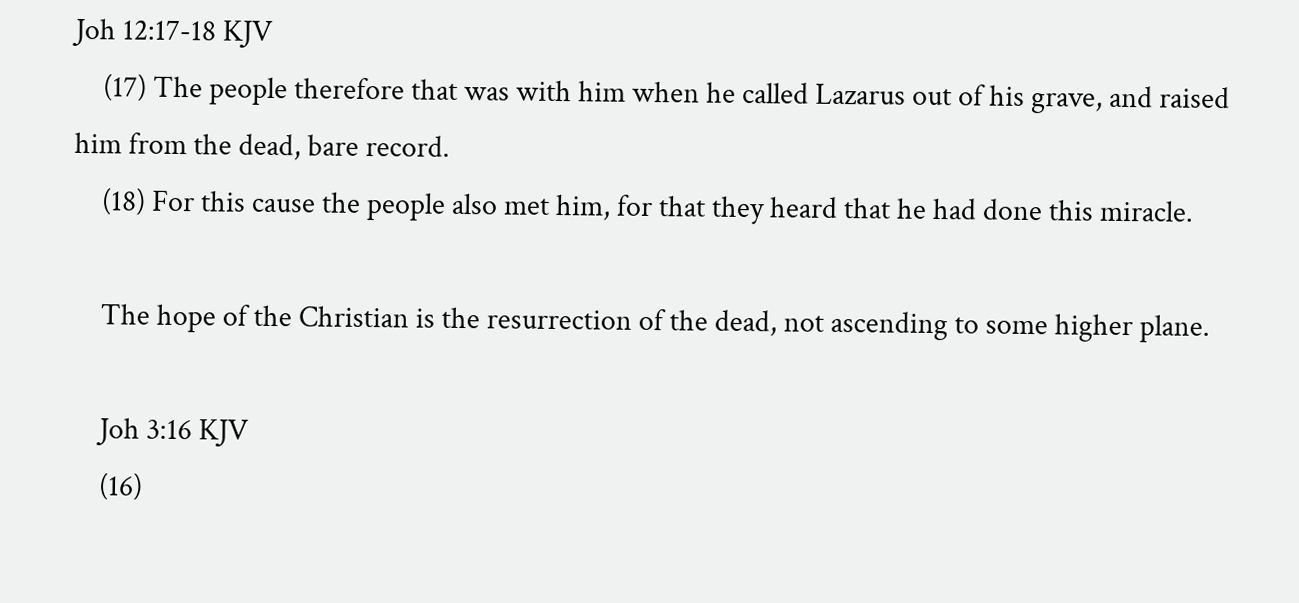Joh 12:17-18 KJV
    (17) The people therefore that was with him when he called Lazarus out of his grave, and raised him from the dead, bare record.
    (18) For this cause the people also met him, for that they heard that he had done this miracle.

    The hope of the Christian is the resurrection of the dead, not ascending to some higher plane.

    Joh 3:16 KJV
    (16)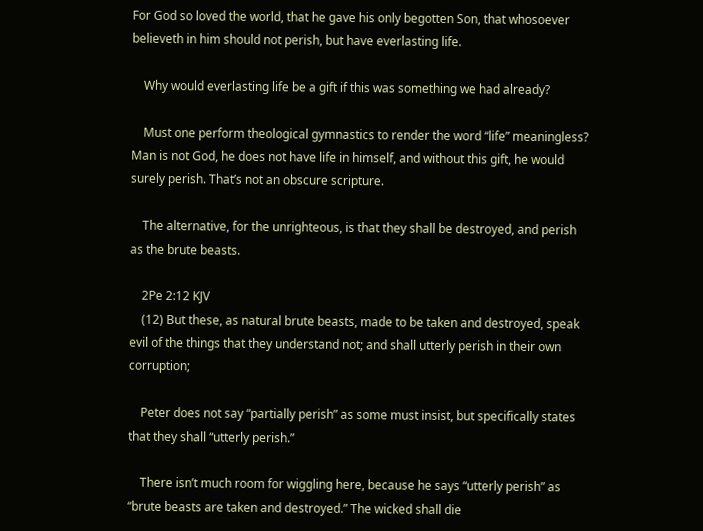For God so loved the world, that he gave his only begotten Son, that whosoever believeth in him should not perish, but have everlasting life.

    Why would everlasting life be a gift if this was something we had already?

    Must one perform theological gymnastics to render the word “life” meaningless? Man is not God, he does not have life in himself, and without this gift, he would surely perish. That’s not an obscure scripture.

    The alternative, for the unrighteous, is that they shall be destroyed, and perish as the brute beasts.

    2Pe 2:12 KJV
    (12) But these, as natural brute beasts, made to be taken and destroyed, speak evil of the things that they understand not; and shall utterly perish in their own corruption;

    Peter does not say “partially perish” as some must insist, but specifically states that they shall “utterly perish.”

    There isn’t much room for wiggling here, because he says “utterly perish” as “brute beasts are taken and destroyed.” The wicked shall die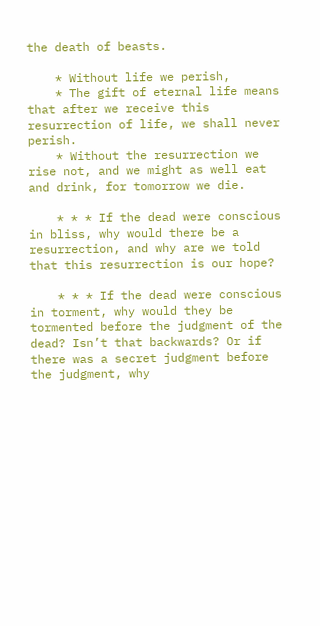the death of beasts.

    * Without life we perish,
    * The gift of eternal life means that after we receive this resurrection of life, we shall never perish.
    * Without the resurrection we rise not, and we might as well eat and drink, for tomorrow we die.

    * * * If the dead were conscious in bliss, why would there be a resurrection, and why are we told that this resurrection is our hope?

    * * * If the dead were conscious in torment, why would they be tormented before the judgment of the dead? Isn’t that backwards? Or if there was a secret judgment before the judgment, why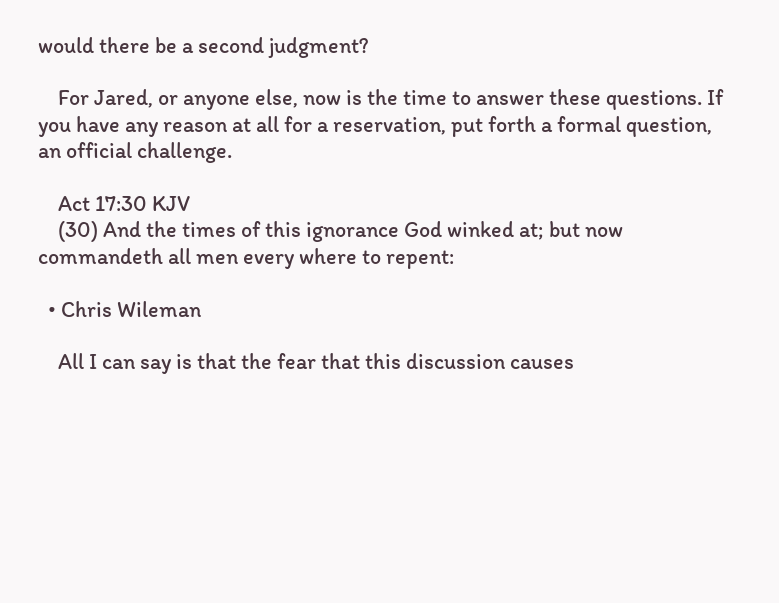would there be a second judgment?

    For Jared, or anyone else, now is the time to answer these questions. If you have any reason at all for a reservation, put forth a formal question, an official challenge.

    Act 17:30 KJV
    (30) And the times of this ignorance God winked at; but now commandeth all men every where to repent:

  • Chris Wileman

    All I can say is that the fear that this discussion causes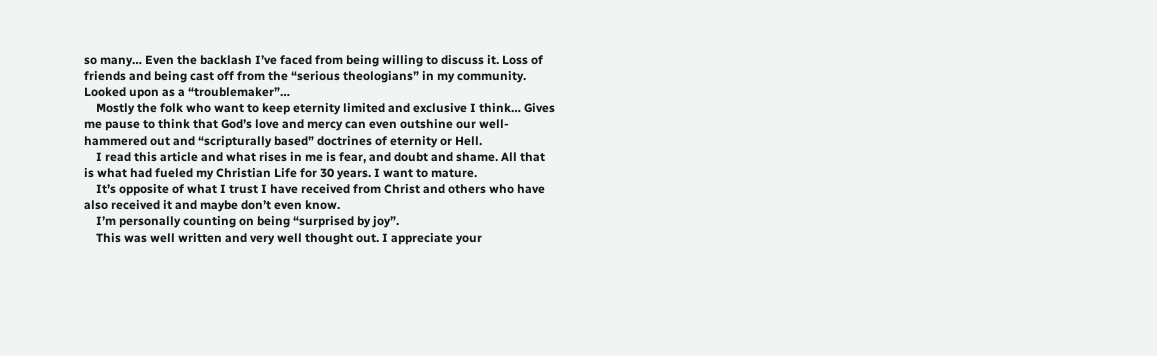so many… Even the backlash I’ve faced from being willing to discuss it. Loss of friends and being cast off from the “serious theologians” in my community. Looked upon as a “troublemaker”…
    Mostly the folk who want to keep eternity limited and exclusive I think… Gives me pause to think that God’s love and mercy can even outshine our well-hammered out and “scripturally based” doctrines of eternity or Hell.
    I read this article and what rises in me is fear, and doubt and shame. All that is what had fueled my Christian Life for 30 years. I want to mature.
    It’s opposite of what I trust I have received from Christ and others who have also received it and maybe don’t even know.
    I’m personally counting on being “surprised by joy”.
    This was well written and very well thought out. I appreciate your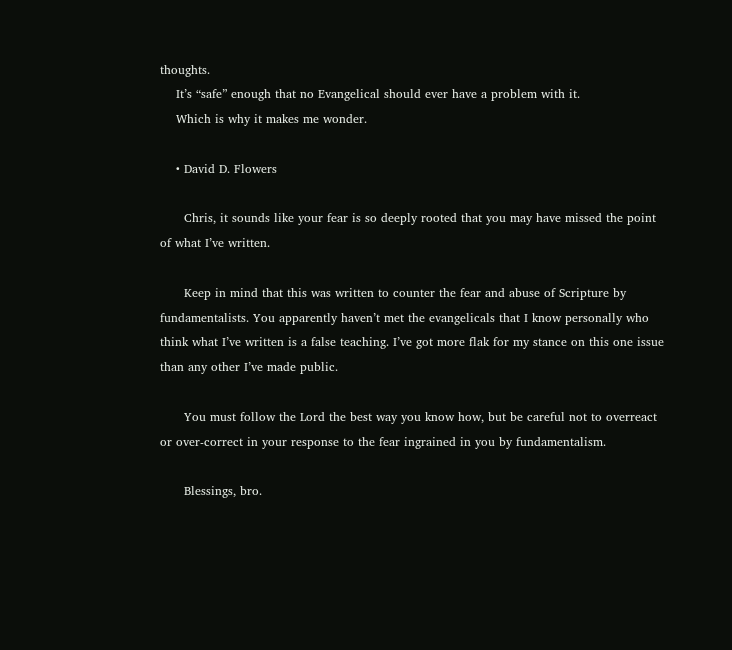thoughts.
    It’s “safe” enough that no Evangelical should ever have a problem with it.
    Which is why it makes me wonder.

    • David D. Flowers

      Chris, it sounds like your fear is so deeply rooted that you may have missed the point of what I’ve written.

      Keep in mind that this was written to counter the fear and abuse of Scripture by fundamentalists. You apparently haven’t met the evangelicals that I know personally who think what I’ve written is a false teaching. I’ve got more flak for my stance on this one issue than any other I’ve made public.

      You must follow the Lord the best way you know how, but be careful not to overreact or over-correct in your response to the fear ingrained in you by fundamentalism.

      Blessings, bro.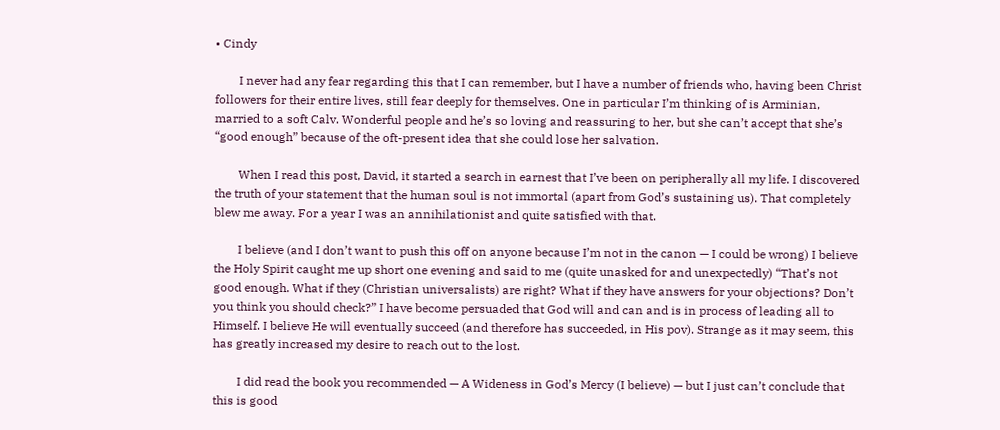• Cindy

        I never had any fear regarding this that I can remember, but I have a number of friends who, having been Christ followers for their entire lives, still fear deeply for themselves. One in particular I’m thinking of is Arminian, married to a soft Calv. Wonderful people and he’s so loving and reassuring to her, but she can’t accept that she’s “good enough” because of the oft-present idea that she could lose her salvation.

        When I read this post, David, it started a search in earnest that I’ve been on peripherally all my life. I discovered the truth of your statement that the human soul is not immortal (apart from God’s sustaining us). That completely blew me away. For a year I was an annihilationist and quite satisfied with that.

        I believe (and I don’t want to push this off on anyone because I’m not in the canon — I could be wrong) I believe the Holy Spirit caught me up short one evening and said to me (quite unasked for and unexpectedly) “That’s not good enough. What if they (Christian universalists) are right? What if they have answers for your objections? Don’t you think you should check?” I have become persuaded that God will and can and is in process of leading all to Himself. I believe He will eventually succeed (and therefore has succeeded, in His pov). Strange as it may seem, this has greatly increased my desire to reach out to the lost.

        I did read the book you recommended — A Wideness in God’s Mercy (I believe) — but I just can’t conclude that this is good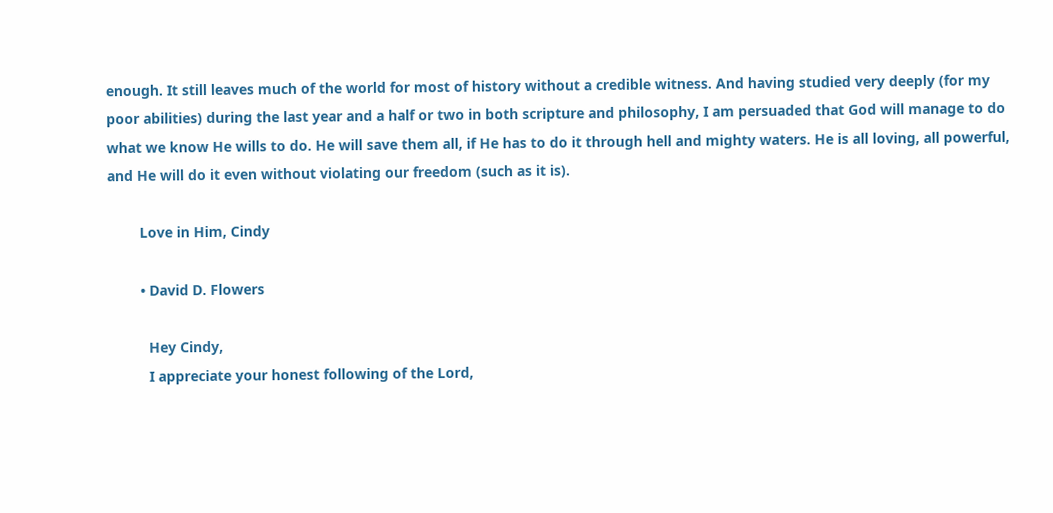enough. It still leaves much of the world for most of history without a credible witness. And having studied very deeply (for my poor abilities) during the last year and a half or two in both scripture and philosophy, I am persuaded that God will manage to do what we know He wills to do. He will save them all, if He has to do it through hell and mighty waters. He is all loving, all powerful, and He will do it even without violating our freedom (such as it is).

        Love in Him, Cindy

        • David D. Flowers

          Hey Cindy,
          I appreciate your honest following of the Lord,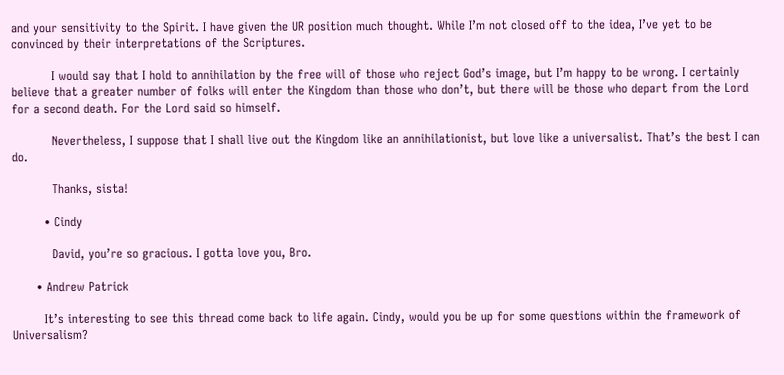and your sensitivity to the Spirit. I have given the UR position much thought. While I’m not closed off to the idea, I’ve yet to be convinced by their interpretations of the Scriptures.

          I would say that I hold to annihilation by the free will of those who reject God’s image, but I’m happy to be wrong. I certainly believe that a greater number of folks will enter the Kingdom than those who don’t, but there will be those who depart from the Lord for a second death. For the Lord said so himself.

          Nevertheless, I suppose that I shall live out the Kingdom like an annihilationist, but love like a universalist. That’s the best I can do.

          Thanks, sista!

        • Cindy

          David, you’re so gracious. I gotta love you, Bro.

      • Andrew Patrick

        It’s interesting to see this thread come back to life again. Cindy, would you be up for some questions within the framework of Universalism?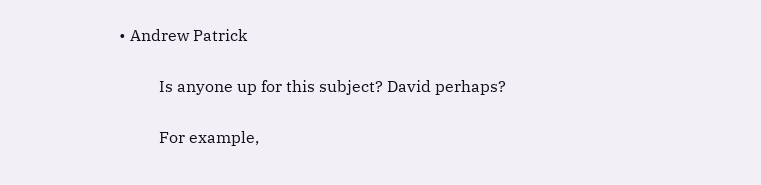• Andrew Patrick

          Is anyone up for this subject? David perhaps?

          For example,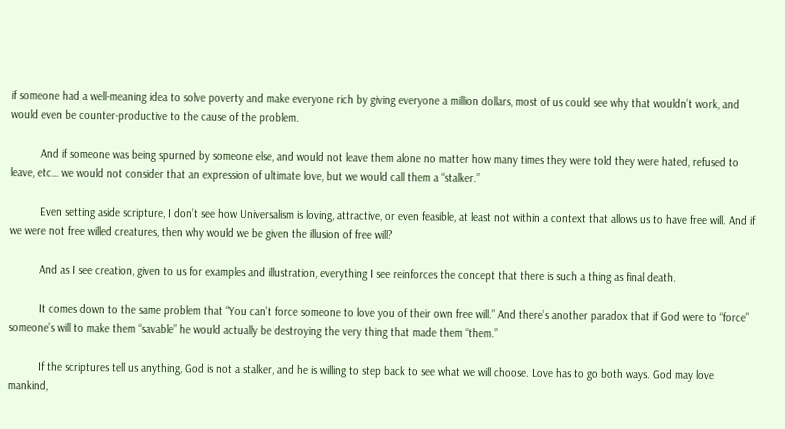if someone had a well-meaning idea to solve poverty and make everyone rich by giving everyone a million dollars, most of us could see why that wouldn’t work, and would even be counter-productive to the cause of the problem.

          And if someone was being spurned by someone else, and would not leave them alone no matter how many times they were told they were hated, refused to leave, etc… we would not consider that an expression of ultimate love, but we would call them a “stalker.”

          Even setting aside scripture, I don’t see how Universalism is loving, attractive, or even feasible, at least not within a context that allows us to have free will. And if we were not free willed creatures, then why would we be given the illusion of free will?

          And as I see creation, given to us for examples and illustration, everything I see reinforces the concept that there is such a thing as final death.

          It comes down to the same problem that “You can’t force someone to love you of their own free will.” And there’s another paradox that if God were to “force” someone’s will to make them “savable” he would actually be destroying the very thing that made them “them.”

          If the scriptures tell us anything, God is not a stalker, and he is willing to step back to see what we will choose. Love has to go both ways. God may love mankind,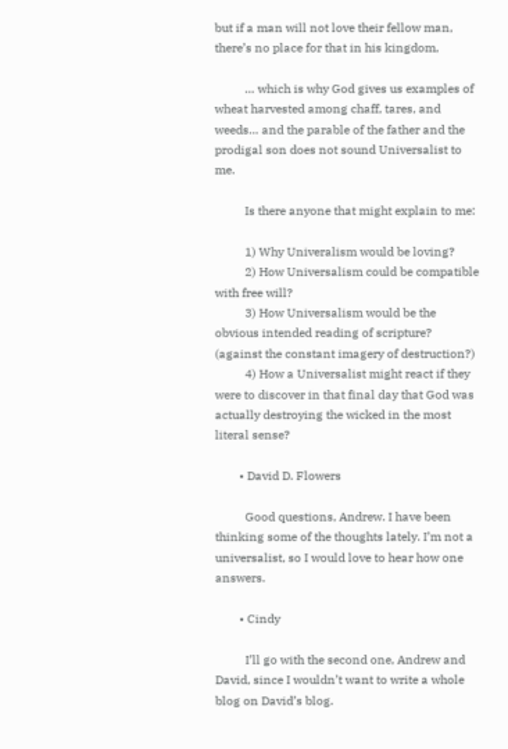but if a man will not love their fellow man, there’s no place for that in his kingdom,

          … which is why God gives us examples of wheat harvested among chaff, tares, and weeds… and the parable of the father and the prodigal son does not sound Universalist to me.

          Is there anyone that might explain to me:

          1) Why Univeralism would be loving?
          2) How Universalism could be compatible with free will?
          3) How Universalism would be the obvious intended reading of scripture? (against the constant imagery of destruction?)
          4) How a Universalist might react if they were to discover in that final day that God was actually destroying the wicked in the most literal sense?

        • David D. Flowers

          Good questions, Andrew. I have been thinking some of the thoughts lately. I’m not a universalist, so I would love to hear how one answers.

        • Cindy

          I’ll go with the second one, Andrew and David, since I wouldn’t want to write a whole blog on David’s blog.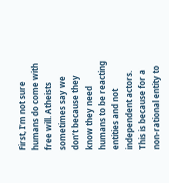First, I’m not sure humans do come with free will. Atheists sometimes say we don’t because they know they need humans to be reacting entities and not independent actors. This is because for a non-rational entity to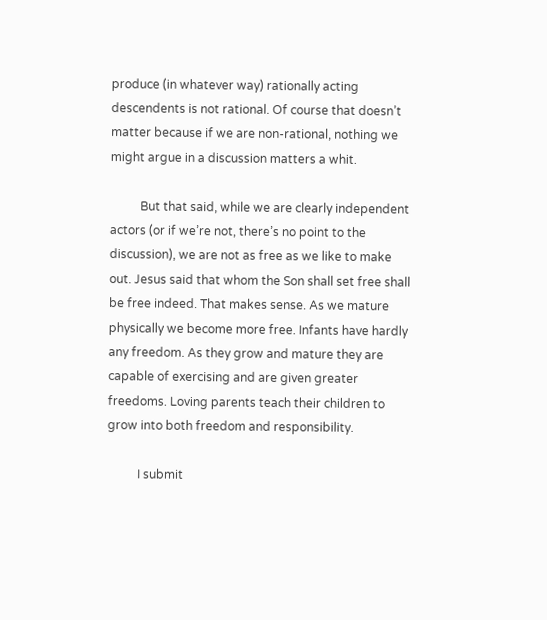produce (in whatever way) rationally acting descendents is not rational. Of course that doesn’t matter because if we are non-rational, nothing we might argue in a discussion matters a whit.

          But that said, while we are clearly independent actors (or if we’re not, there’s no point to the discussion), we are not as free as we like to make out. Jesus said that whom the Son shall set free shall be free indeed. That makes sense. As we mature physically we become more free. Infants have hardly any freedom. As they grow and mature they are capable of exercising and are given greater freedoms. Loving parents teach their children to grow into both freedom and responsibility.

          I submit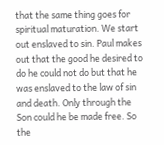that the same thing goes for spiritual maturation. We start out enslaved to sin. Paul makes out that the good he desired to do he could not do but that he was enslaved to the law of sin and death. Only through the Son could he be made free. So the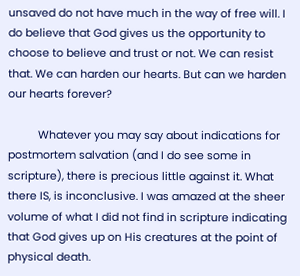unsaved do not have much in the way of free will. I do believe that God gives us the opportunity to choose to believe and trust or not. We can resist that. We can harden our hearts. But can we harden our hearts forever?

          Whatever you may say about indications for postmortem salvation (and I do see some in scripture), there is precious little against it. What there IS, is inconclusive. I was amazed at the sheer volume of what I did not find in scripture indicating that God gives up on His creatures at the point of physical death.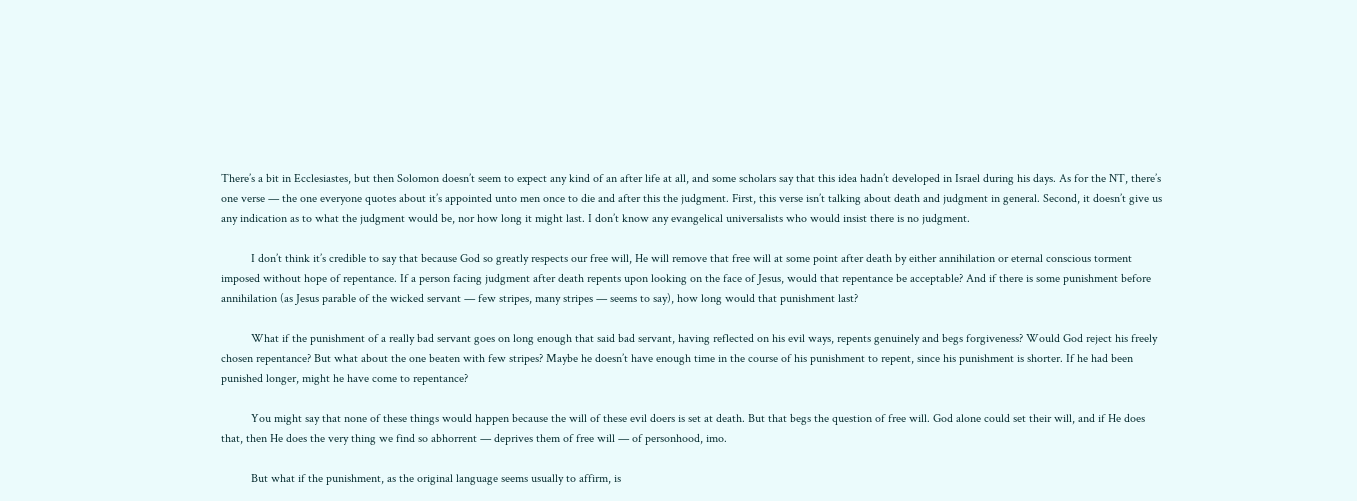There’s a bit in Ecclesiastes, but then Solomon doesn’t seem to expect any kind of an after life at all, and some scholars say that this idea hadn’t developed in Israel during his days. As for the NT, there’s one verse — the one everyone quotes about it’s appointed unto men once to die and after this the judgment. First, this verse isn’t talking about death and judgment in general. Second, it doesn’t give us any indication as to what the judgment would be, nor how long it might last. I don’t know any evangelical universalists who would insist there is no judgment.

          I don’t think it’s credible to say that because God so greatly respects our free will, He will remove that free will at some point after death by either annihilation or eternal conscious torment imposed without hope of repentance. If a person facing judgment after death repents upon looking on the face of Jesus, would that repentance be acceptable? And if there is some punishment before annihilation (as Jesus parable of the wicked servant — few stripes, many stripes — seems to say), how long would that punishment last?

          What if the punishment of a really bad servant goes on long enough that said bad servant, having reflected on his evil ways, repents genuinely and begs forgiveness? Would God reject his freely chosen repentance? But what about the one beaten with few stripes? Maybe he doesn’t have enough time in the course of his punishment to repent, since his punishment is shorter. If he had been punished longer, might he have come to repentance?

          You might say that none of these things would happen because the will of these evil doers is set at death. But that begs the question of free will. God alone could set their will, and if He does that, then He does the very thing we find so abhorrent — deprives them of free will — of personhood, imo.

          But what if the punishment, as the original language seems usually to affirm, is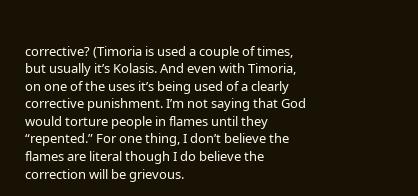corrective? (Timoria is used a couple of times, but usually it’s Kolasis. And even with Timoria, on one of the uses it’s being used of a clearly corrective punishment. I’m not saying that God would torture people in flames until they “repented.” For one thing, I don’t believe the flames are literal though I do believe the correction will be grievous.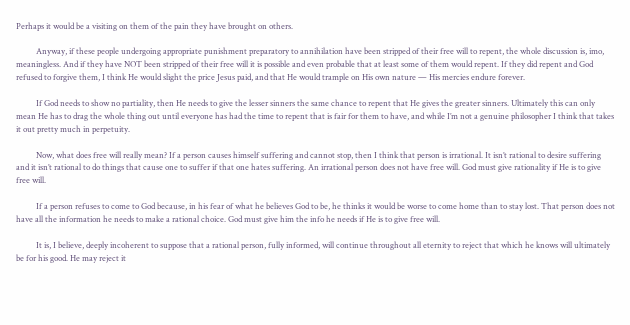Perhaps it would be a visiting on them of the pain they have brought on others.

          Anyway, if these people undergoing appropriate punishment preparatory to annihilation have been stripped of their free will to repent, the whole discussion is, imo, meaningless. And if they have NOT been stripped of their free will it is possible and even probable that at least some of them would repent. If they did repent and God refused to forgive them, I think He would slight the price Jesus paid, and that He would trample on His own nature — His mercies endure forever.

          If God needs to show no partiality, then He needs to give the lesser sinners the same chance to repent that He gives the greater sinners. Ultimately this can only mean He has to drag the whole thing out until everyone has had the time to repent that is fair for them to have, and while I’m not a genuine philosopher I think that takes it out pretty much in perpetuity.

          Now, what does free will really mean? If a person causes himself suffering and cannot stop, then I think that person is irrational. It isn’t rational to desire suffering and it isn’t rational to do things that cause one to suffer if that one hates suffering. An irrational person does not have free will. God must give rationality if He is to give free will.

          If a person refuses to come to God because, in his fear of what he believes God to be, he thinks it would be worse to come home than to stay lost. That person does not have all the information he needs to make a rational choice. God must give him the info he needs if He is to give free will.

          It is, I believe, deeply incoherent to suppose that a rational person, fully informed, will continue throughout all eternity to reject that which he knows will ultimately be for his good. He may reject it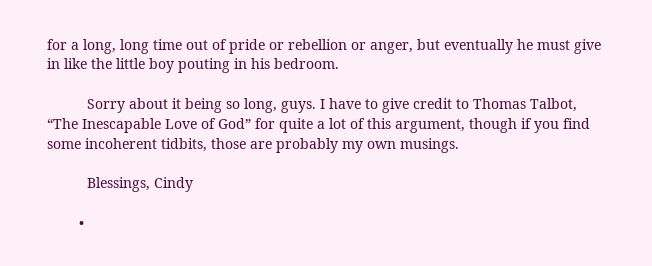for a long, long time out of pride or rebellion or anger, but eventually he must give in like the little boy pouting in his bedroom.

          Sorry about it being so long, guys. I have to give credit to Thomas Talbot, “The Inescapable Love of God” for quite a lot of this argument, though if you find some incoherent tidbits, those are probably my own musings.

          Blessings, Cindy

        •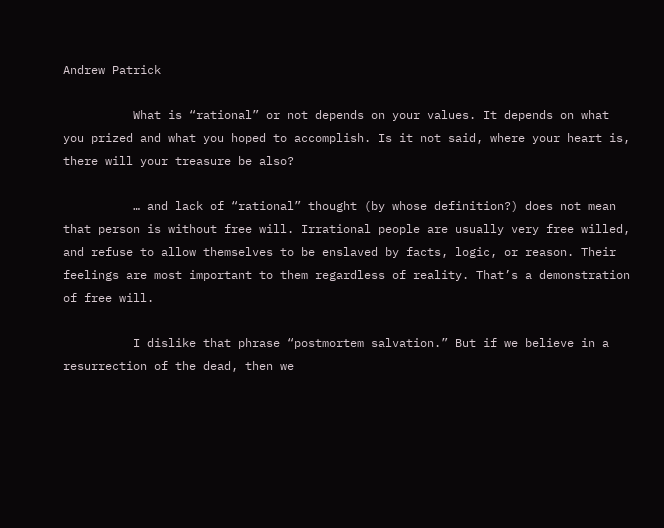Andrew Patrick

          What is “rational” or not depends on your values. It depends on what you prized and what you hoped to accomplish. Is it not said, where your heart is, there will your treasure be also?

          … and lack of “rational” thought (by whose definition?) does not mean that person is without free will. Irrational people are usually very free willed, and refuse to allow themselves to be enslaved by facts, logic, or reason. Their feelings are most important to them regardless of reality. That’s a demonstration of free will.

          I dislike that phrase “postmortem salvation.” But if we believe in a resurrection of the dead, then we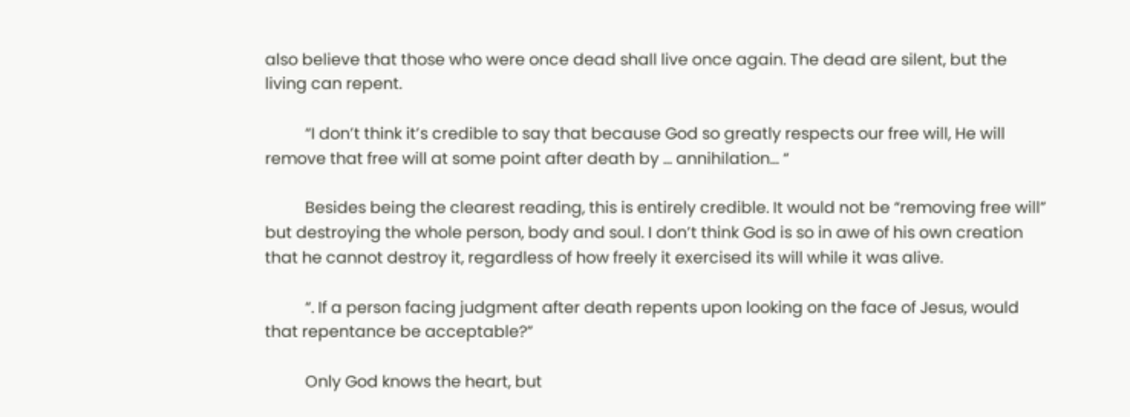also believe that those who were once dead shall live once again. The dead are silent, but the living can repent.

          “I don’t think it’s credible to say that because God so greatly respects our free will, He will remove that free will at some point after death by … annihilation… “

          Besides being the clearest reading, this is entirely credible. It would not be “removing free will” but destroying the whole person, body and soul. I don’t think God is so in awe of his own creation that he cannot destroy it, regardless of how freely it exercised its will while it was alive.

          “. If a person facing judgment after death repents upon looking on the face of Jesus, would that repentance be acceptable?”

          Only God knows the heart, but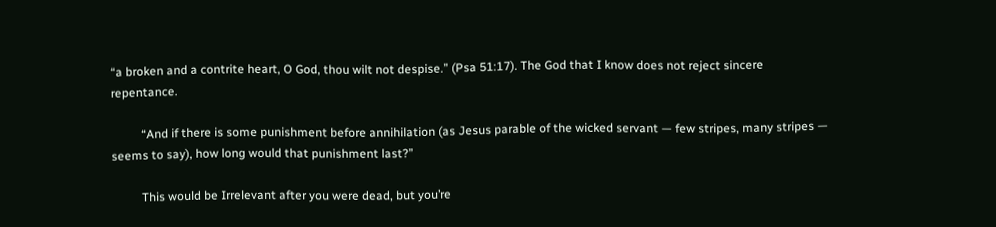“a broken and a contrite heart, O God, thou wilt not despise.” (Psa 51:17). The God that I know does not reject sincere repentance.

          “And if there is some punishment before annihilation (as Jesus parable of the wicked servant — few stripes, many stripes — seems to say), how long would that punishment last?”

          This would be Irrelevant after you were dead, but you’re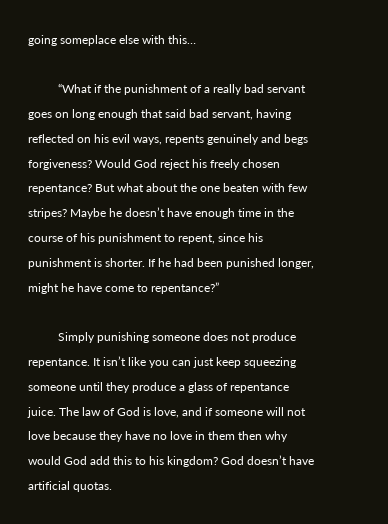going someplace else with this…

          “What if the punishment of a really bad servant goes on long enough that said bad servant, having reflected on his evil ways, repents genuinely and begs forgiveness? Would God reject his freely chosen repentance? But what about the one beaten with few stripes? Maybe he doesn’t have enough time in the course of his punishment to repent, since his punishment is shorter. If he had been punished longer, might he have come to repentance?”

          Simply punishing someone does not produce repentance. It isn’t like you can just keep squeezing someone until they produce a glass of repentance juice. The law of God is love, and if someone will not love because they have no love in them then why would God add this to his kingdom? God doesn’t have artificial quotas.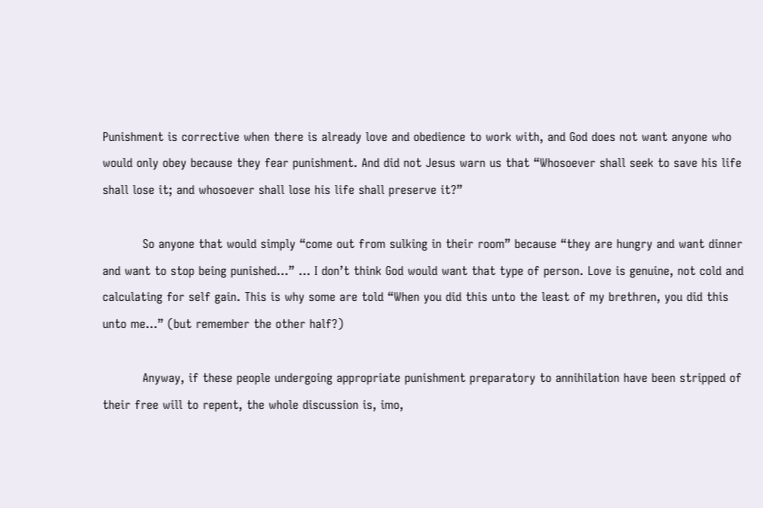Punishment is corrective when there is already love and obedience to work with, and God does not want anyone who would only obey because they fear punishment. And did not Jesus warn us that “Whosoever shall seek to save his life shall lose it; and whosoever shall lose his life shall preserve it?”

          So anyone that would simply “come out from sulking in their room” because “they are hungry and want dinner and want to stop being punished…” … I don’t think God would want that type of person. Love is genuine, not cold and calculating for self gain. This is why some are told “When you did this unto the least of my brethren, you did this unto me…” (but remember the other half?)

          Anyway, if these people undergoing appropriate punishment preparatory to annihilation have been stripped of their free will to repent, the whole discussion is, imo,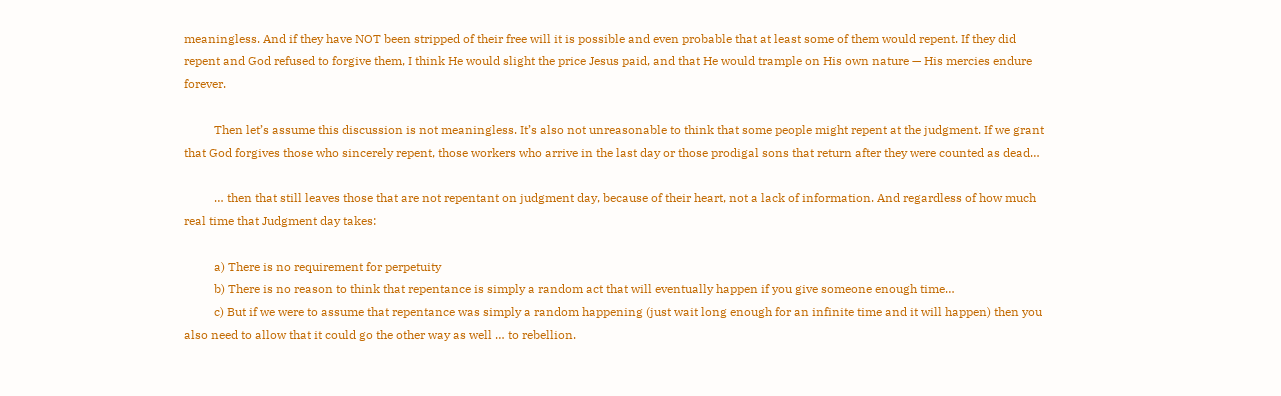meaningless. And if they have NOT been stripped of their free will it is possible and even probable that at least some of them would repent. If they did repent and God refused to forgive them, I think He would slight the price Jesus paid, and that He would trample on His own nature — His mercies endure forever.

          Then let’s assume this discussion is not meaningless. It’s also not unreasonable to think that some people might repent at the judgment. If we grant that God forgives those who sincerely repent, those workers who arrive in the last day or those prodigal sons that return after they were counted as dead…

          … then that still leaves those that are not repentant on judgment day, because of their heart, not a lack of information. And regardless of how much real time that Judgment day takes:

          a) There is no requirement for perpetuity
          b) There is no reason to think that repentance is simply a random act that will eventually happen if you give someone enough time…
          c) But if we were to assume that repentance was simply a random happening (just wait long enough for an infinite time and it will happen) then you also need to allow that it could go the other way as well … to rebellion.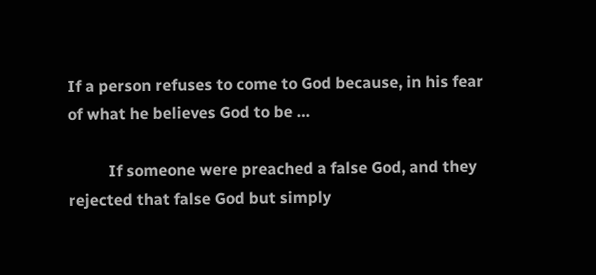If a person refuses to come to God because, in his fear of what he believes God to be …

          If someone were preached a false God, and they rejected that false God but simply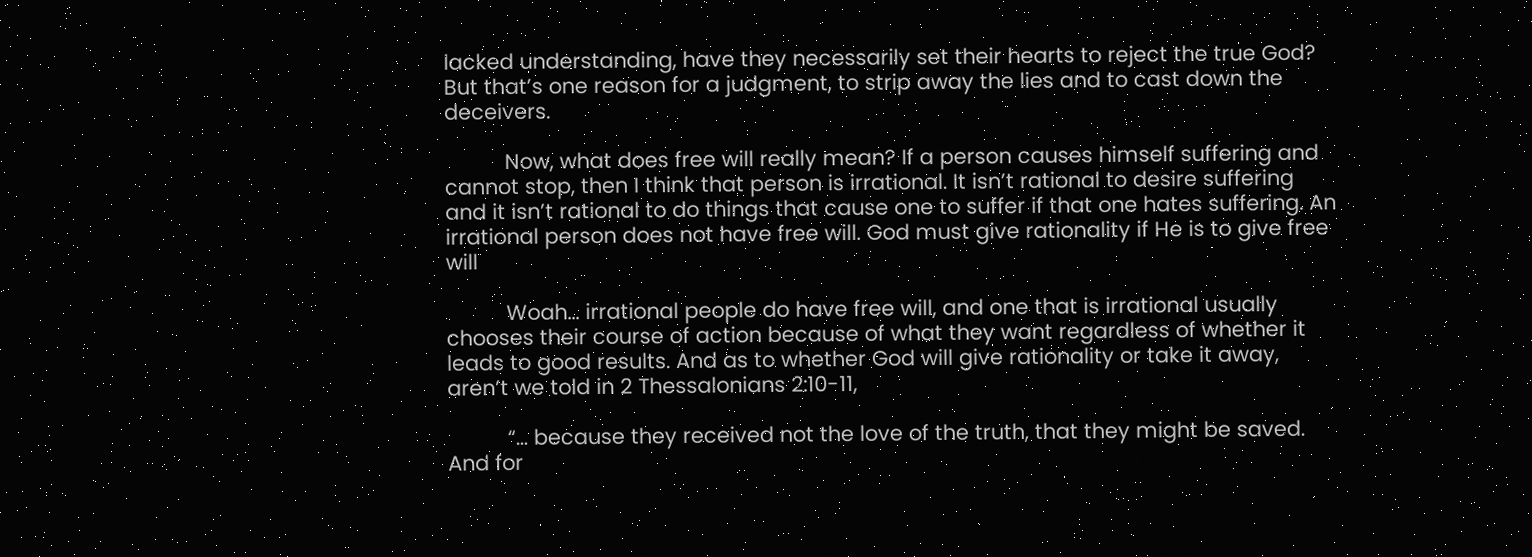lacked understanding, have they necessarily set their hearts to reject the true God? But that’s one reason for a judgment, to strip away the lies and to cast down the deceivers.

          Now, what does free will really mean? If a person causes himself suffering and cannot stop, then I think that person is irrational. It isn’t rational to desire suffering and it isn’t rational to do things that cause one to suffer if that one hates suffering. An irrational person does not have free will. God must give rationality if He is to give free will

          Woah… irrational people do have free will, and one that is irrational usually chooses their course of action because of what they want regardless of whether it leads to good results. And as to whether God will give rationality or take it away, aren’t we told in 2 Thessalonians 2:10-11,

          “… because they received not the love of the truth, that they might be saved. And for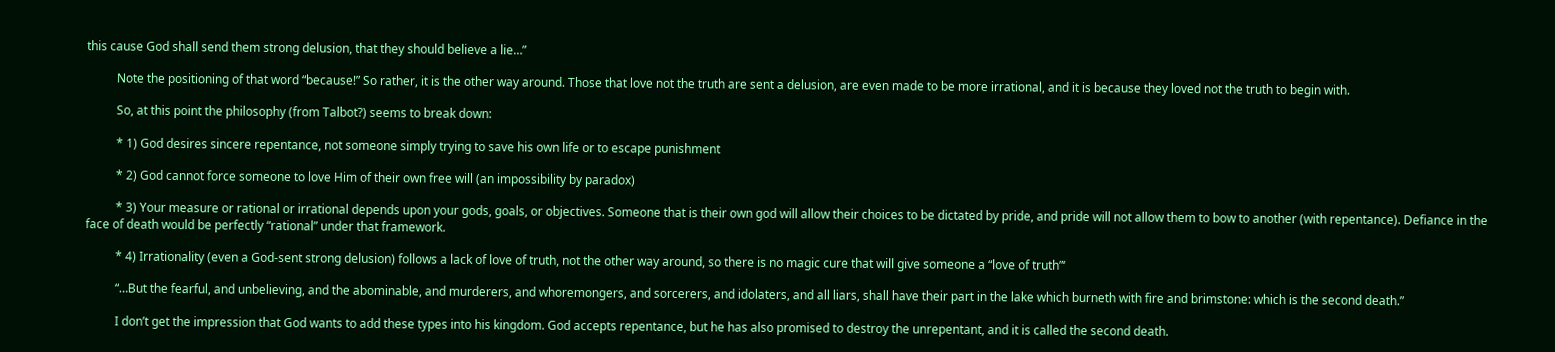this cause God shall send them strong delusion, that they should believe a lie…”

          Note the positioning of that word “because!” So rather, it is the other way around. Those that love not the truth are sent a delusion, are even made to be more irrational, and it is because they loved not the truth to begin with.

          So, at this point the philosophy (from Talbot?) seems to break down:

          * 1) God desires sincere repentance, not someone simply trying to save his own life or to escape punishment

          * 2) God cannot force someone to love Him of their own free will (an impossibility by paradox)

          * 3) Your measure or rational or irrational depends upon your gods, goals, or objectives. Someone that is their own god will allow their choices to be dictated by pride, and pride will not allow them to bow to another (with repentance). Defiance in the face of death would be perfectly “rational” under that framework.

          * 4) Irrationality (even a God-sent strong delusion) follows a lack of love of truth, not the other way around, so there is no magic cure that will give someone a “love of truth”‘

          “…But the fearful, and unbelieving, and the abominable, and murderers, and whoremongers, and sorcerers, and idolaters, and all liars, shall have their part in the lake which burneth with fire and brimstone: which is the second death.”

          I don’t get the impression that God wants to add these types into his kingdom. God accepts repentance, but he has also promised to destroy the unrepentant, and it is called the second death.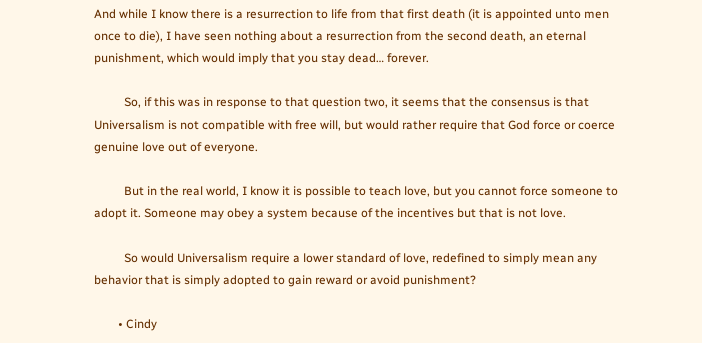And while I know there is a resurrection to life from that first death (it is appointed unto men once to die), I have seen nothing about a resurrection from the second death, an eternal punishment, which would imply that you stay dead… forever.

          So, if this was in response to that question two, it seems that the consensus is that Universalism is not compatible with free will, but would rather require that God force or coerce genuine love out of everyone.

          But in the real world, I know it is possible to teach love, but you cannot force someone to adopt it. Someone may obey a system because of the incentives but that is not love.

          So would Universalism require a lower standard of love, redefined to simply mean any behavior that is simply adopted to gain reward or avoid punishment?

        • Cindy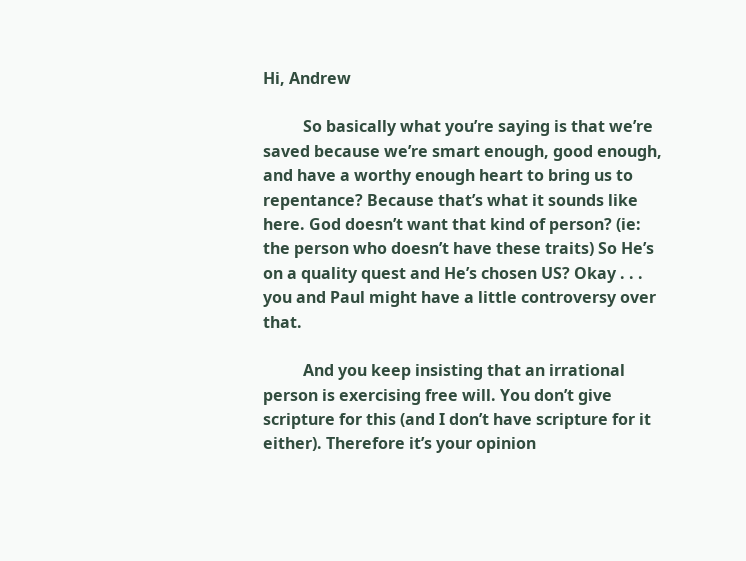Hi, Andrew

          So basically what you’re saying is that we’re saved because we’re smart enough, good enough, and have a worthy enough heart to bring us to repentance? Because that’s what it sounds like here. God doesn’t want that kind of person? (ie: the person who doesn’t have these traits) So He’s on a quality quest and He’s chosen US? Okay . . . you and Paul might have a little controversy over that.

          And you keep insisting that an irrational person is exercising free will. You don’t give scripture for this (and I don’t have scripture for it either). Therefore it’s your opinion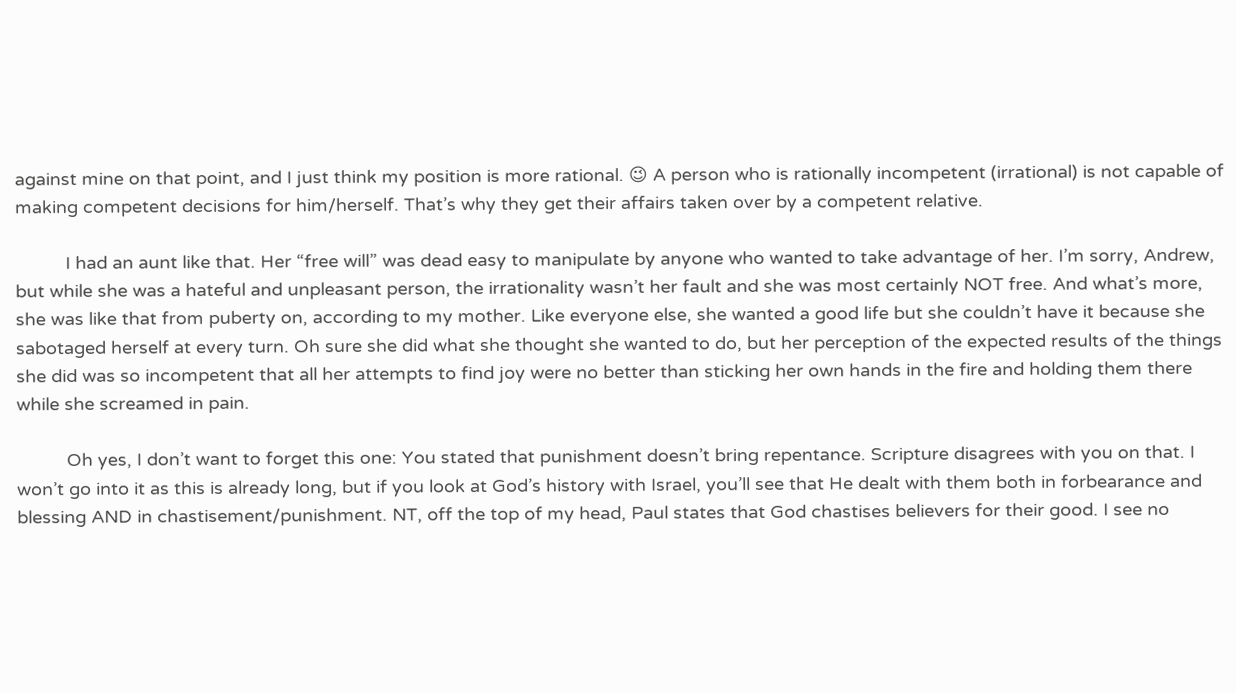against mine on that point, and I just think my position is more rational. 😉 A person who is rationally incompetent (irrational) is not capable of making competent decisions for him/herself. That’s why they get their affairs taken over by a competent relative.

          I had an aunt like that. Her “free will” was dead easy to manipulate by anyone who wanted to take advantage of her. I’m sorry, Andrew, but while she was a hateful and unpleasant person, the irrationality wasn’t her fault and she was most certainly NOT free. And what’s more, she was like that from puberty on, according to my mother. Like everyone else, she wanted a good life but she couldn’t have it because she sabotaged herself at every turn. Oh sure she did what she thought she wanted to do, but her perception of the expected results of the things she did was so incompetent that all her attempts to find joy were no better than sticking her own hands in the fire and holding them there while she screamed in pain.

          Oh yes, I don’t want to forget this one: You stated that punishment doesn’t bring repentance. Scripture disagrees with you on that. I won’t go into it as this is already long, but if you look at God’s history with Israel, you’ll see that He dealt with them both in forbearance and blessing AND in chastisement/punishment. NT, off the top of my head, Paul states that God chastises believers for their good. I see no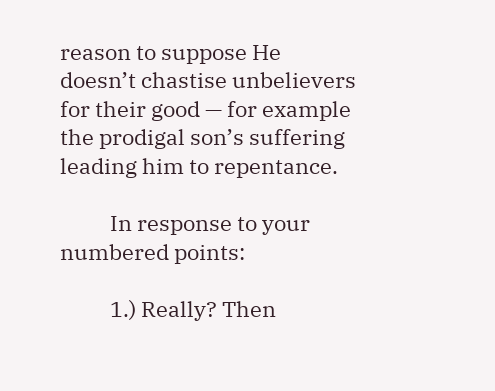reason to suppose He doesn’t chastise unbelievers for their good — for example the prodigal son’s suffering leading him to repentance.

          In response to your numbered points:

          1.) Really? Then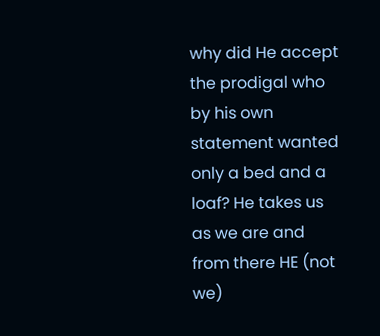why did He accept the prodigal who by his own statement wanted only a bed and a loaf? He takes us as we are and from there HE (not we)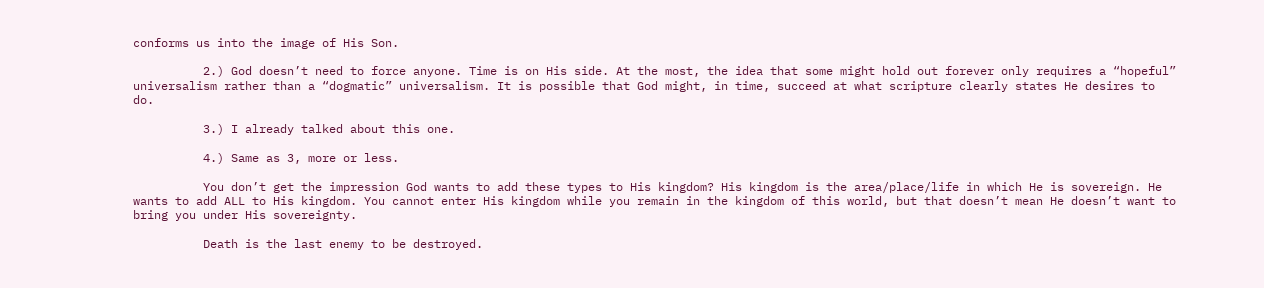conforms us into the image of His Son.

          2.) God doesn’t need to force anyone. Time is on His side. At the most, the idea that some might hold out forever only requires a “hopeful” universalism rather than a “dogmatic” universalism. It is possible that God might, in time, succeed at what scripture clearly states He desires to do.

          3.) I already talked about this one.

          4.) Same as 3, more or less.

          You don’t get the impression God wants to add these types to His kingdom? His kingdom is the area/place/life in which He is sovereign. He wants to add ALL to His kingdom. You cannot enter His kingdom while you remain in the kingdom of this world, but that doesn’t mean He doesn’t want to bring you under His sovereignty.

          Death is the last enemy to be destroyed.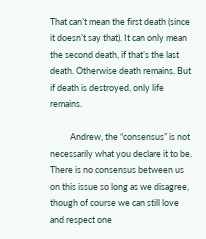That can’t mean the first death (since it doesn’t say that). It can only mean the second death, if that’s the last death. Otherwise death remains. But if death is destroyed, only life remains.

          Andrew, the “consensus” is not necessarily what you declare it to be. There is no consensus between us on this issue so long as we disagree, though of course we can still love and respect one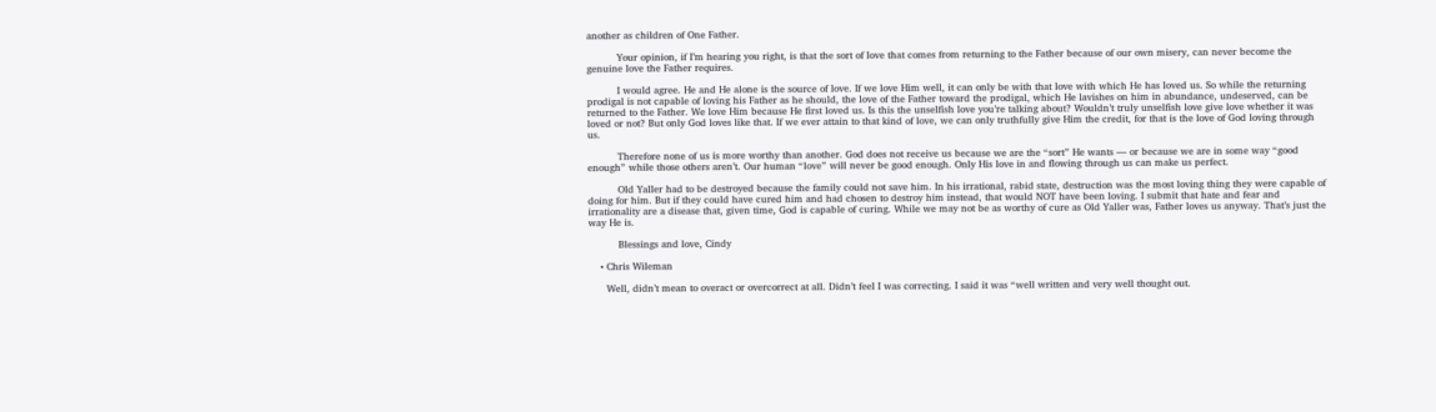another as children of One Father.

          Your opinion, if I’m hearing you right, is that the sort of love that comes from returning to the Father because of our own misery, can never become the genuine love the Father requires.

          I would agree. He and He alone is the source of love. If we love Him well, it can only be with that love with which He has loved us. So while the returning prodigal is not capable of loving his Father as he should, the love of the Father toward the prodigal, which He lavishes on him in abundance, undeserved, can be returned to the Father. We love Him because He first loved us. Is this the unselfish love you’re talking about? Wouldn’t truly unselfish love give love whether it was loved or not? But only God loves like that. If we ever attain to that kind of love, we can only truthfully give Him the credit, for that is the love of God loving through us.

          Therefore none of us is more worthy than another. God does not receive us because we are the “sort” He wants — or because we are in some way “good enough” while those others aren’t. Our human “love” will never be good enough. Only His love in and flowing through us can make us perfect.

          Old Yaller had to be destroyed because the family could not save him. In his irrational, rabid state, destruction was the most loving thing they were capable of doing for him. But if they could have cured him and had chosen to destroy him instead, that would NOT have been loving. I submit that hate and fear and irrationality are a disease that, given time, God is capable of curing. While we may not be as worthy of cure as Old Yaller was, Father loves us anyway. That’s just the way He is.

          Blessings and love, Cindy

    • Chris Wileman

      Well, didn’t mean to overact or overcorrect at all. Didn’t feel I was correcting. I said it was “well written and very well thought out.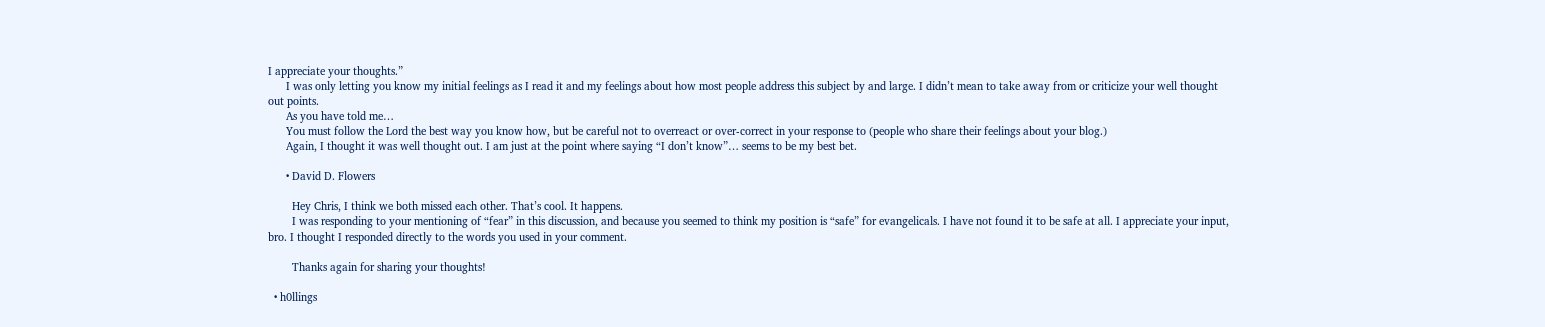I appreciate your thoughts.”
      I was only letting you know my initial feelings as I read it and my feelings about how most people address this subject by and large. I didn’t mean to take away from or criticize your well thought out points.
      As you have told me…
      You must follow the Lord the best way you know how, but be careful not to overreact or over-correct in your response to (people who share their feelings about your blog.)
      Again, I thought it was well thought out. I am just at the point where saying “I don’t know”… seems to be my best bet.

      • David D. Flowers

        Hey Chris, I think we both missed each other. That’s cool. It happens.
        I was responding to your mentioning of “fear” in this discussion, and because you seemed to think my position is “safe” for evangelicals. I have not found it to be safe at all. I appreciate your input, bro. I thought I responded directly to the words you used in your comment.

        Thanks again for sharing your thoughts!

  • h0llings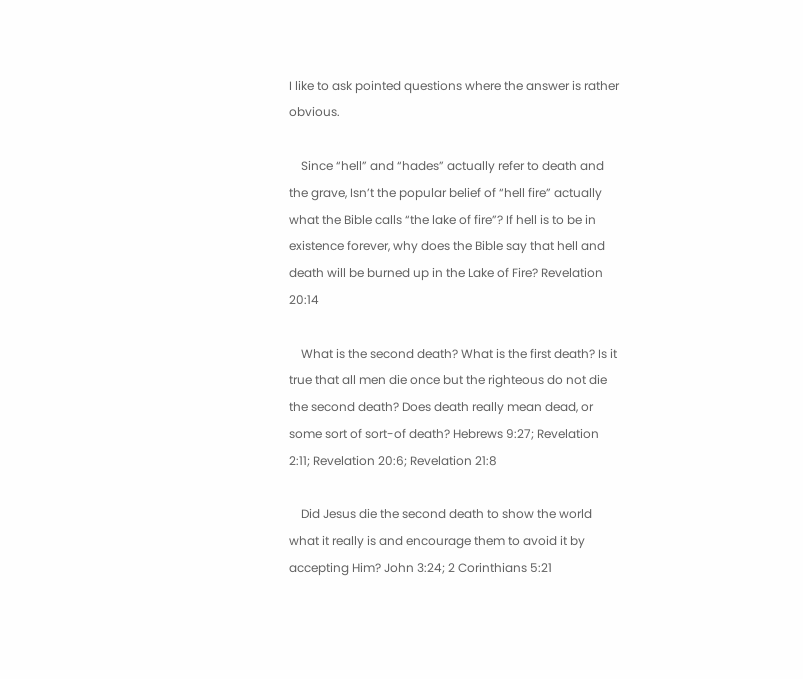I like to ask pointed questions where the answer is rather obvious.

    Since “hell” and “hades” actually refer to death and the grave, Isn’t the popular belief of “hell fire” actually what the Bible calls “the lake of fire”? If hell is to be in existence forever, why does the Bible say that hell and death will be burned up in the Lake of Fire? Revelation 20:14

    What is the second death? What is the first death? Is it true that all men die once but the righteous do not die the second death? Does death really mean dead, or some sort of sort-of death? Hebrews 9:27; Revelation 2:11; Revelation 20:6; Revelation 21:8

    Did Jesus die the second death to show the world what it really is and encourage them to avoid it by accepting Him? John 3:24; 2 Corinthians 5:21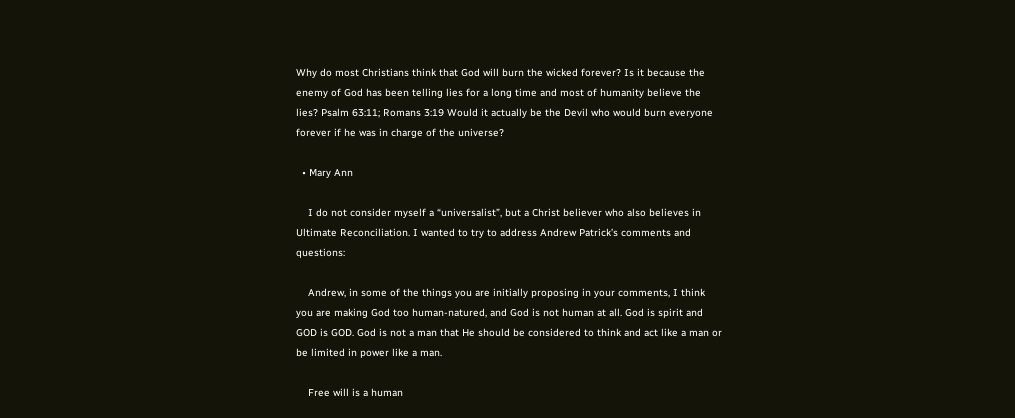Why do most Christians think that God will burn the wicked forever? Is it because the enemy of God has been telling lies for a long time and most of humanity believe the lies? Psalm 63:11; Romans 3:19 Would it actually be the Devil who would burn everyone forever if he was in charge of the universe?

  • Mary Ann

    I do not consider myself a “universalist”, but a Christ believer who also believes in Ultimate Reconciliation. I wanted to try to address Andrew Patrick’s comments and questions:

    Andrew, in some of the things you are initially proposing in your comments, I think you are making God too human-natured, and God is not human at all. God is spirit and GOD is GOD. God is not a man that He should be considered to think and act like a man or be limited in power like a man.

    Free will is a human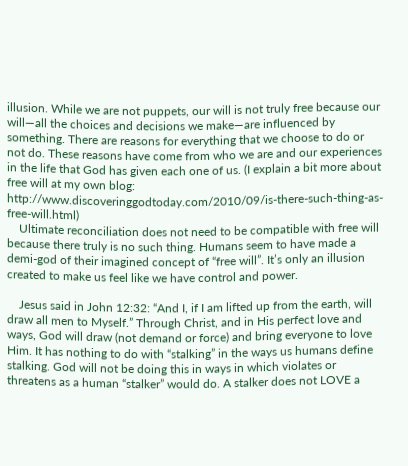illusion. While we are not puppets, our will is not truly free because our will—all the choices and decisions we make—are influenced by something. There are reasons for everything that we choose to do or not do. These reasons have come from who we are and our experiences in the life that God has given each one of us. (I explain a bit more about free will at my own blog: http://www.discoveringgodtoday.com/2010/09/is-there-such-thing-as-free-will.html)
    Ultimate reconciliation does not need to be compatible with free will because there truly is no such thing. Humans seem to have made a demi-god of their imagined concept of “free will”. It’s only an illusion created to make us feel like we have control and power.

    Jesus said in John 12:32: “And I, if I am lifted up from the earth, will draw all men to Myself.” Through Christ, and in His perfect love and ways, God will draw (not demand or force) and bring everyone to love Him. It has nothing to do with “stalking” in the ways us humans define stalking. God will not be doing this in ways in which violates or threatens as a human “stalker” would do. A stalker does not LOVE a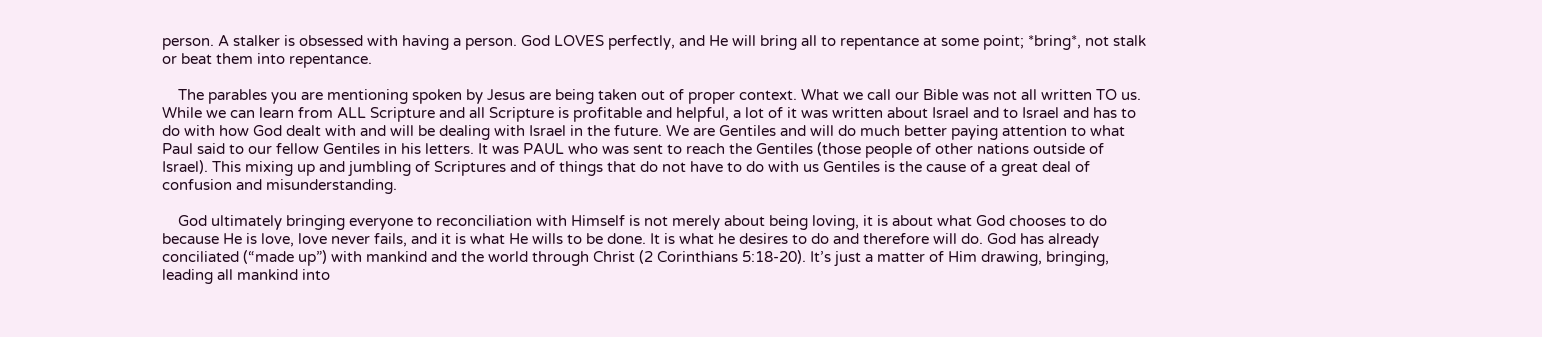person. A stalker is obsessed with having a person. God LOVES perfectly, and He will bring all to repentance at some point; *bring*, not stalk or beat them into repentance.

    The parables you are mentioning spoken by Jesus are being taken out of proper context. What we call our Bible was not all written TO us. While we can learn from ALL Scripture and all Scripture is profitable and helpful, a lot of it was written about Israel and to Israel and has to do with how God dealt with and will be dealing with Israel in the future. We are Gentiles and will do much better paying attention to what Paul said to our fellow Gentiles in his letters. It was PAUL who was sent to reach the Gentiles (those people of other nations outside of Israel). This mixing up and jumbling of Scriptures and of things that do not have to do with us Gentiles is the cause of a great deal of confusion and misunderstanding.

    God ultimately bringing everyone to reconciliation with Himself is not merely about being loving, it is about what God chooses to do because He is love, love never fails, and it is what He wills to be done. It is what he desires to do and therefore will do. God has already conciliated (“made up”) with mankind and the world through Christ (2 Corinthians 5:18-20). It’s just a matter of Him drawing, bringing, leading all mankind into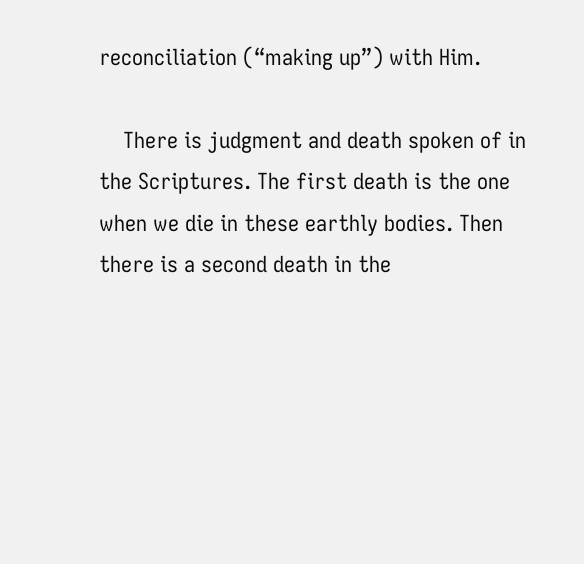reconciliation (“making up”) with Him.

    There is judgment and death spoken of in the Scriptures. The first death is the one when we die in these earthly bodies. Then there is a second death in the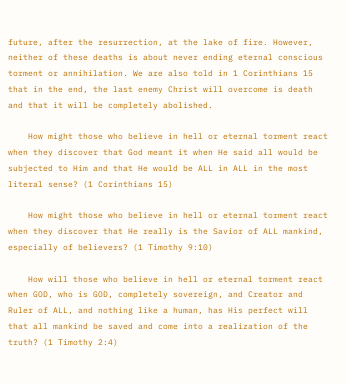future, after the resurrection, at the lake of fire. However, neither of these deaths is about never ending eternal conscious torment or annihilation. We are also told in 1 Corinthians 15 that in the end, the last enemy Christ will overcome is death and that it will be completely abolished.

    How might those who believe in hell or eternal torment react when they discover that God meant it when He said all would be subjected to Him and that He would be ALL in ALL in the most literal sense? (1 Corinthians 15)

    How might those who believe in hell or eternal torment react when they discover that He really is the Savior of ALL mankind, especially of believers? (1 Timothy 9:10)

    How will those who believe in hell or eternal torment react when GOD, who is GOD, completely sovereign, and Creator and Ruler of ALL, and nothing like a human, has His perfect will that all mankind be saved and come into a realization of the truth? (1 Timothy 2:4)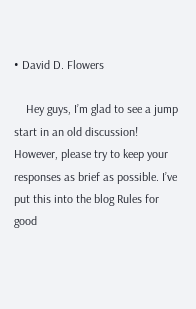• David D. Flowers

    Hey guys, I’m glad to see a jump start in an old discussion! However, please try to keep your responses as brief as possible. I’ve put this into the blog Rules for good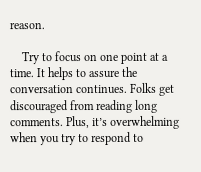reason.

    Try to focus on one point at a time. It helps to assure the conversation continues. Folks get discouraged from reading long comments. Plus, it’s overwhelming when you try to respond to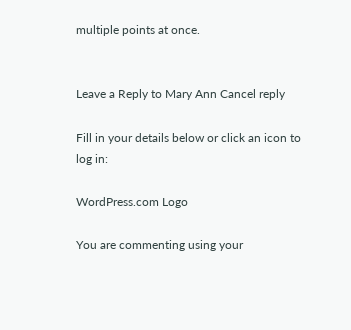multiple points at once.


Leave a Reply to Mary Ann Cancel reply

Fill in your details below or click an icon to log in:

WordPress.com Logo

You are commenting using your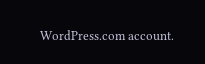WordPress.com account.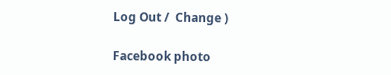Log Out /  Change )

Facebook photo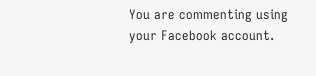You are commenting using your Facebook account.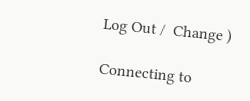Log Out /  Change )

Connecting to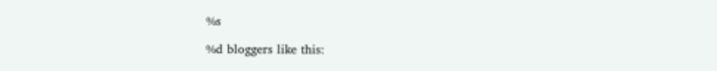%s

%d bloggers like this: